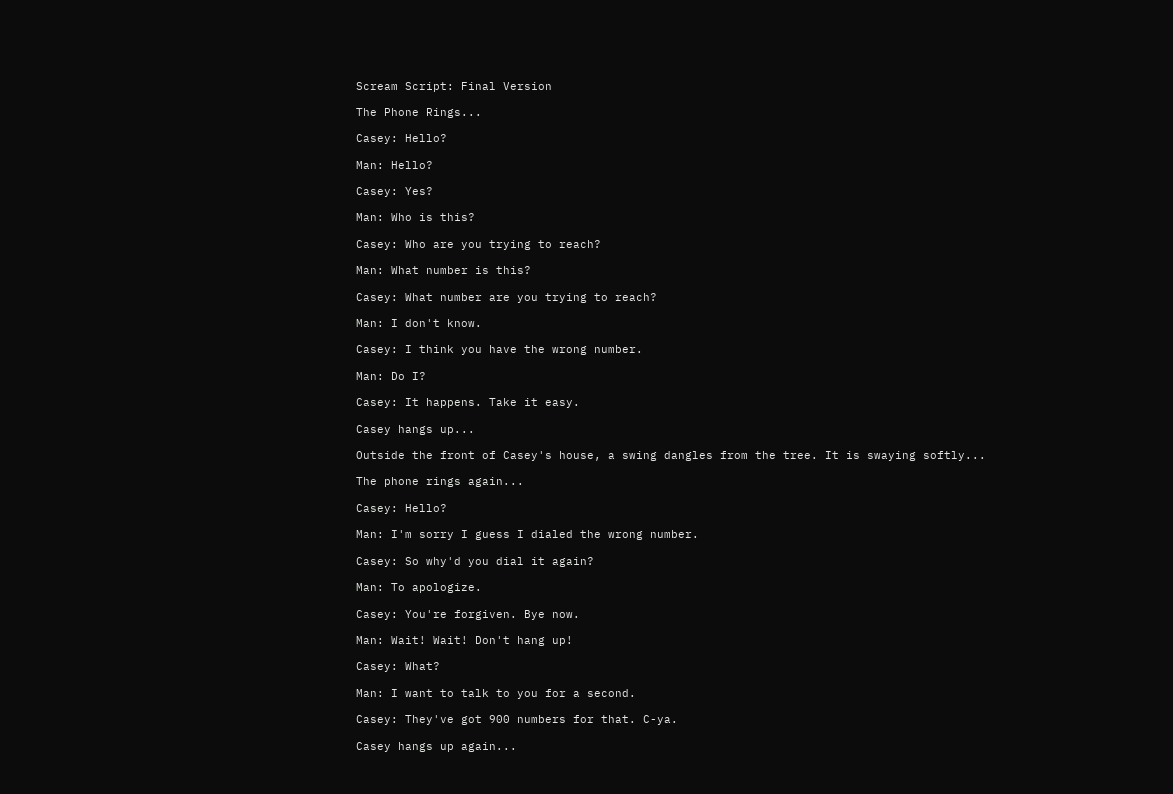Scream Script: Final Version

The Phone Rings...

Casey: Hello?

Man: Hello?

Casey: Yes?

Man: Who is this?

Casey: Who are you trying to reach?

Man: What number is this?

Casey: What number are you trying to reach?

Man: I don't know.

Casey: I think you have the wrong number.

Man: Do I?

Casey: It happens. Take it easy.

Casey hangs up...

Outside the front of Casey's house, a swing dangles from the tree. It is swaying softly...

The phone rings again...

Casey: Hello?

Man: I'm sorry I guess I dialed the wrong number.

Casey: So why'd you dial it again?

Man: To apologize.

Casey: You're forgiven. Bye now.

Man: Wait! Wait! Don't hang up!

Casey: What?

Man: I want to talk to you for a second.

Casey: They've got 900 numbers for that. C-ya.

Casey hangs up again...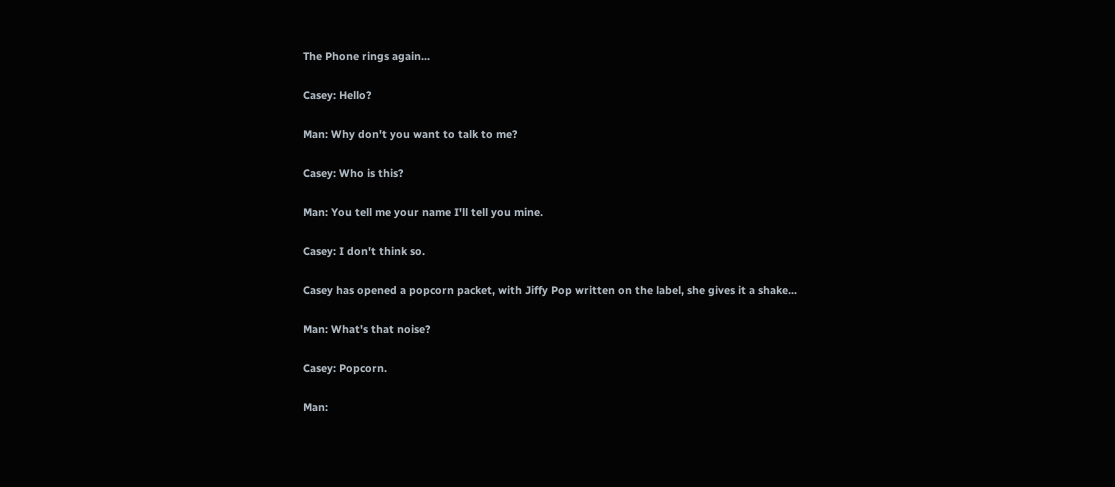The Phone rings again...

Casey: Hello?

Man: Why don't you want to talk to me?

Casey: Who is this?

Man: You tell me your name I'll tell you mine.

Casey: I don't think so.

Casey has opened a popcorn packet, with Jiffy Pop written on the label, she gives it a shake...

Man: What's that noise?

Casey: Popcorn.

Man: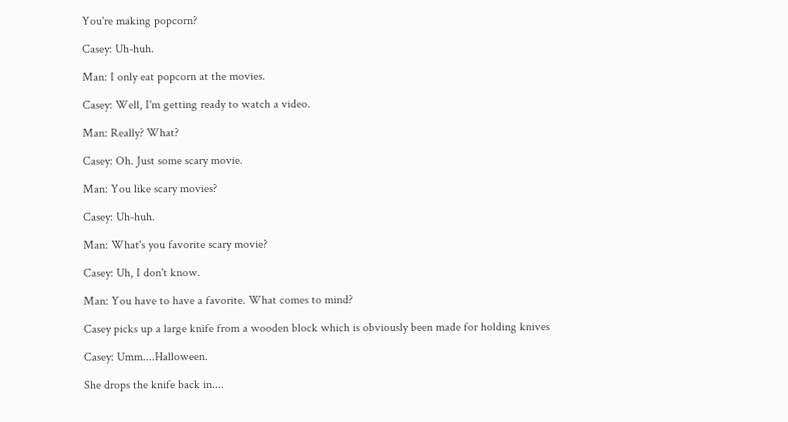You're making popcorn?

Casey: Uh-huh.

Man: I only eat popcorn at the movies.

Casey: Well, I'm getting ready to watch a video.

Man: Really? What?

Casey: Oh. Just some scary movie.

Man: You like scary movies?

Casey: Uh-huh.

Man: What's you favorite scary movie?

Casey: Uh, I don't know.

Man: You have to have a favorite. What comes to mind?

Casey picks up a large knife from a wooden block which is obviously been made for holding knives

Casey: Umm....Halloween.

She drops the knife back in....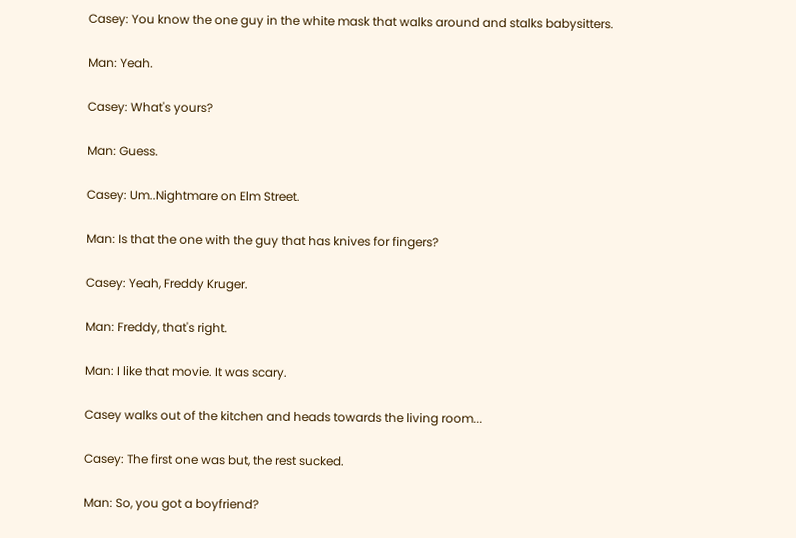Casey: You know the one guy in the white mask that walks around and stalks babysitters.

Man: Yeah.

Casey: What's yours?

Man: Guess.

Casey: Um..Nightmare on Elm Street.

Man: Is that the one with the guy that has knives for fingers?

Casey: Yeah, Freddy Kruger.

Man: Freddy, that's right.

Man: I like that movie. It was scary.

Casey walks out of the kitchen and heads towards the living room...

Casey: The first one was but, the rest sucked.

Man: So, you got a boyfriend?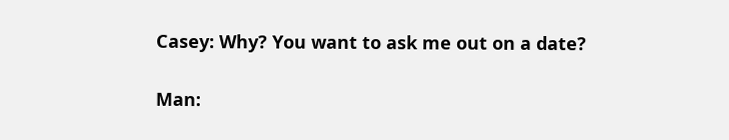Casey: Why? You want to ask me out on a date?

Man: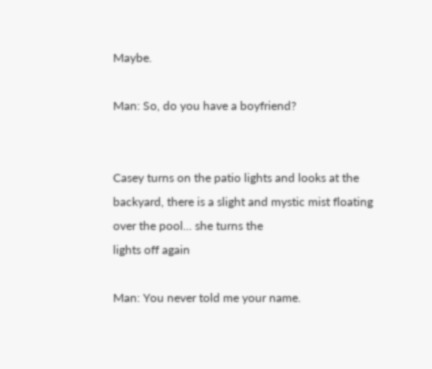Maybe.

Man: So, do you have a boyfriend?


Casey turns on the patio lights and looks at the backyard, there is a slight and mystic mist floating over the pool... she turns the
lights off again

Man: You never told me your name.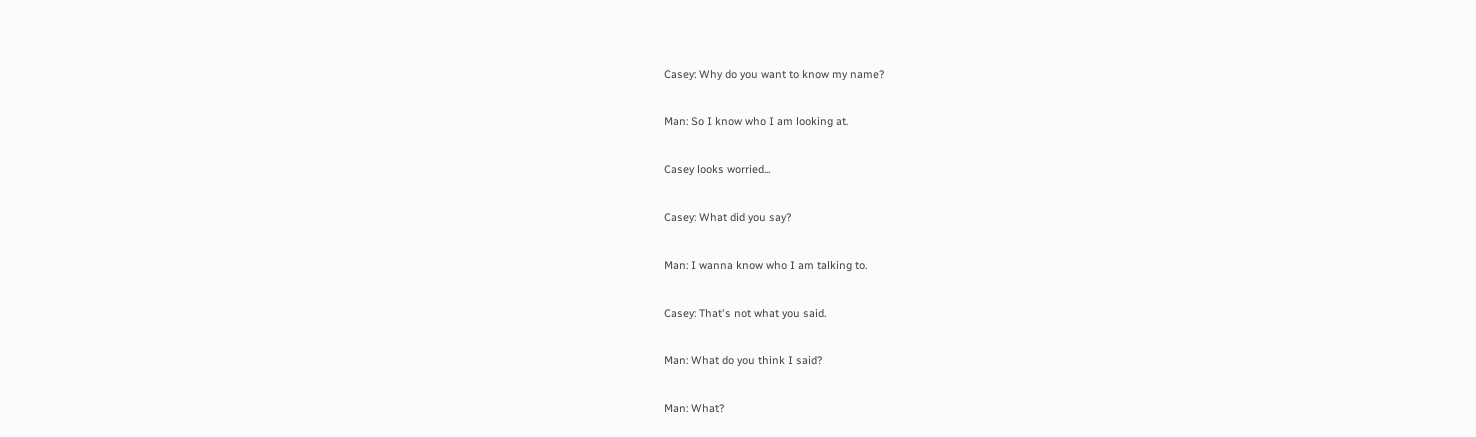Casey: Why do you want to know my name?

Man: So I know who I am looking at.

Casey looks worried...

Casey: What did you say?

Man: I wanna know who I am talking to.

Casey: That's not what you said.

Man: What do you think I said?

Man: What?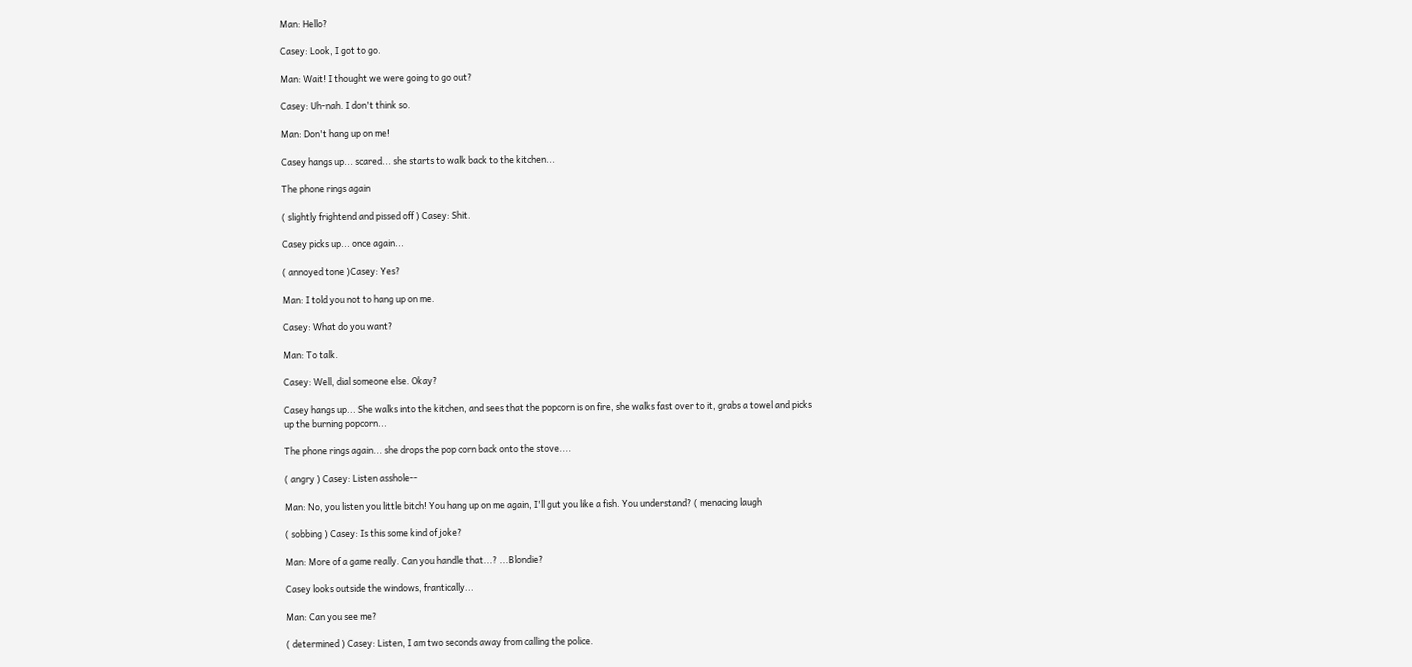Man: Hello?

Casey: Look, I got to go.

Man: Wait! I thought we were going to go out?

Casey: Uh-nah. I don't think so.

Man: Don't hang up on me!

Casey hangs up... scared... she starts to walk back to the kitchen...

The phone rings again

( slightly frightend and pissed off ) Casey: Shit.

Casey picks up... once again...

( annoyed tone )Casey: Yes?

Man: I told you not to hang up on me.

Casey: What do you want?

Man: To talk.

Casey: Well, dial someone else. Okay?

Casey hangs up... She walks into the kitchen, and sees that the popcorn is on fire, she walks fast over to it, grabs a towel and picks
up the burning popcorn...

The phone rings again... she drops the pop corn back onto the stove....

( angry ) Casey: Listen asshole--

Man: No, you listen you little bitch! You hang up on me again, I'll gut you like a fish. You understand? ( menacing laugh

( sobbing ) Casey: Is this some kind of joke?

Man: More of a game really. Can you handle that...? ...Blondie?

Casey looks outside the windows, frantically...

Man: Can you see me?

( determined ) Casey: Listen, I am two seconds away from calling the police.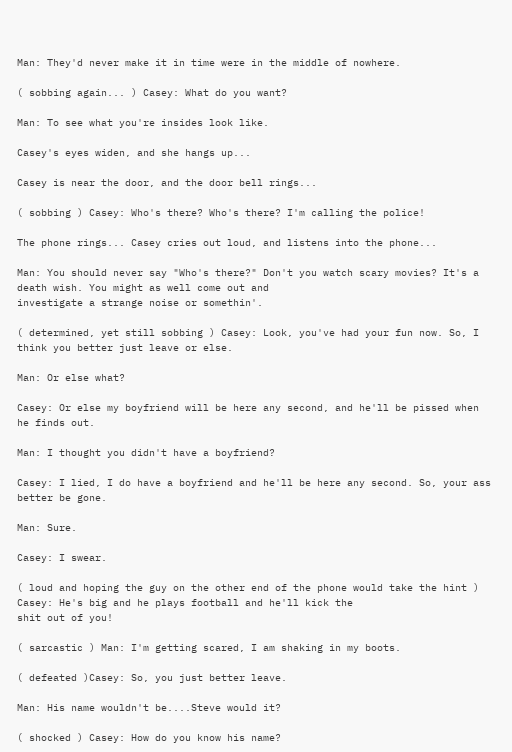Man: They'd never make it in time were in the middle of nowhere.

( sobbing again... ) Casey: What do you want?

Man: To see what you're insides look like.

Casey's eyes widen, and she hangs up...

Casey is near the door, and the door bell rings...

( sobbing ) Casey: Who's there? Who's there? I'm calling the police!

The phone rings... Casey cries out loud, and listens into the phone...

Man: You should never say "Who's there?" Don't you watch scary movies? It's a death wish. You might as well come out and
investigate a strange noise or somethin'.

( determined, yet still sobbing ) Casey: Look, you've had your fun now. So, I think you better just leave or else.

Man: Or else what?

Casey: Or else my boyfriend will be here any second, and he'll be pissed when he finds out.

Man: I thought you didn't have a boyfriend?

Casey: I lied, I do have a boyfriend and he'll be here any second. So, your ass better be gone.

Man: Sure.

Casey: I swear.

( loud and hoping the guy on the other end of the phone would take the hint ) Casey: He's big and he plays football and he'll kick the
shit out of you!

( sarcastic ) Man: I'm getting scared, I am shaking in my boots.

( defeated )Casey: So, you just better leave.

Man: His name wouldn't be....Steve would it?

( shocked ) Casey: How do you know his name?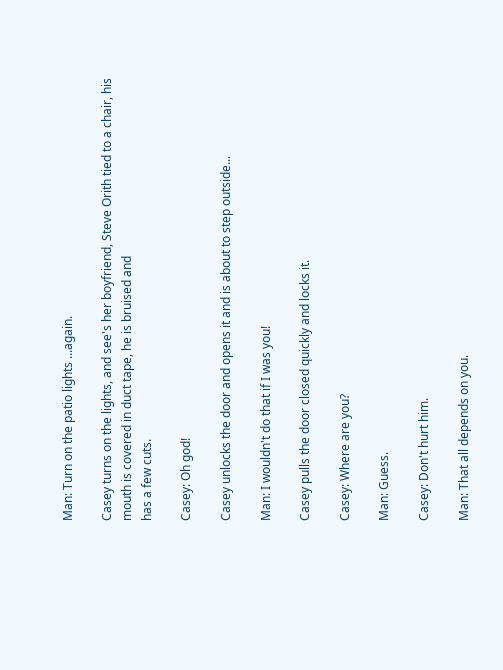Man: Turn on the patio lights ...again.

Casey turns on the lights, and see's her boyfriend, Steve Orith tied to a chair, his mouth is covered in duct tape, he is bruised and
has a few cuts.

Casey: Oh god!

Casey unlocks the door and opens it and is about to step outside...

Man: I wouldn't do that if I was you!

Casey pulls the door closed quickly and locks it.

Casey: Where are you?

Man: Guess.

Casey: Don't hurt him.

Man: That all depends on you.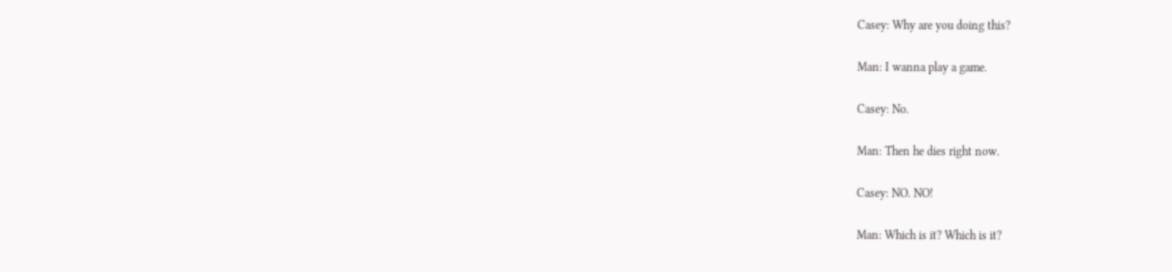Casey: Why are you doing this?

Man: I wanna play a game.

Casey: No.

Man: Then he dies right now.

Casey: NO. NO!

Man: Which is it? Which is it?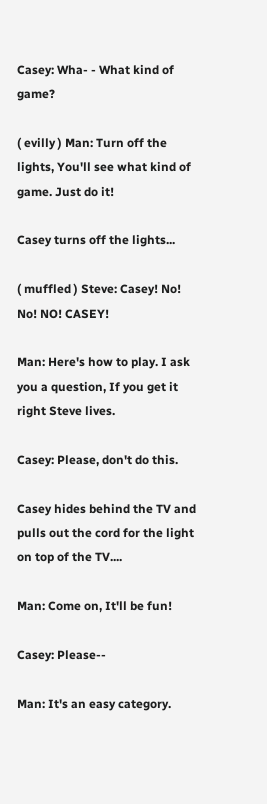Casey: Wha- - What kind of game?

( evilly ) Man: Turn off the lights, You'll see what kind of game. Just do it!

Casey turns off the lights...

( muffled ) Steve: Casey! No! No! NO! CASEY!

Man: Here's how to play. I ask you a question, If you get it right Steve lives.

Casey: Please, don't do this.

Casey hides behind the TV and pulls out the cord for the light on top of the TV....

Man: Come on, It'll be fun!

Casey: Please--

Man: It's an easy category.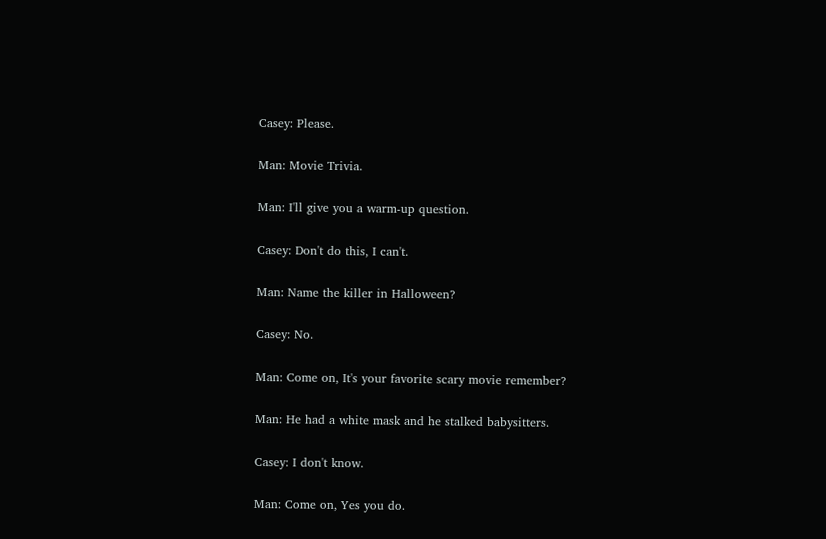Casey: Please.

Man: Movie Trivia.

Man: I'll give you a warm-up question.

Casey: Don't do this, I can't.

Man: Name the killer in Halloween?

Casey: No.

Man: Come on, It's your favorite scary movie remember?

Man: He had a white mask and he stalked babysitters.

Casey: I don't know.

Man: Come on, Yes you do.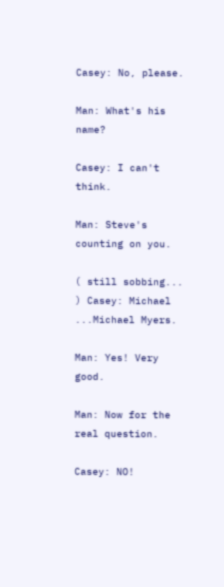Casey: No, please.

Man: What's his name?

Casey: I can't think.

Man: Steve's counting on you.

( still sobbing... ) Casey: Michael ...Michael Myers.

Man: Yes! Very good.

Man: Now for the real question.

Casey: NO!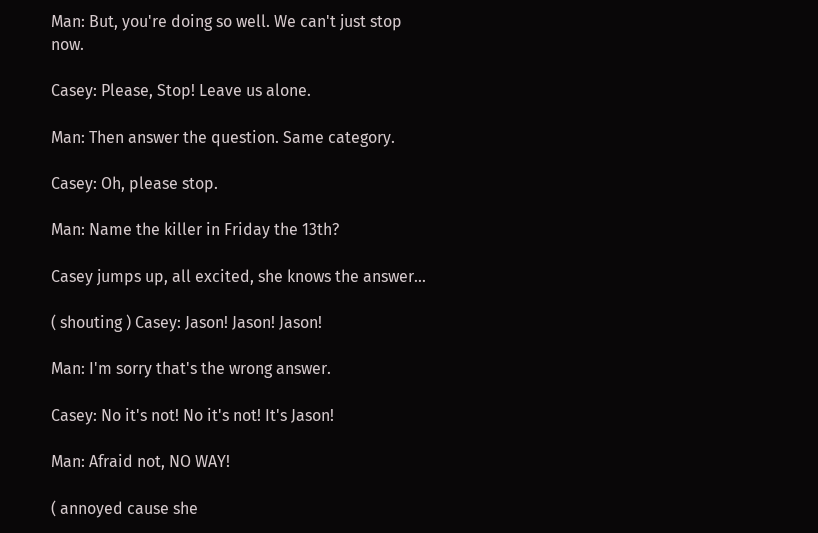Man: But, you're doing so well. We can't just stop now.

Casey: Please, Stop! Leave us alone.

Man: Then answer the question. Same category.

Casey: Oh, please stop.

Man: Name the killer in Friday the 13th?

Casey jumps up, all excited, she knows the answer...

( shouting ) Casey: Jason! Jason! Jason!

Man: I'm sorry that's the wrong answer.

Casey: No it's not! No it's not! It's Jason!

Man: Afraid not, NO WAY!

( annoyed cause she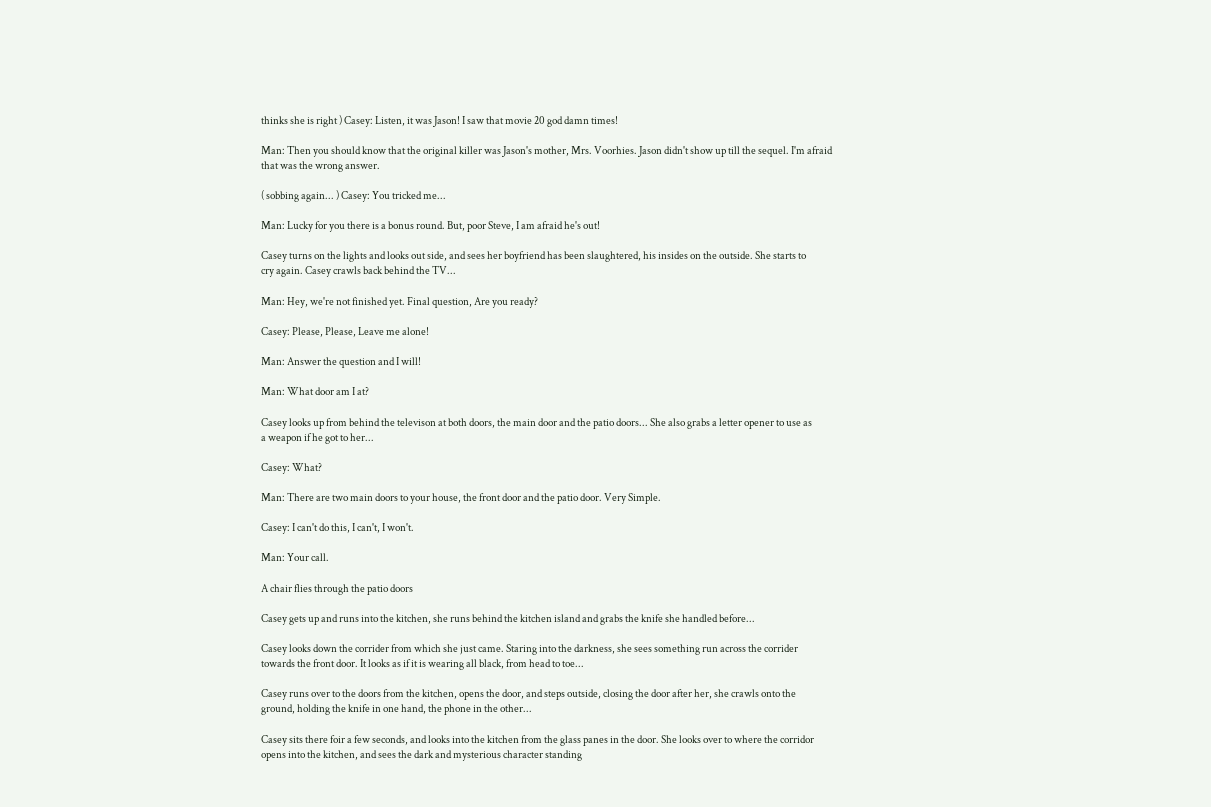thinks she is right ) Casey: Listen, it was Jason! I saw that movie 20 god damn times!

Man: Then you should know that the original killer was Jason's mother, Mrs. Voorhies. Jason didn't show up till the sequel. I'm afraid
that was the wrong answer.

( sobbing again... ) Casey: You tricked me...

Man: Lucky for you there is a bonus round. But, poor Steve, I am afraid he's out!

Casey turns on the lights and looks out side, and sees her boyfriend has been slaughtered, his insides on the outside. She starts to
cry again. Casey crawls back behind the TV...

Man: Hey, we're not finished yet. Final question, Are you ready?

Casey: Please, Please, Leave me alone!

Man: Answer the question and I will!

Man: What door am I at?

Casey looks up from behind the televison at both doors, the main door and the patio doors... She also grabs a letter opener to use as
a weapon if he got to her...

Casey: What?

Man: There are two main doors to your house, the front door and the patio door. Very Simple.

Casey: I can't do this, I can't, I won't.

Man: Your call.

A chair flies through the patio doors

Casey gets up and runs into the kitchen, she runs behind the kitchen island and grabs the knife she handled before...

Casey looks down the corrider from which she just came. Staring into the darkness, she sees something run across the corrider
towards the front door. It looks as if it is wearing all black, from head to toe...

Casey runs over to the doors from the kitchen, opens the door, and steps outside, closing the door after her, she crawls onto the
ground, holding the knife in one hand, the phone in the other...

Casey sits there foir a few seconds, and looks into the kitchen from the glass panes in the door. She looks over to where the corridor
opens into the kitchen, and sees the dark and mysterious character standing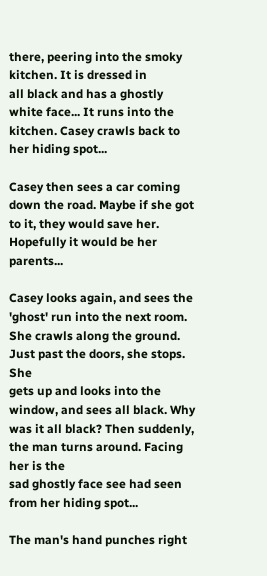there, peering into the smoky kitchen. It is dressed in
all black and has a ghostly white face... It runs into the kitchen. Casey crawls back to her hiding spot...

Casey then sees a car coming down the road. Maybe if she got to it, they would save her. Hopefully it would be her parents...

Casey looks again, and sees the 'ghost' run into the next room. She crawls along the ground. Just past the doors, she stops. She
gets up and looks into the window, and sees all black. Why was it all black? Then suddenly, the man turns around. Facing her is the
sad ghostly face see had seen from her hiding spot...

The man's hand punches right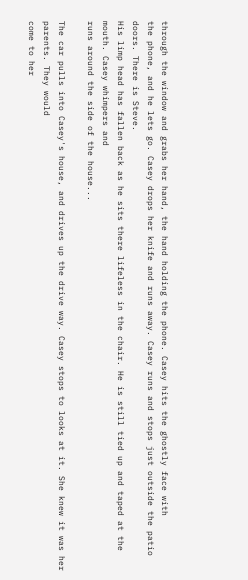through the window and grabs her hand, the hand holding the phone. Casey hits the ghostly face with
the phone, and he lets go. Casey drops her knife and runs away. Casey runs and stops just outside the patio doors. There is Steve.
His limp head has fallen back as he sits there lifeless in the chair. He is still tied up and taped at the mouth. Casey whimpers and
runs around the side of the house...

The car pulls into Casey's house, and drives up the drive way. Casey stops to looks at it. She knew it was her parents. They would
come to her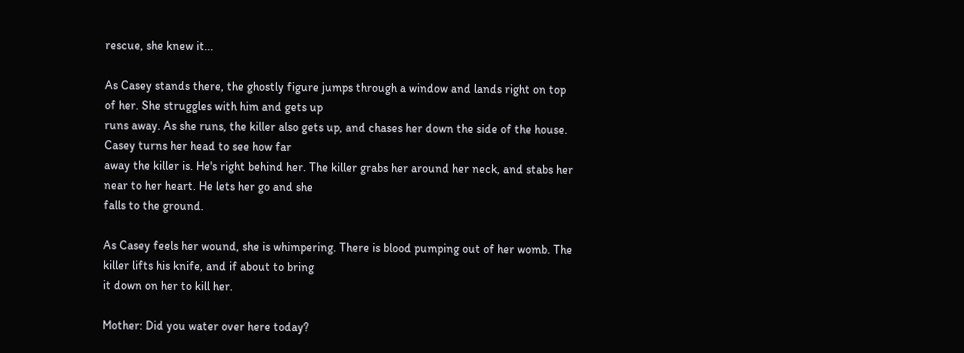rescue, she knew it...

As Casey stands there, the ghostly figure jumps through a window and lands right on top of her. She struggles with him and gets up
runs away. As she runs, the killer also gets up, and chases her down the side of the house. Casey turns her head to see how far
away the killer is. He's right behind her. The killer grabs her around her neck, and stabs her near to her heart. He lets her go and she
falls to the ground.

As Casey feels her wound, she is whimpering. There is blood pumping out of her womb. The killer lifts his knife, and if about to bring
it down on her to kill her.

Mother: Did you water over here today?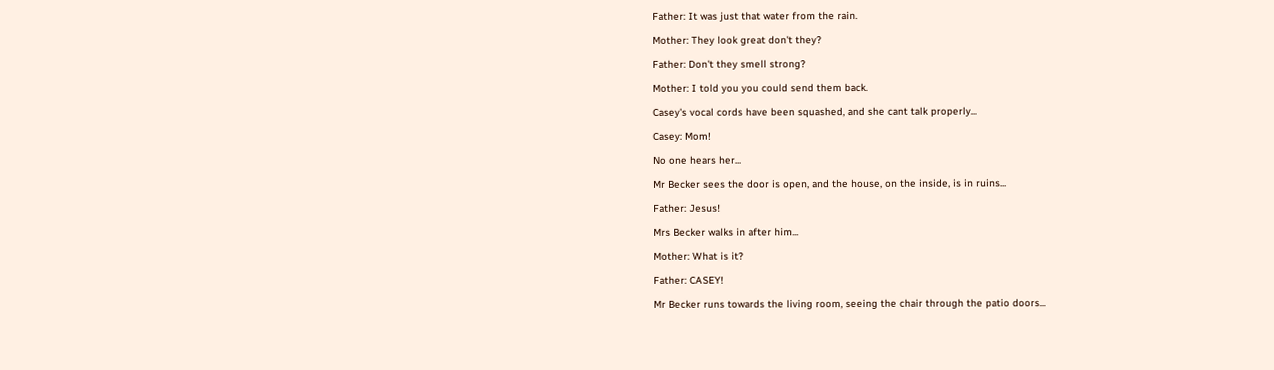Father: It was just that water from the rain.

Mother: They look great don't they?

Father: Don't they smell strong?

Mother: I told you you could send them back.

Casey's vocal cords have been squashed, and she cant talk properly...

Casey: Mom!

No one hears her...

Mr Becker sees the door is open, and the house, on the inside, is in ruins...

Father: Jesus!

Mrs Becker walks in after him...

Mother: What is it?

Father: CASEY!

Mr Becker runs towards the living room, seeing the chair through the patio doors...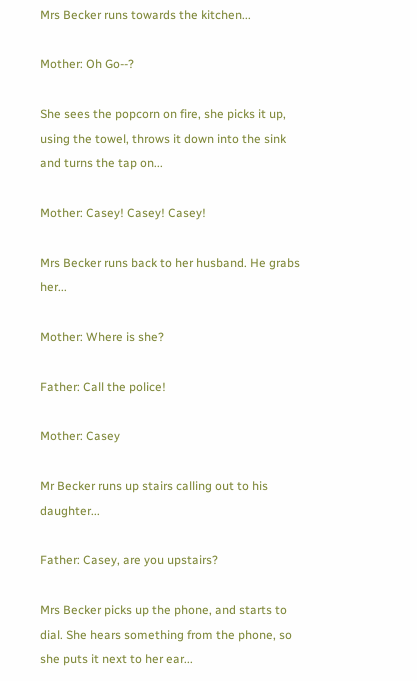Mrs Becker runs towards the kitchen...

Mother: Oh Go--?

She sees the popcorn on fire, she picks it up, using the towel, throws it down into the sink and turns the tap on...

Mother: Casey! Casey! Casey!

Mrs Becker runs back to her husband. He grabs her...

Mother: Where is she?

Father: Call the police!

Mother: Casey

Mr Becker runs up stairs calling out to his daughter...

Father: Casey, are you upstairs?

Mrs Becker picks up the phone, and starts to dial. She hears something from the phone, so she puts it next to her ear...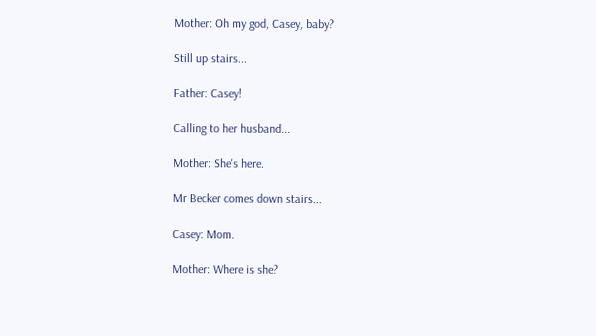Mother: Oh my god, Casey, baby?

Still up stairs...

Father: Casey!

Calling to her husband...

Mother: She's here.

Mr Becker comes down stairs...

Casey: Mom.

Mother: Where is she?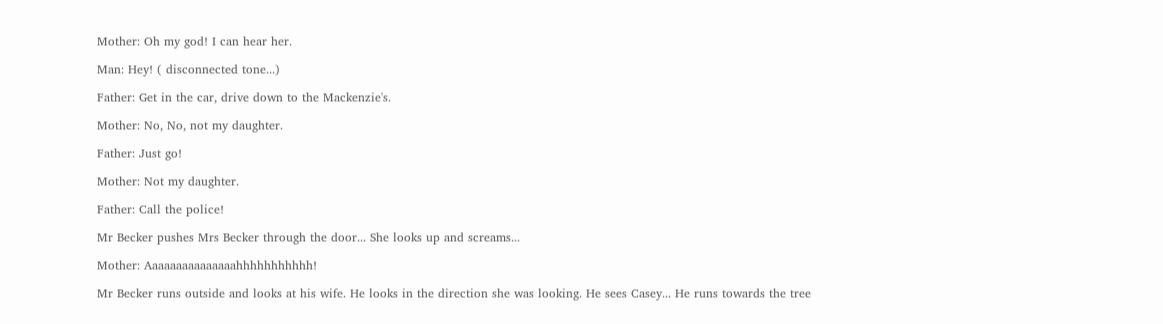Mother: Oh my god! I can hear her.

Man: Hey! ( disconnected tone...)

Father: Get in the car, drive down to the Mackenzie's.

Mother: No, No, not my daughter.

Father: Just go!

Mother: Not my daughter.

Father: Call the police!

Mr Becker pushes Mrs Becker through the door... She looks up and screams...

Mother: Aaaaaaaaaaaaaaahhhhhhhhhhh!

Mr Becker runs outside and looks at his wife. He looks in the direction she was looking. He sees Casey... He runs towards the tree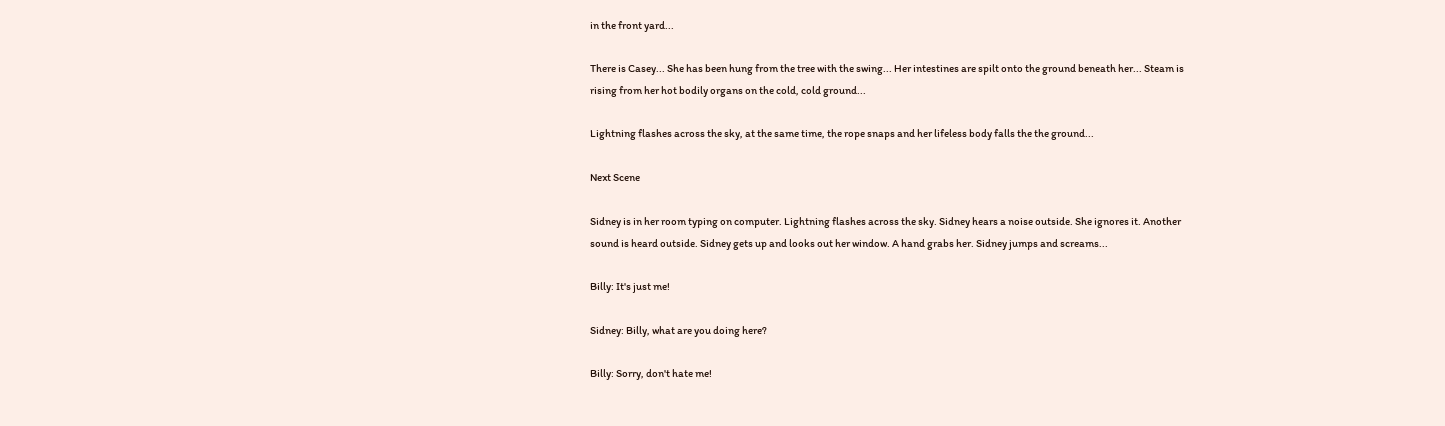in the front yard...

There is Casey... She has been hung from the tree with the swing... Her intestines are spilt onto the ground beneath her... Steam is
rising from her hot bodily organs on the cold, cold ground...

Lightning flashes across the sky, at the same time, the rope snaps and her lifeless body falls the the ground...

Next Scene

Sidney is in her room typing on computer. Lightning flashes across the sky. Sidney hears a noise outside. She ignores it. Another
sound is heard outside. Sidney gets up and looks out her window. A hand grabs her. Sidney jumps and screams...

Billy: It's just me!

Sidney: Billy, what are you doing here?

Billy: Sorry, don't hate me!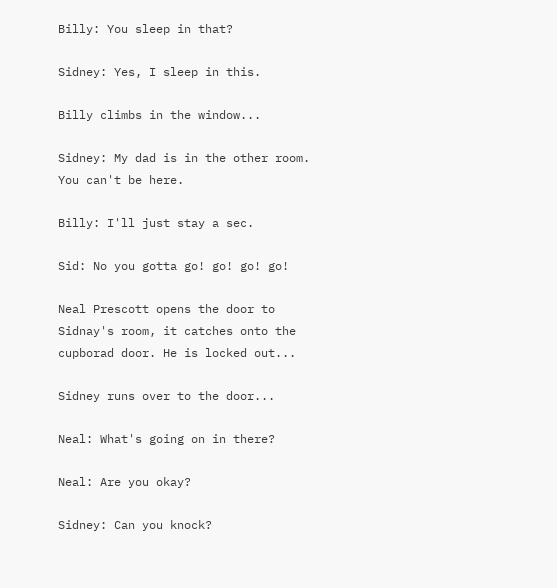Billy: You sleep in that?

Sidney: Yes, I sleep in this.

Billy climbs in the window...

Sidney: My dad is in the other room. You can't be here.

Billy: I'll just stay a sec.

Sid: No you gotta go! go! go! go!

Neal Prescott opens the door to Sidnay's room, it catches onto the cupborad door. He is locked out...

Sidney runs over to the door...

Neal: What's going on in there?

Neal: Are you okay?

Sidney: Can you knock?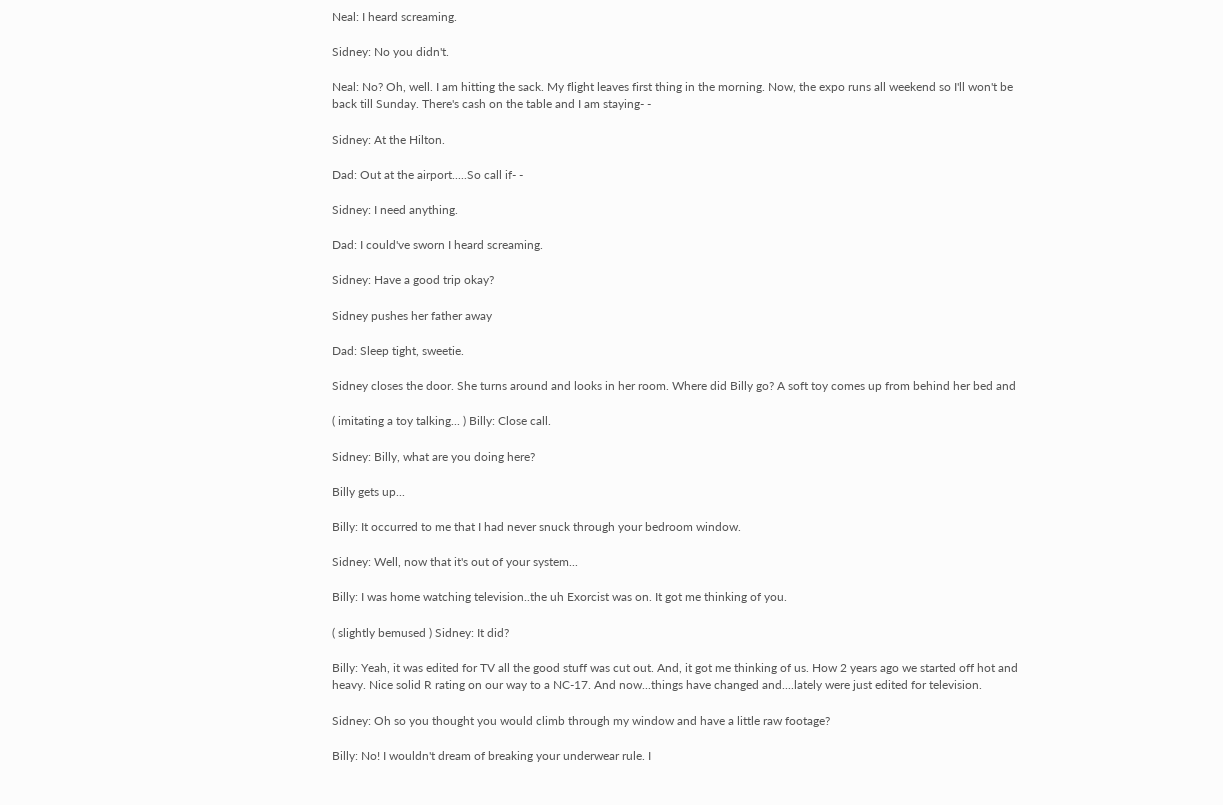Neal: I heard screaming.

Sidney: No you didn't.

Neal: No? Oh, well. I am hitting the sack. My flight leaves first thing in the morning. Now, the expo runs all weekend so I'll won't be
back till Sunday. There's cash on the table and I am staying- -

Sidney: At the Hilton.

Dad: Out at the airport.....So call if- -

Sidney: I need anything.

Dad: I could've sworn I heard screaming.

Sidney: Have a good trip okay?

Sidney pushes her father away

Dad: Sleep tight, sweetie.

Sidney closes the door. She turns around and looks in her room. Where did Billy go? A soft toy comes up from behind her bed and

( imitating a toy talking... ) Billy: Close call.

Sidney: Billy, what are you doing here?

Billy gets up...

Billy: It occurred to me that I had never snuck through your bedroom window.

Sidney: Well, now that it's out of your system...

Billy: I was home watching television..the uh Exorcist was on. It got me thinking of you.

( slightly bemused ) Sidney: It did?

Billy: Yeah, it was edited for TV all the good stuff was cut out. And, it got me thinking of us. How 2 years ago we started off hot and
heavy. Nice solid R rating on our way to a NC-17. And now...things have changed and....lately were just edited for television.

Sidney: Oh so you thought you would climb through my window and have a little raw footage?

Billy: No! I wouldn't dream of breaking your underwear rule. I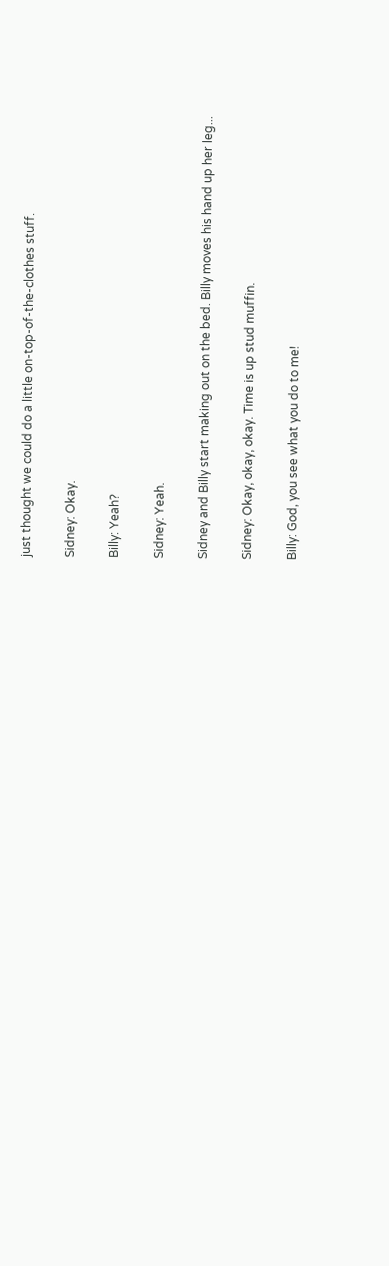just thought we could do a little on-top-of-the-clothes stuff.

Sidney: Okay.

Billy: Yeah?

Sidney: Yeah.

Sidney and Billy start making out on the bed. Billy moves his hand up her leg...

Sidney: Okay, okay, okay. Time is up stud muffin.

Billy: God, you see what you do to me!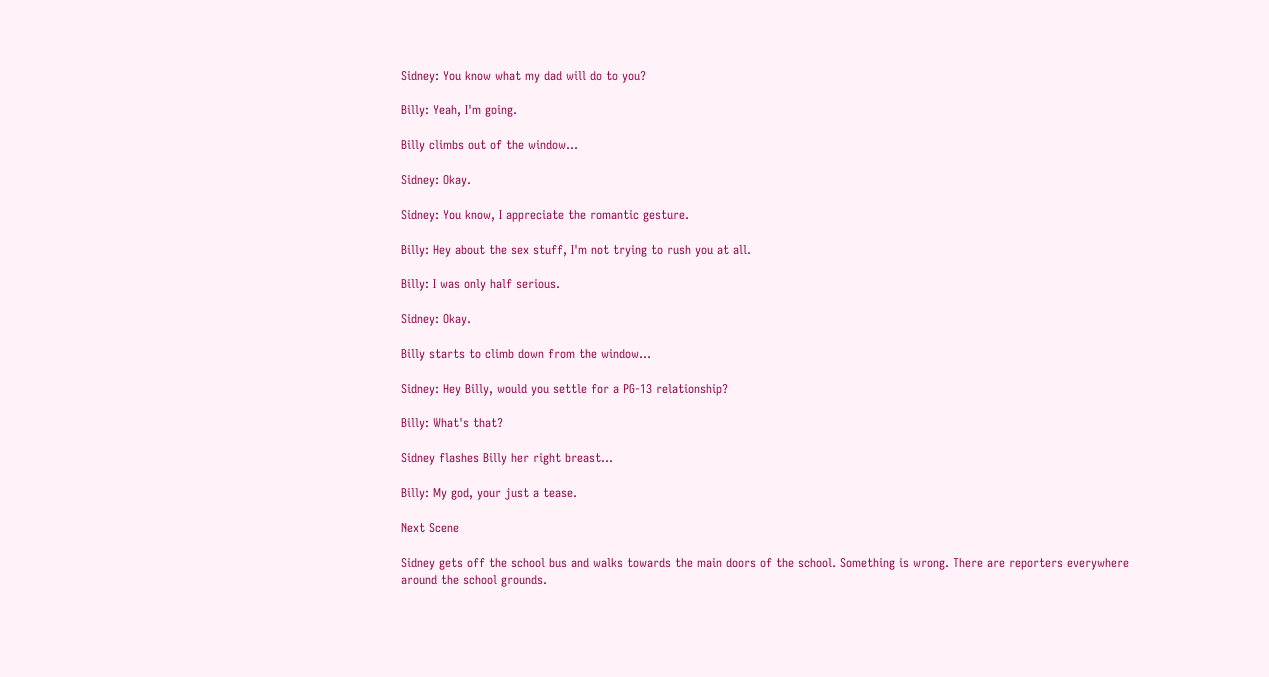Sidney: You know what my dad will do to you?

Billy: Yeah, I'm going.

Billy climbs out of the window...

Sidney: Okay.

Sidney: You know, I appreciate the romantic gesture.

Billy: Hey about the sex stuff, I'm not trying to rush you at all.

Billy: I was only half serious.

Sidney: Okay.

Billy starts to climb down from the window...

Sidney: Hey Billy, would you settle for a PG-13 relationship?

Billy: What's that?

Sidney flashes Billy her right breast...

Billy: My god, your just a tease.

Next Scene

Sidney gets off the school bus and walks towards the main doors of the school. Something is wrong. There are reporters everywhere
around the school grounds.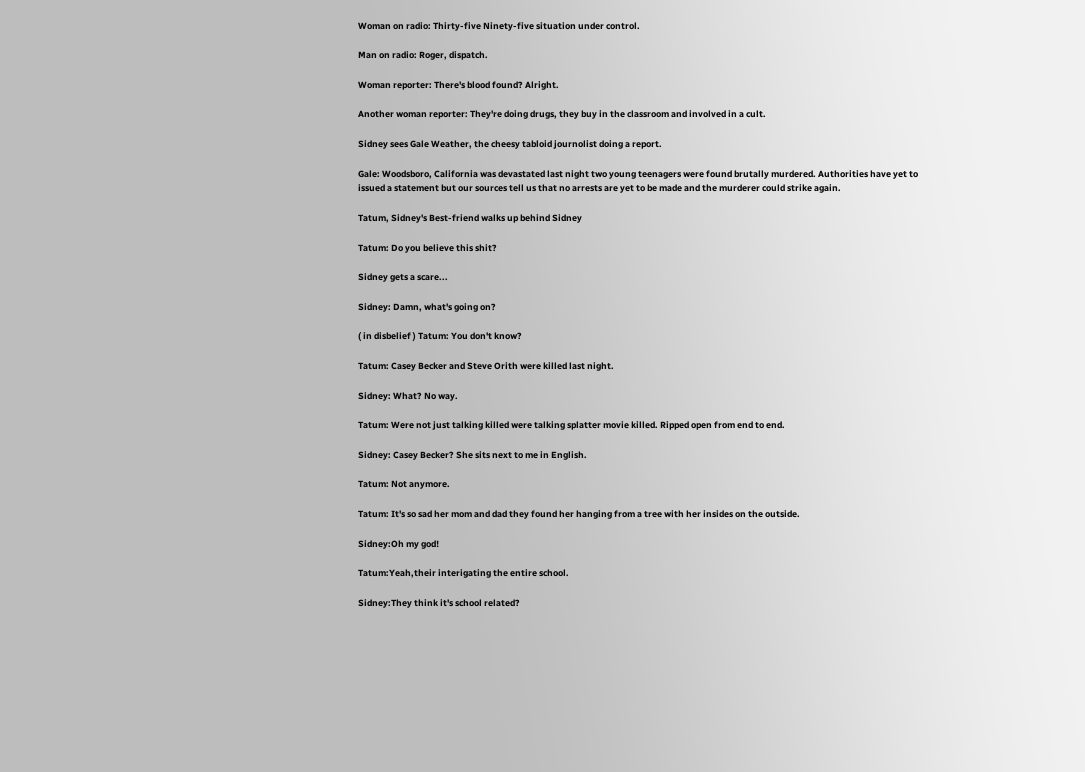Woman on radio: Thirty-five Ninety-five situation under control.

Man on radio: Roger, dispatch.

Woman reporter: There's blood found? Alright.

Another woman reporter: They're doing drugs, they buy in the classroom and involved in a cult.

Sidney sees Gale Weather, the cheesy tabloid journolist doing a report.

Gale: Woodsboro, California was devastated last night two young teenagers were found brutally murdered. Authorities have yet to
issued a statement but our sources tell us that no arrests are yet to be made and the murderer could strike again.

Tatum, Sidney's Best-friend walks up behind Sidney

Tatum: Do you believe this shit?

Sidney gets a scare...

Sidney: Damn, what's going on?

( in disbelief ) Tatum: You don't know?

Tatum: Casey Becker and Steve Orith were killed last night.

Sidney: What? No way.

Tatum: Were not just talking killed were talking splatter movie killed. Ripped open from end to end.

Sidney: Casey Becker? She sits next to me in English.

Tatum: Not anymore.

Tatum: It's so sad her mom and dad they found her hanging from a tree with her insides on the outside.

Sidney:Oh my god!

Tatum:Yeah,their interigating the entire school.

Sidney:They think it's school related?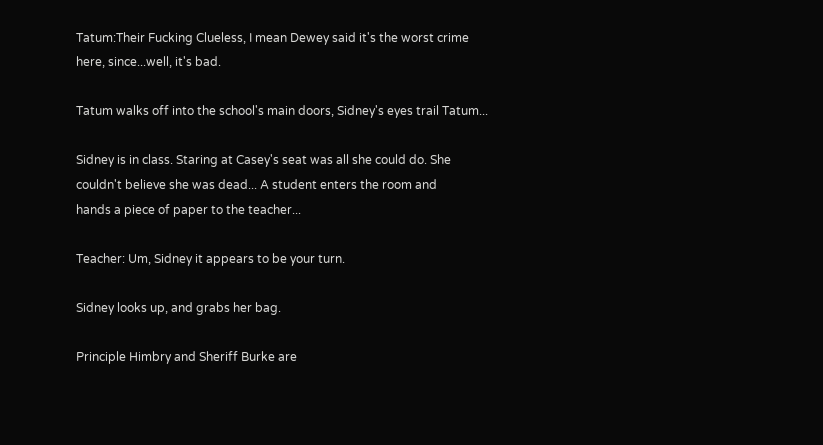Tatum:Their Fucking Clueless, I mean Dewey said it's the worst crime here, since...well, it's bad.

Tatum walks off into the school's main doors, Sidney's eyes trail Tatum...

Sidney is in class. Staring at Casey's seat was all she could do. She couldn't believe she was dead... A student enters the room and
hands a piece of paper to the teacher...

Teacher: Um, Sidney it appears to be your turn.

Sidney looks up, and grabs her bag.

Principle Himbry and Sheriff Burke are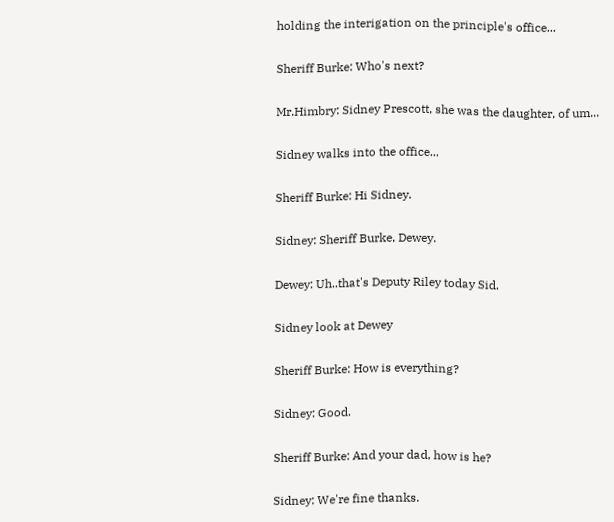holding the interigation on the principle's office...

Sheriff Burke: Who's next?

Mr.Himbry: Sidney Prescott, she was the daughter, of um...

Sidney walks into the office...

Sheriff Burke: Hi Sidney.

Sidney: Sheriff Burke, Dewey.

Dewey: Uh..that's Deputy Riley today Sid.

Sidney look at Dewey

Sheriff Burke: How is everything?

Sidney: Good.

Sheriff Burke: And your dad, how is he?

Sidney: We're fine thanks.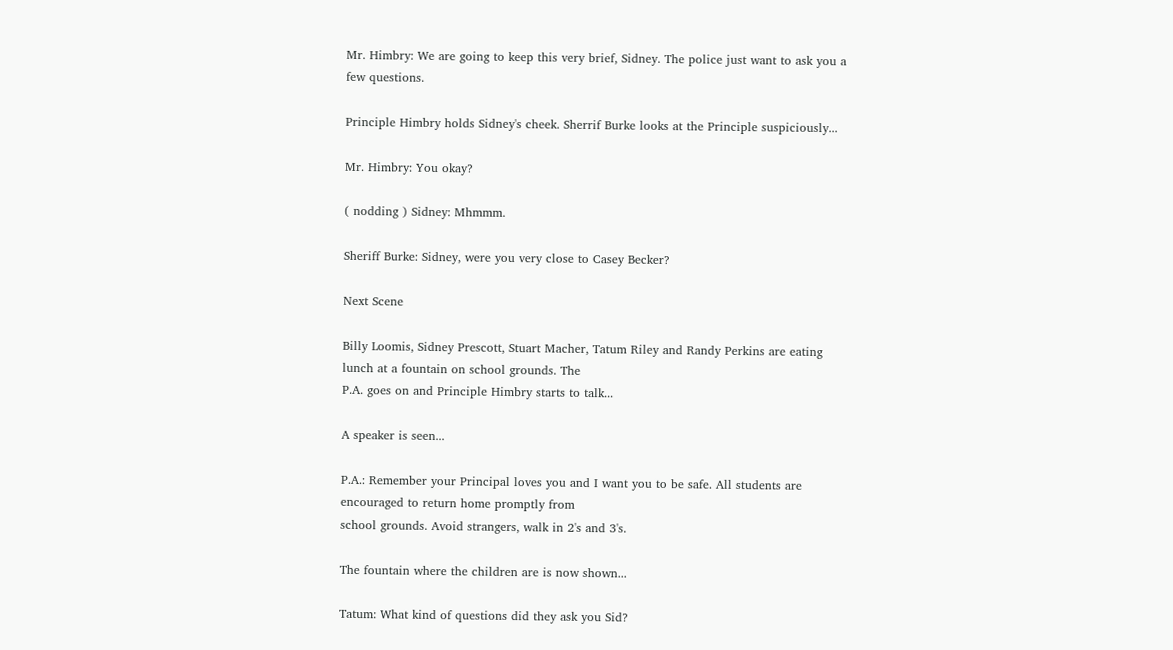Mr. Himbry: We are going to keep this very brief, Sidney. The police just want to ask you a few questions.

Principle Himbry holds Sidney's cheek. Sherrif Burke looks at the Principle suspiciously...

Mr. Himbry: You okay?

( nodding ) Sidney: Mhmmm.

Sheriff Burke: Sidney, were you very close to Casey Becker?

Next Scene

Billy Loomis, Sidney Prescott, Stuart Macher, Tatum Riley and Randy Perkins are eating lunch at a fountain on school grounds. The
P.A. goes on and Principle Himbry starts to talk...

A speaker is seen...

P.A.: Remember your Principal loves you and I want you to be safe. All students are encouraged to return home promptly from
school grounds. Avoid strangers, walk in 2's and 3's.

The fountain where the children are is now shown...

Tatum: What kind of questions did they ask you Sid?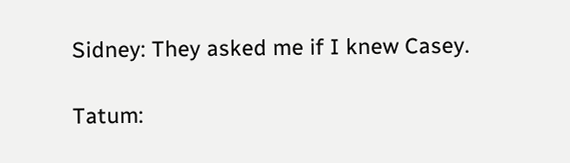Sidney: They asked me if I knew Casey.

Tatum: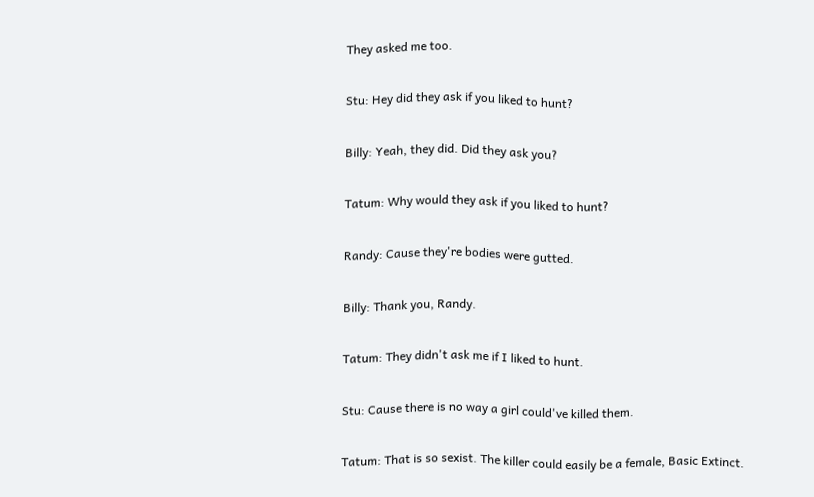They asked me too.

Stu: Hey did they ask if you liked to hunt?

Billy: Yeah, they did. Did they ask you?

Tatum: Why would they ask if you liked to hunt?

Randy: Cause they're bodies were gutted.

Billy: Thank you, Randy.

Tatum: They didn't ask me if I liked to hunt.

Stu: Cause there is no way a girl could've killed them.

Tatum: That is so sexist. The killer could easily be a female, Basic Extinct.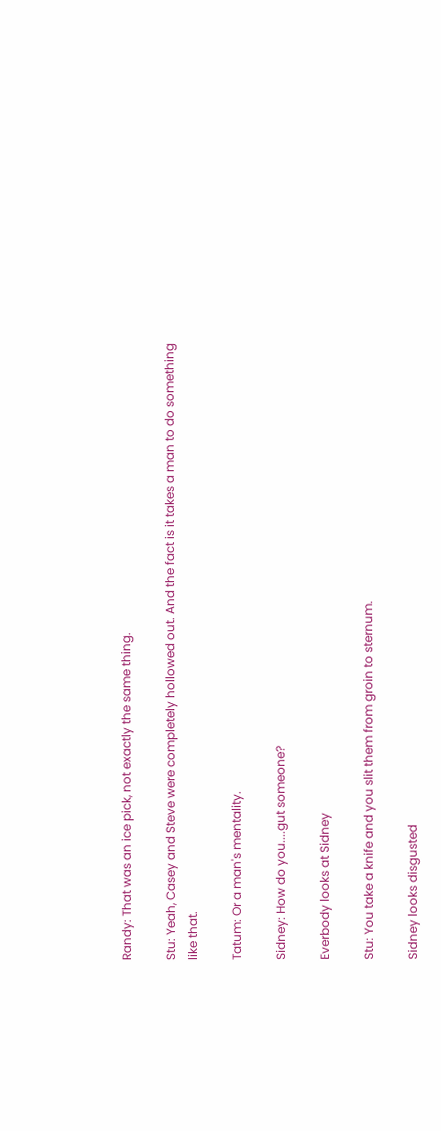Randy: That was an ice pick, not exactly the same thing.

Stu: Yeah, Casey and Steve were completely hollowed out. And the fact is it takes a man to do something like that.

Tatum: Or a man's mentality.

Sidney: How do you....gut someone?

Everbody looks at Sidney

Stu: You take a knife and you slit them from groin to sternum.

Sidney looks disgusted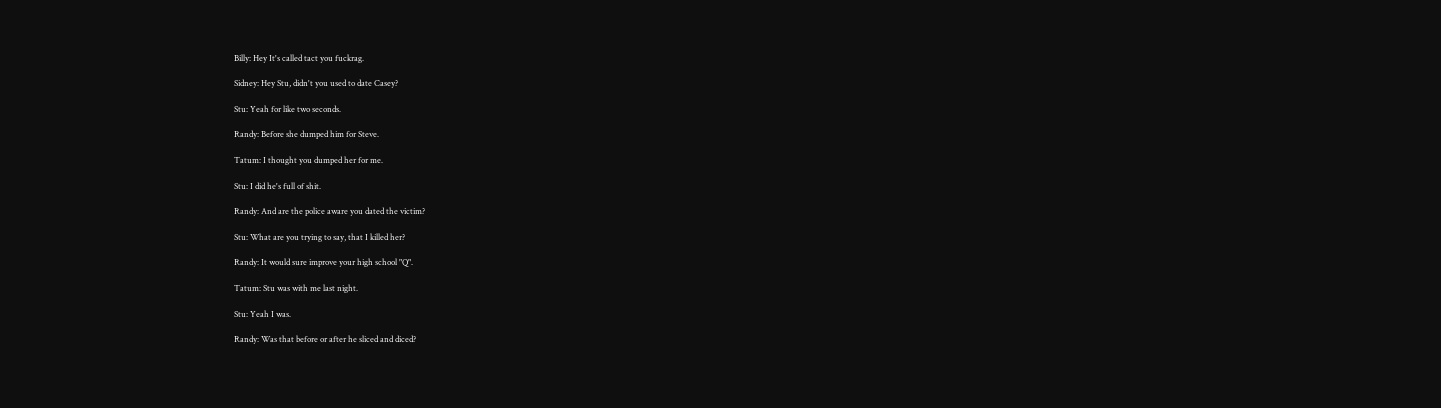Billy: Hey It's called tact you fuckrag.

Sidney: Hey Stu, didn't you used to date Casey?

Stu: Yeah for like two seconds.

Randy: Before she dumped him for Steve.

Tatum: I thought you dumped her for me.

Stu: I did he's full of shit.

Randy: And are the police aware you dated the victim?

Stu: What are you trying to say, that I killed her?

Randy: It would sure improve your high school "Q".

Tatum: Stu was with me last night.

Stu: Yeah I was.

Randy: Was that before or after he sliced and diced?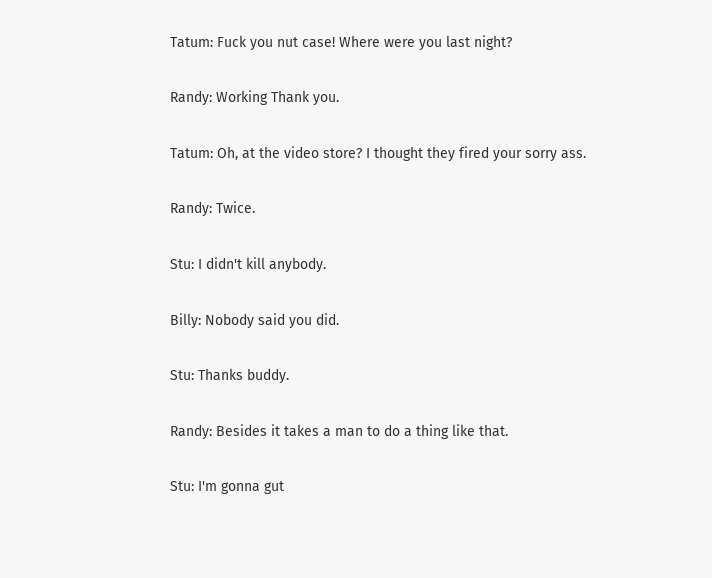Tatum: Fuck you nut case! Where were you last night?

Randy: Working Thank you.

Tatum: Oh, at the video store? I thought they fired your sorry ass.

Randy: Twice.

Stu: I didn't kill anybody.

Billy: Nobody said you did.

Stu: Thanks buddy.

Randy: Besides it takes a man to do a thing like that.

Stu: I'm gonna gut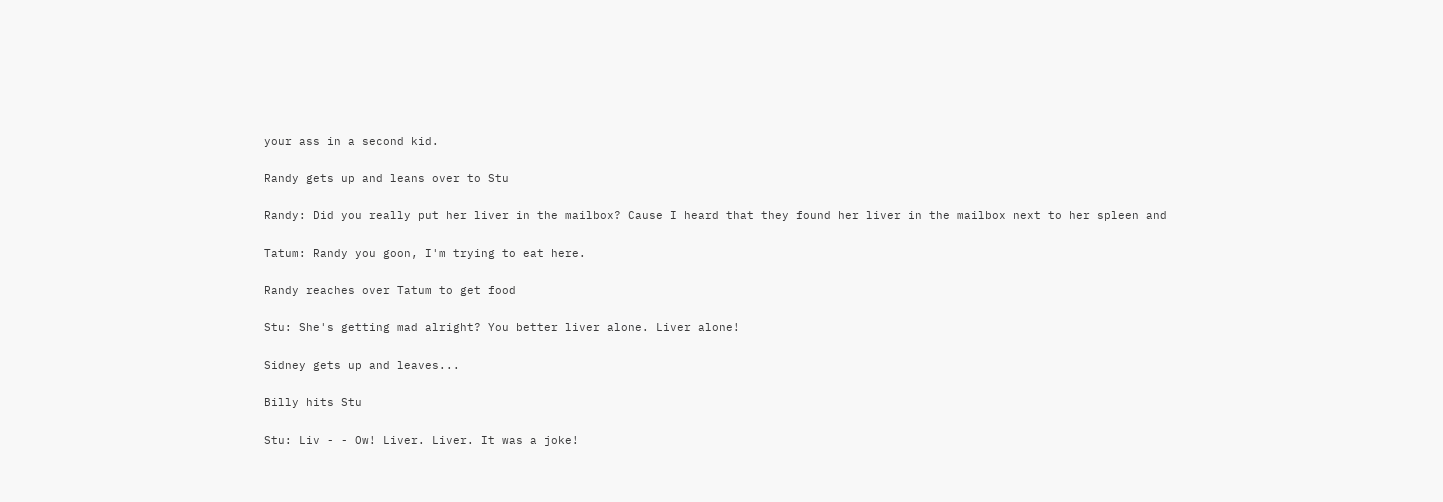your ass in a second kid.

Randy gets up and leans over to Stu

Randy: Did you really put her liver in the mailbox? Cause I heard that they found her liver in the mailbox next to her spleen and

Tatum: Randy you goon, I'm trying to eat here.

Randy reaches over Tatum to get food

Stu: She's getting mad alright? You better liver alone. Liver alone!

Sidney gets up and leaves...

Billy hits Stu

Stu: Liv - - Ow! Liver. Liver. It was a joke!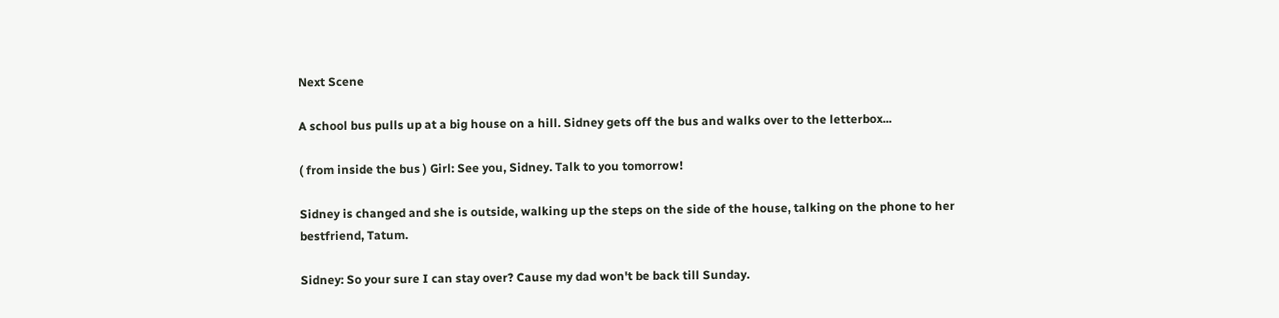Next Scene

A school bus pulls up at a big house on a hill. Sidney gets off the bus and walks over to the letterbox...

( from inside the bus ) Girl: See you, Sidney. Talk to you tomorrow!

Sidney is changed and she is outside, walking up the steps on the side of the house, talking on the phone to her bestfriend, Tatum.

Sidney: So your sure I can stay over? Cause my dad won't be back till Sunday.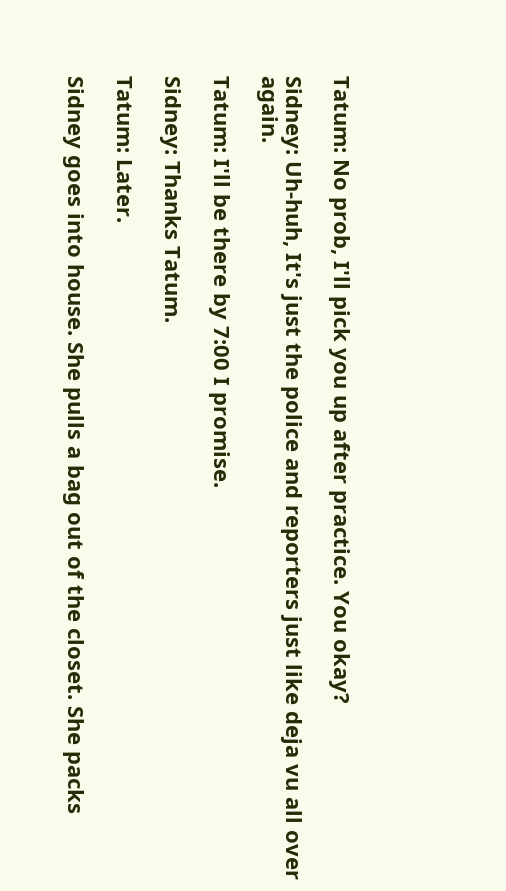Tatum: No prob, I'll pick you up after practice. You okay?

Sidney: Uh-huh, It's just the police and reporters just like deja vu all over again.

Tatum: I'll be there by 7:00 I promise.

Sidney: Thanks Tatum.

Tatum: Later.

Sidney goes into house. She pulls a bag out of the closet. She packs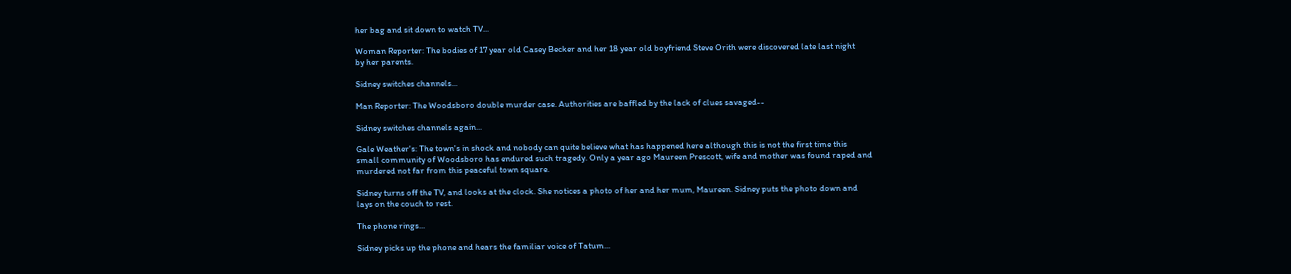her bag and sit down to watch TV...

Woman Reporter: The bodies of 17 year old Casey Becker and her 18 year old boyfriend Steve Orith were discovered late last night
by her parents.

Sidney switches channels...

Man Reporter: The Woodsboro double murder case. Authorities are baffled by the lack of clues savaged--

Sidney switches channels again...

Gale Weather's: The town's in shock and nobody can quite believe what has happened here although this is not the first time this
small community of Woodsboro has endured such tragedy. Only a year ago Maureen Prescott, wife and mother was found raped and
murdered not far from this peaceful town square.

Sidney turns off the TV, and looks at the clock. She notices a photo of her and her mum, Maureen. Sidney puts the photo down and
lays on the couch to rest.

The phone rings...

Sidney picks up the phone and hears the familiar voice of Tatum...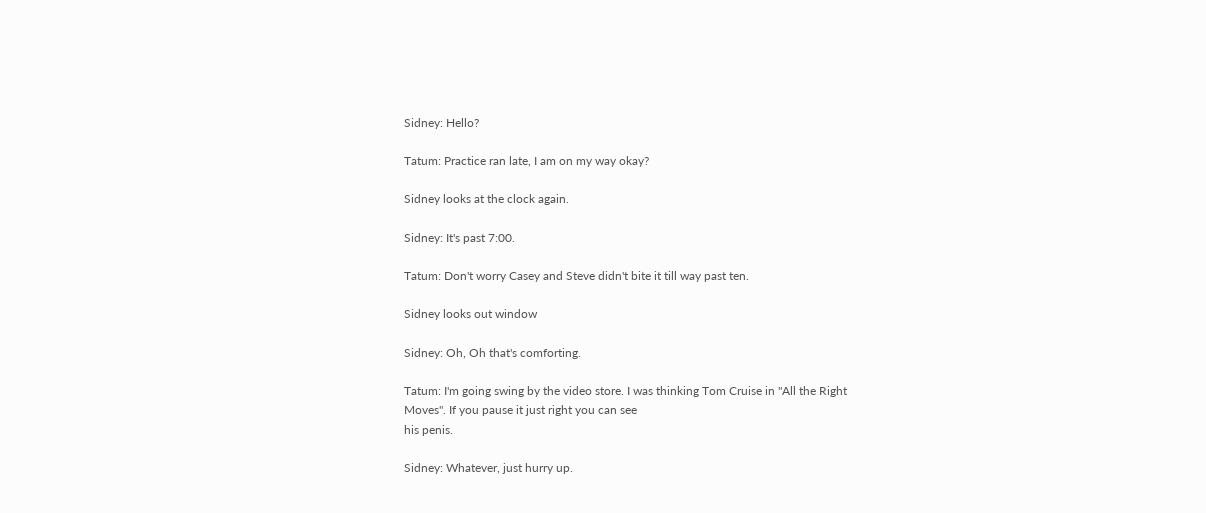Sidney: Hello?

Tatum: Practice ran late, I am on my way okay?

Sidney looks at the clock again.

Sidney: It's past 7:00.

Tatum: Don't worry Casey and Steve didn't bite it till way past ten.

Sidney looks out window

Sidney: Oh, Oh that's comforting.

Tatum: I'm going swing by the video store. I was thinking Tom Cruise in "All the Right Moves". If you pause it just right you can see
his penis.

Sidney: Whatever, just hurry up.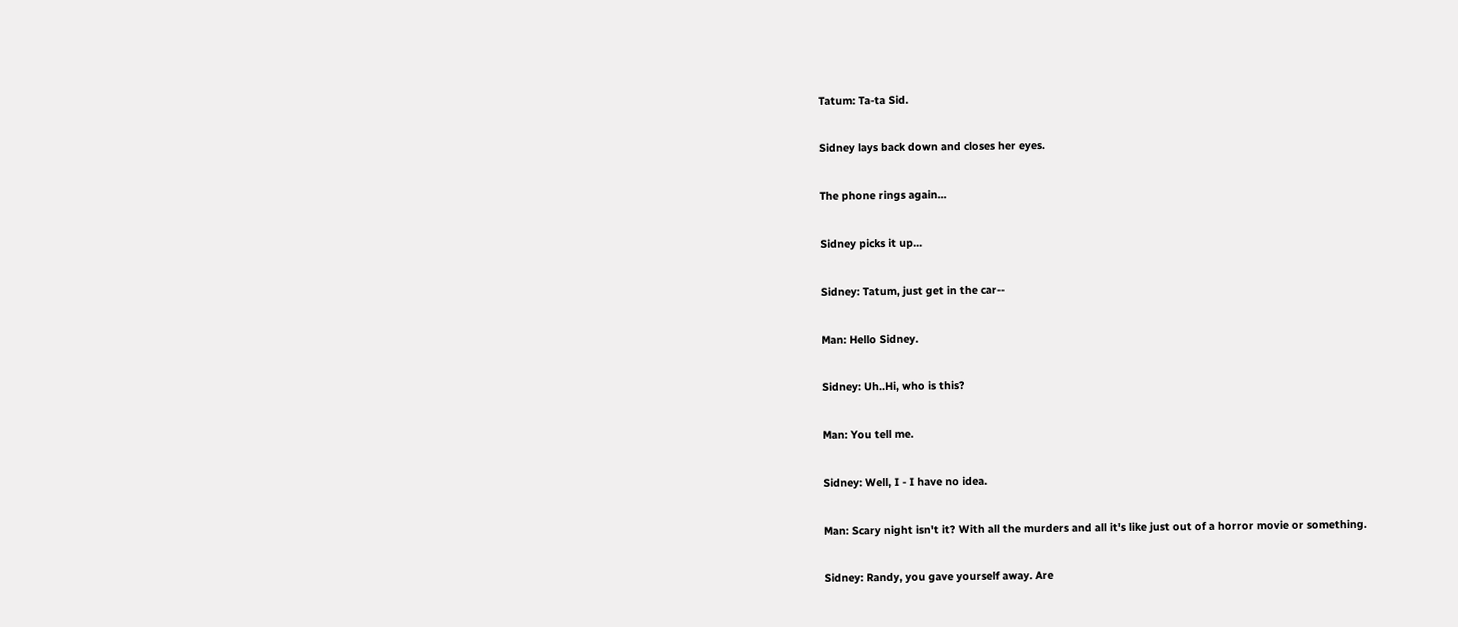Tatum: Ta-ta Sid.

Sidney lays back down and closes her eyes.

The phone rings again...

Sidney picks it up...

Sidney: Tatum, just get in the car--

Man: Hello Sidney.

Sidney: Uh..Hi, who is this?

Man: You tell me.

Sidney: Well, I - I have no idea.

Man: Scary night isn't it? With all the murders and all it's like just out of a horror movie or something.

Sidney: Randy, you gave yourself away. Are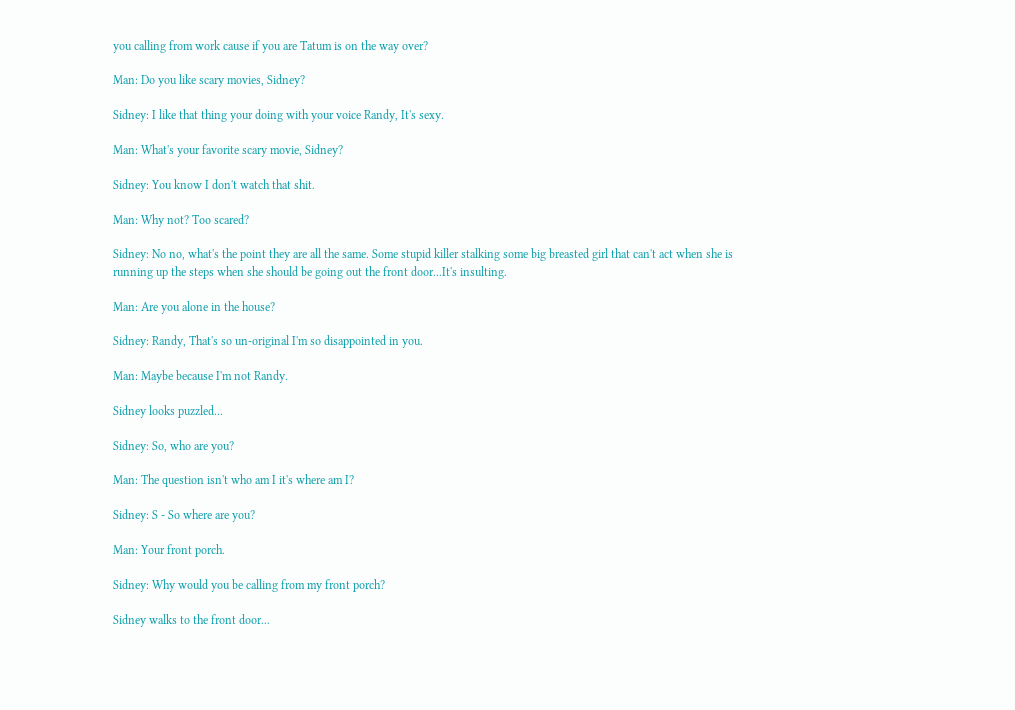you calling from work cause if you are Tatum is on the way over?

Man: Do you like scary movies, Sidney?

Sidney: I like that thing your doing with your voice Randy, It's sexy.

Man: What's your favorite scary movie, Sidney?

Sidney: You know I don't watch that shit.

Man: Why not? Too scared?

Sidney: No no, what's the point they are all the same. Some stupid killer stalking some big breasted girl that can't act when she is
running up the steps when she should be going out the front door...It's insulting.

Man: Are you alone in the house?

Sidney: Randy, That's so un-original I'm so disappointed in you.

Man: Maybe because I'm not Randy.

Sidney looks puzzled...

Sidney: So, who are you?

Man: The question isn't who am I it's where am I?

Sidney: S - So where are you?

Man: Your front porch.

Sidney: Why would you be calling from my front porch?

Sidney walks to the front door...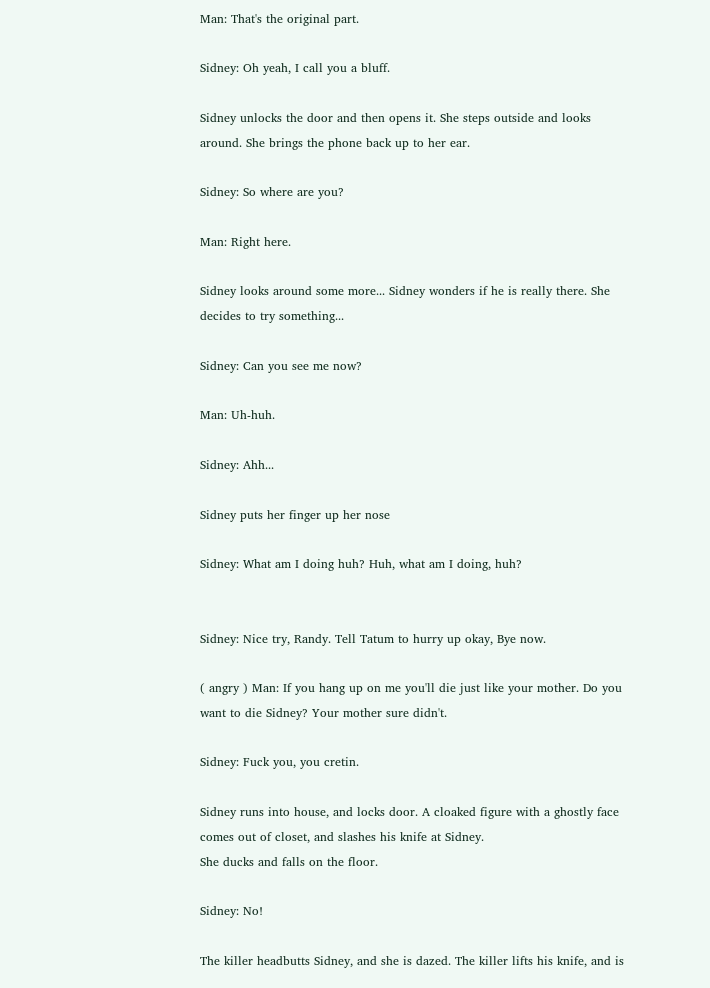Man: That's the original part.

Sidney: Oh yeah, I call you a bluff.

Sidney unlocks the door and then opens it. She steps outside and looks around. She brings the phone back up to her ear.

Sidney: So where are you?

Man: Right here.

Sidney looks around some more... Sidney wonders if he is really there. She decides to try something...

Sidney: Can you see me now?

Man: Uh-huh.

Sidney: Ahh...

Sidney puts her finger up her nose

Sidney: What am I doing huh? Huh, what am I doing, huh?


Sidney: Nice try, Randy. Tell Tatum to hurry up okay, Bye now.

( angry ) Man: If you hang up on me you'll die just like your mother. Do you want to die Sidney? Your mother sure didn't.

Sidney: Fuck you, you cretin.

Sidney runs into house, and locks door. A cloaked figure with a ghostly face comes out of closet, and slashes his knife at Sidney.
She ducks and falls on the floor.

Sidney: No!

The killer headbutts Sidney, and she is dazed. The killer lifts his knife, and is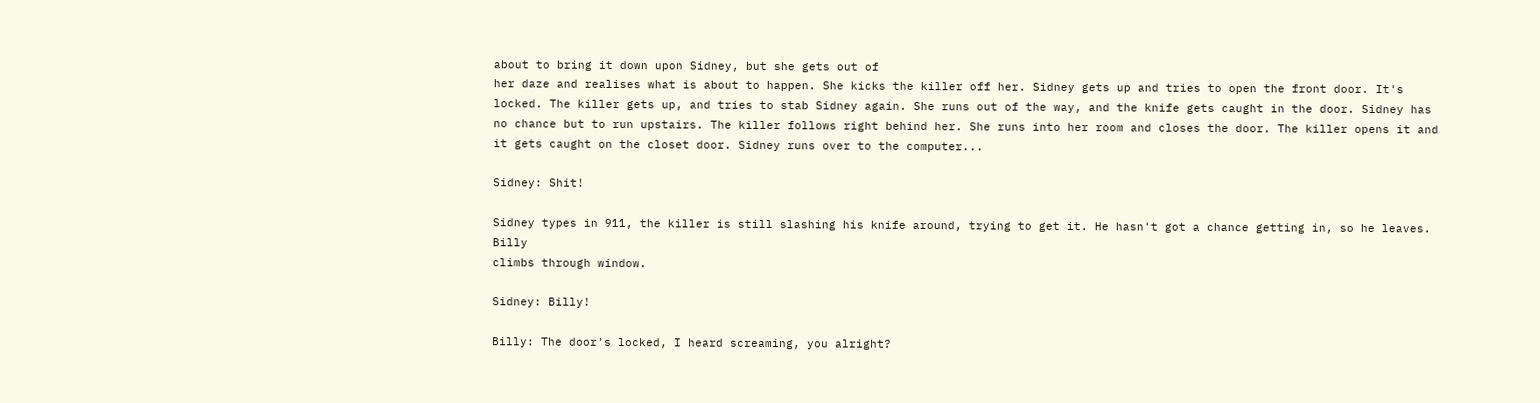about to bring it down upon Sidney, but she gets out of
her daze and realises what is about to happen. She kicks the killer off her. Sidney gets up and tries to open the front door. It's
locked. The killer gets up, and tries to stab Sidney again. She runs out of the way, and the knife gets caught in the door. Sidney has
no chance but to run upstairs. The killer follows right behind her. She runs into her room and closes the door. The killer opens it and
it gets caught on the closet door. Sidney runs over to the computer...

Sidney: Shit!

Sidney types in 911, the killer is still slashing his knife around, trying to get it. He hasn't got a chance getting in, so he leaves. Billy
climbs through window.

Sidney: Billy!

Billy: The door's locked, I heard screaming, you alright?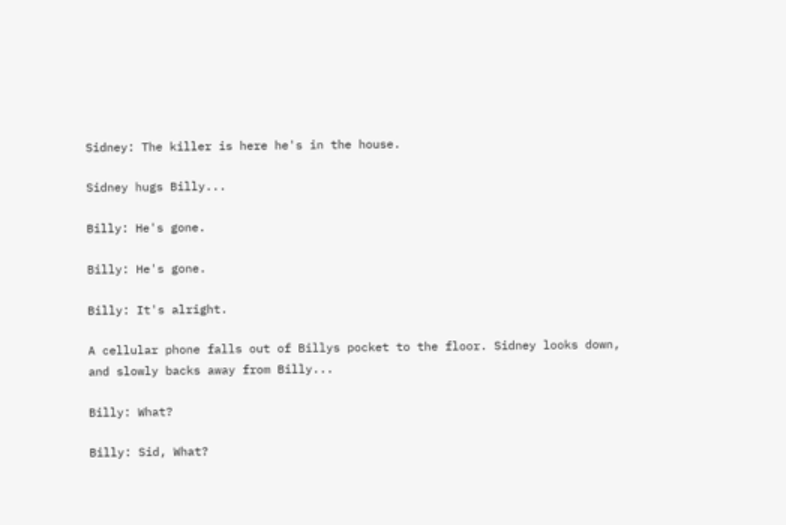Sidney: The killer is here he's in the house.

Sidney hugs Billy...

Billy: He's gone.

Billy: He's gone.

Billy: It's alright.

A cellular phone falls out of Billys pocket to the floor. Sidney looks down, and slowly backs away from Billy...

Billy: What?

Billy: Sid, What?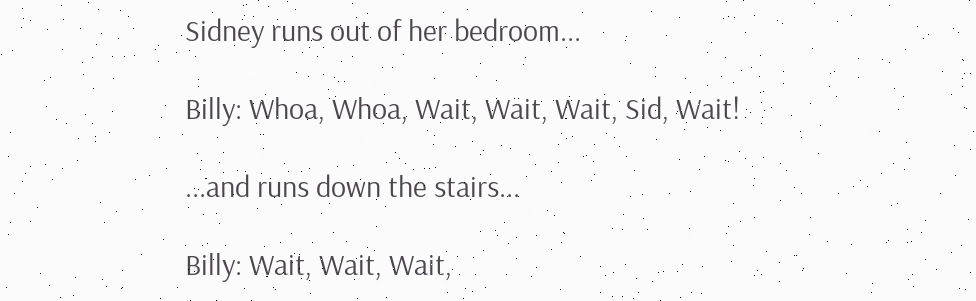Sidney runs out of her bedroom...

Billy: Whoa, Whoa, Wait, Wait, Wait, Sid, Wait!

...and runs down the stairs...

Billy: Wait, Wait, Wait,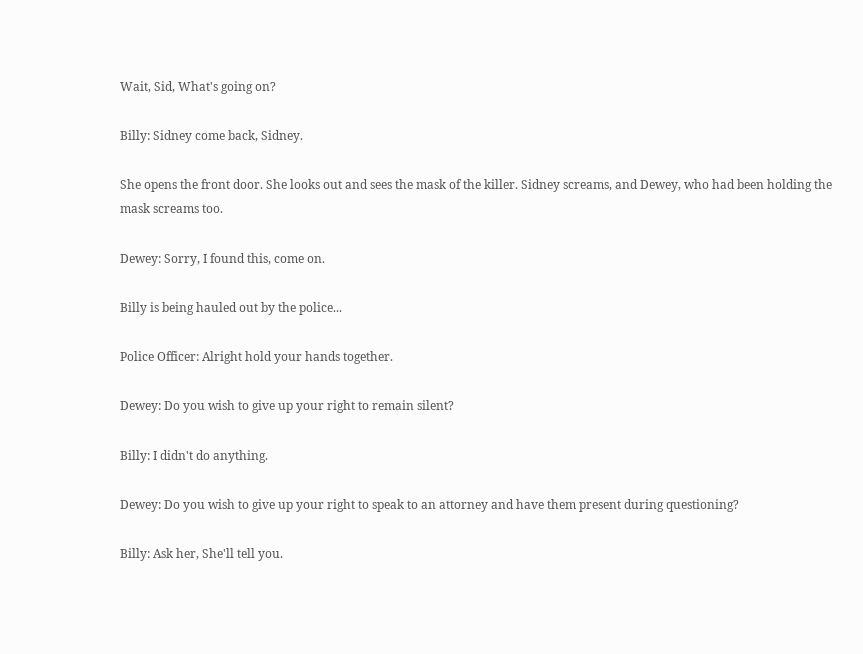Wait, Sid, What's going on?

Billy: Sidney come back, Sidney.

She opens the front door. She looks out and sees the mask of the killer. Sidney screams, and Dewey, who had been holding the
mask screams too.

Dewey: Sorry, I found this, come on.

Billy is being hauled out by the police...

Police Officer: Alright hold your hands together.

Dewey: Do you wish to give up your right to remain silent?

Billy: I didn't do anything.

Dewey: Do you wish to give up your right to speak to an attorney and have them present during questioning?

Billy: Ask her, She'll tell you.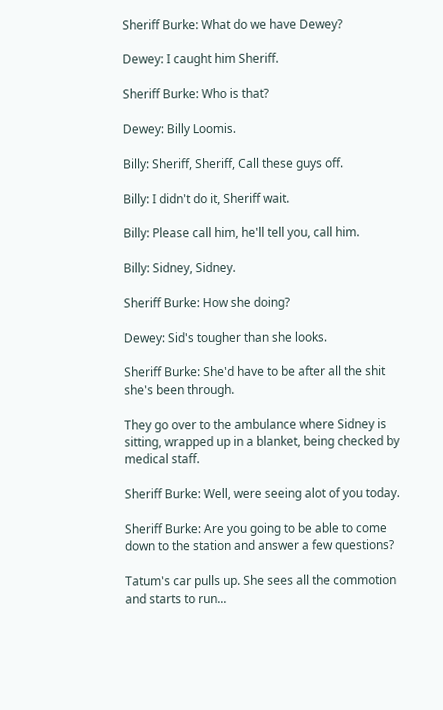Sheriff Burke: What do we have Dewey?

Dewey: I caught him Sheriff.

Sheriff Burke: Who is that?

Dewey: Billy Loomis.

Billy: Sheriff, Sheriff, Call these guys off.

Billy: I didn't do it, Sheriff wait.

Billy: Please call him, he'll tell you, call him.

Billy: Sidney, Sidney.

Sheriff Burke: How she doing?

Dewey: Sid's tougher than she looks.

Sheriff Burke: She'd have to be after all the shit she's been through.

They go over to the ambulance where Sidney is sitting, wrapped up in a blanket, being checked by medical staff.

Sheriff Burke: Well, were seeing alot of you today.

Sheriff Burke: Are you going to be able to come down to the station and answer a few questions?

Tatum's car pulls up. She sees all the commotion and starts to run...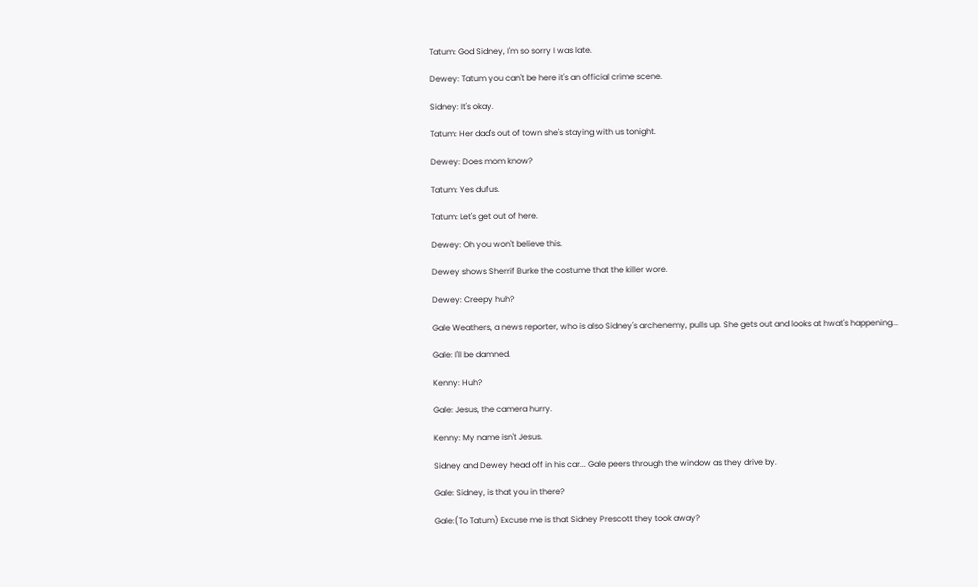Tatum: God Sidney, I'm so sorry I was late.

Dewey: Tatum you can't be here it's an official crime scene.

Sidney: It's okay.

Tatum: Her dad's out of town she's staying with us tonight.

Dewey: Does mom know?

Tatum: Yes dufus.

Tatum: Let's get out of here.

Dewey: Oh you won't believe this.

Dewey shows Sherrif Burke the costume that the killer wore.

Dewey: Creepy huh?

Gale Weathers, a news reporter, who is also Sidney's archenemy, pulls up. She gets out and looks at hwat's happening...

Gale: I'll be damned.

Kenny: Huh?

Gale: Jesus, the camera hurry.

Kenny: My name isn't Jesus.

Sidney and Dewey head off in his car... Gale peers through the window as they drive by.

Gale: Sidney, is that you in there?

Gale:(To Tatum) Excuse me is that Sidney Prescott they took away?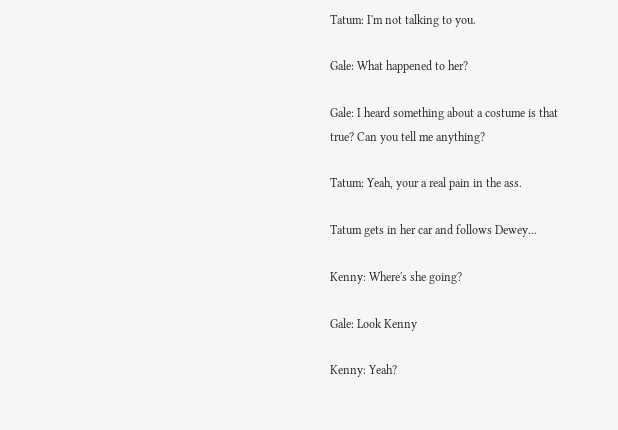Tatum: I'm not talking to you.

Gale: What happened to her?

Gale: I heard something about a costume is that true? Can you tell me anything?

Tatum: Yeah, your a real pain in the ass.

Tatum gets in her car and follows Dewey...

Kenny: Where's she going?

Gale: Look Kenny

Kenny: Yeah?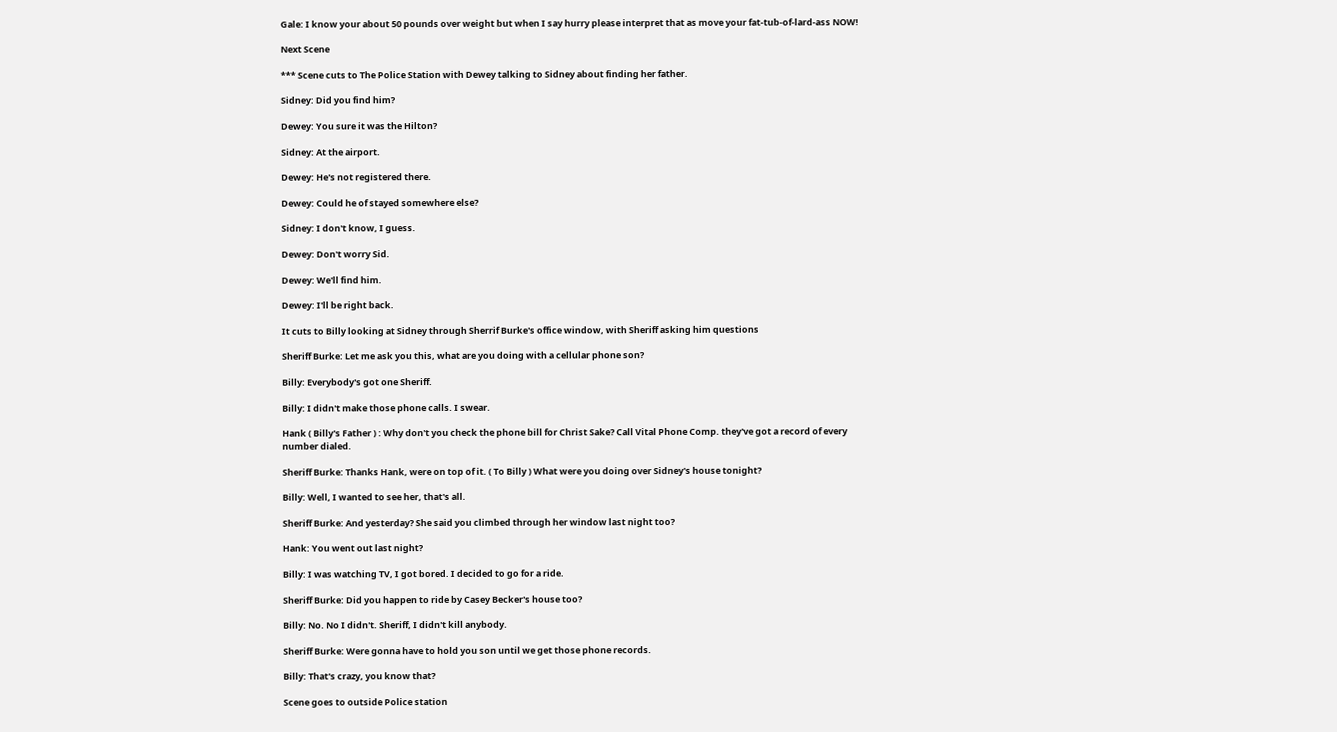Gale: I know your about 50 pounds over weight but when I say hurry please interpret that as move your fat-tub-of-lard-ass NOW!

Next Scene

*** Scene cuts to The Police Station with Dewey talking to Sidney about finding her father.

Sidney: Did you find him?

Dewey: You sure it was the Hilton?

Sidney: At the airport.

Dewey: He's not registered there.

Dewey: Could he of stayed somewhere else?

Sidney: I don't know, I guess.

Dewey: Don't worry Sid.

Dewey: We'll find him.

Dewey: I'll be right back.

It cuts to Billy looking at Sidney through Sherrif Burke's office window, with Sheriff asking him questions

Sheriff Burke: Let me ask you this, what are you doing with a cellular phone son?

Billy: Everybody's got one Sheriff.

Billy: I didn't make those phone calls. I swear.

Hank ( Billy's Father ) : Why don't you check the phone bill for Christ Sake? Call Vital Phone Comp. they've got a record of every
number dialed.

Sheriff Burke: Thanks Hank, were on top of it. ( To Billy ) What were you doing over Sidney's house tonight?

Billy: Well, I wanted to see her, that's all.

Sheriff Burke: And yesterday? She said you climbed through her window last night too?

Hank: You went out last night?

Billy: I was watching TV, I got bored. I decided to go for a ride.

Sheriff Burke: Did you happen to ride by Casey Becker's house too?

Billy: No. No I didn't. Sheriff, I didn't kill anybody.

Sheriff Burke: Were gonna have to hold you son until we get those phone records.

Billy: That's crazy, you know that?

Scene goes to outside Police station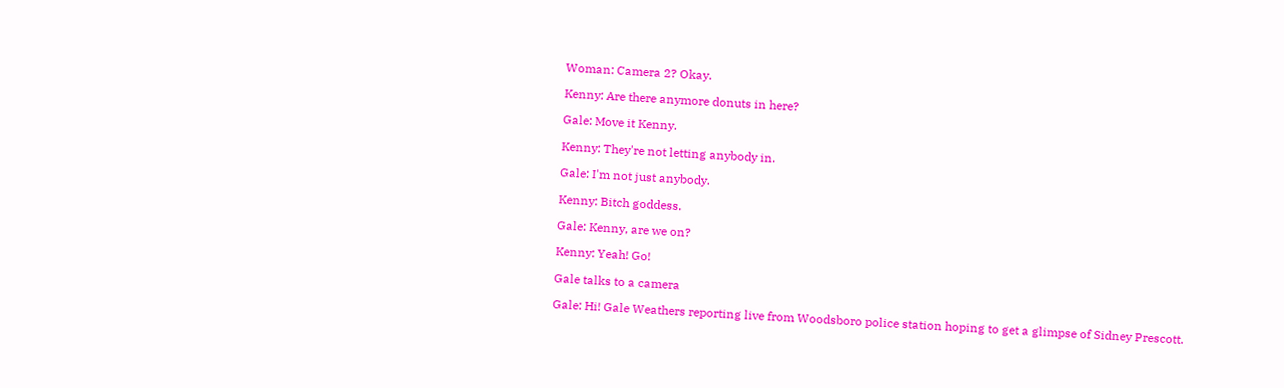Woman: Camera 2? Okay.

Kenny: Are there anymore donuts in here?

Gale: Move it Kenny.

Kenny: They're not letting anybody in.

Gale: I'm not just anybody.

Kenny: Bitch goddess.

Gale: Kenny, are we on?

Kenny: Yeah! Go!

Gale talks to a camera

Gale: Hi! Gale Weathers reporting live from Woodsboro police station hoping to get a glimpse of Sidney Prescott.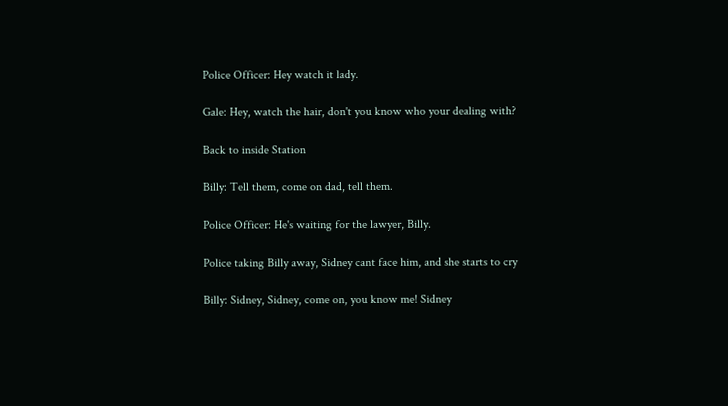Police Officer: Hey watch it lady.

Gale: Hey, watch the hair, don't you know who your dealing with?

Back to inside Station

Billy: Tell them, come on dad, tell them.

Police Officer: He's waiting for the lawyer, Billy.

Police taking Billy away, Sidney cant face him, and she starts to cry

Billy: Sidney, Sidney, come on, you know me! Sidney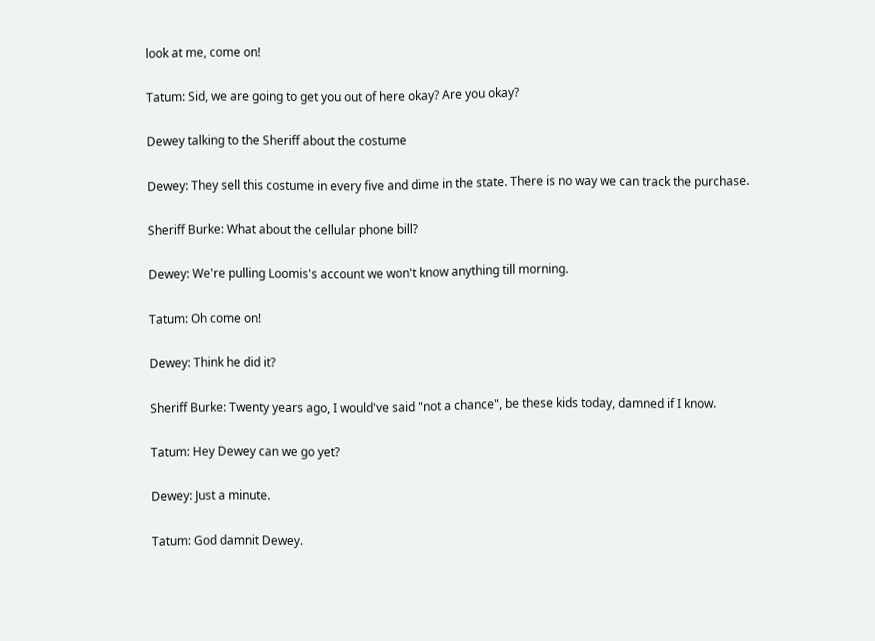look at me, come on!

Tatum: Sid, we are going to get you out of here okay? Are you okay?

Dewey talking to the Sheriff about the costume

Dewey: They sell this costume in every five and dime in the state. There is no way we can track the purchase.

Sheriff Burke: What about the cellular phone bill?

Dewey: We're pulling Loomis's account we won't know anything till morning.

Tatum: Oh come on!

Dewey: Think he did it?

Sheriff Burke: Twenty years ago, I would've said "not a chance", be these kids today, damned if I know.

Tatum: Hey Dewey can we go yet?

Dewey: Just a minute.

Tatum: God damnit Dewey.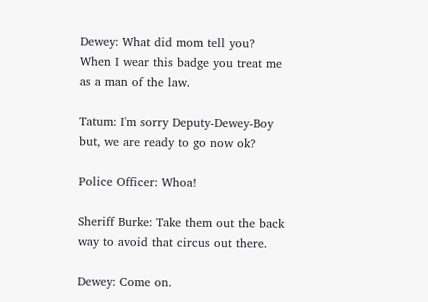Dewey: What did mom tell you? When I wear this badge you treat me as a man of the law.

Tatum: I'm sorry Deputy-Dewey-Boy but, we are ready to go now ok?

Police Officer: Whoa!

Sheriff Burke: Take them out the back way to avoid that circus out there.

Dewey: Come on.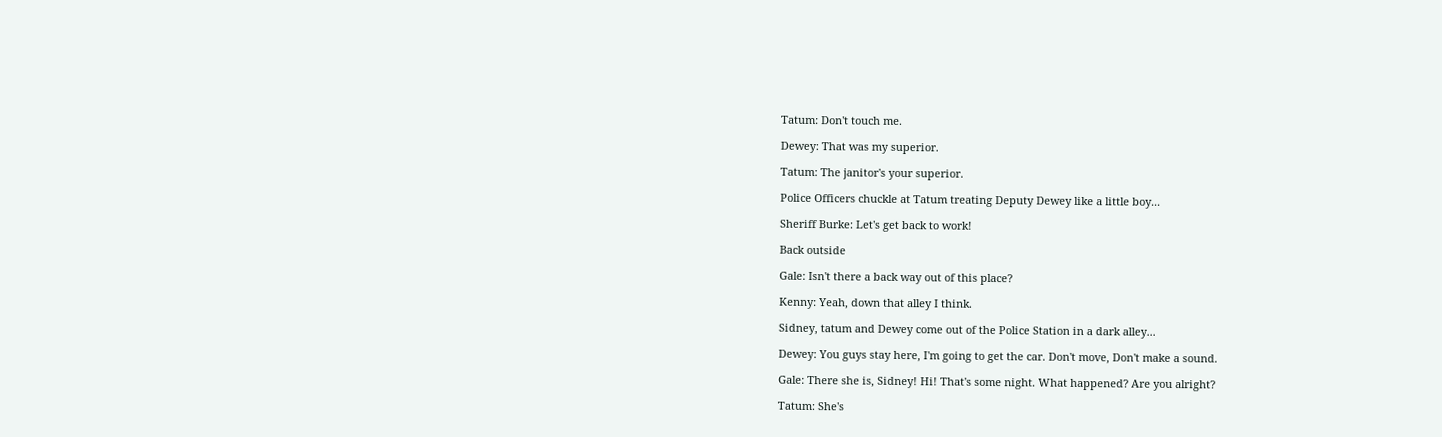Tatum: Don't touch me.

Dewey: That was my superior.

Tatum: The janitor's your superior.

Police Officers chuckle at Tatum treating Deputy Dewey like a little boy...

Sheriff Burke: Let's get back to work!

Back outside

Gale: Isn't there a back way out of this place?

Kenny: Yeah, down that alley I think.

Sidney, tatum and Dewey come out of the Police Station in a dark alley...

Dewey: You guys stay here, I'm going to get the car. Don't move, Don't make a sound.

Gale: There she is, Sidney! Hi! That's some night. What happened? Are you alright?

Tatum: She's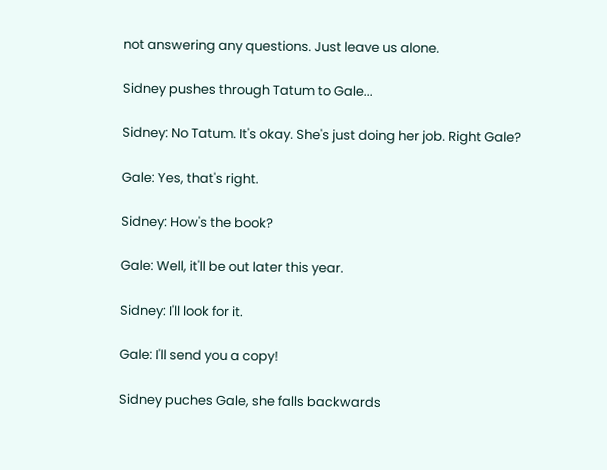not answering any questions. Just leave us alone.

Sidney pushes through Tatum to Gale...

Sidney: No Tatum. It's okay. She's just doing her job. Right Gale?

Gale: Yes, that's right.

Sidney: How's the book?

Gale: Well, it'll be out later this year.

Sidney: I'll look for it.

Gale: I'll send you a copy!

Sidney puches Gale, she falls backwards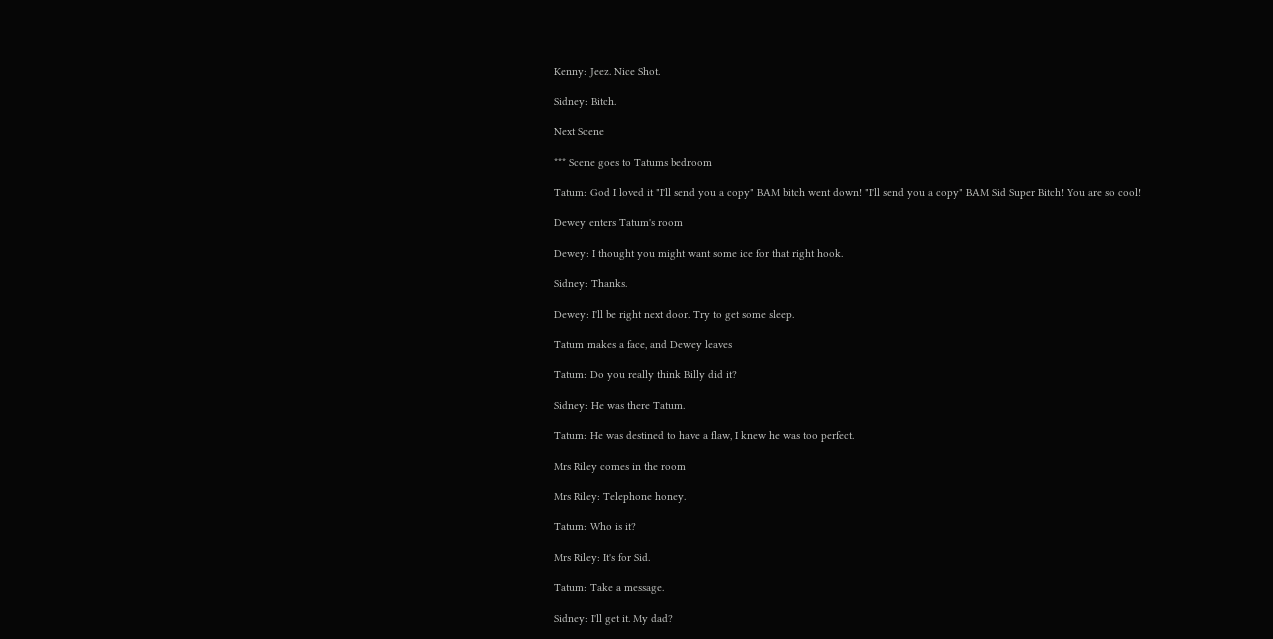Kenny: Jeez. Nice Shot.

Sidney: Bitch.

Next Scene

*** Scene goes to Tatums bedroom

Tatum: God I loved it "I'll send you a copy" BAM bitch went down! "I'll send you a copy" BAM Sid Super Bitch! You are so cool!

Dewey enters Tatum's room

Dewey: I thought you might want some ice for that right hook.

Sidney: Thanks.

Dewey: I'll be right next door. Try to get some sleep.

Tatum makes a face, and Dewey leaves

Tatum: Do you really think Billy did it?

Sidney: He was there Tatum.

Tatum: He was destined to have a flaw, I knew he was too perfect.

Mrs Riley comes in the room

Mrs Riley: Telephone honey.

Tatum: Who is it?

Mrs Riley: It's for Sid.

Tatum: Take a message.

Sidney: I'll get it. My dad?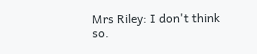Mrs Riley: I don't think so.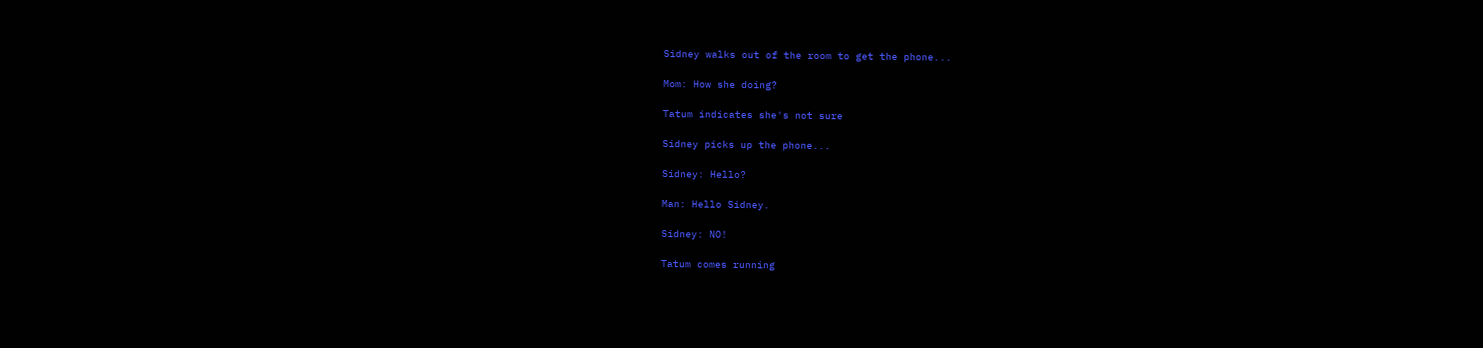Sidney walks out of the room to get the phone...

Mom: How she doing?

Tatum indicates she's not sure

Sidney picks up the phone...

Sidney: Hello?

Man: Hello Sidney.

Sidney: NO!

Tatum comes running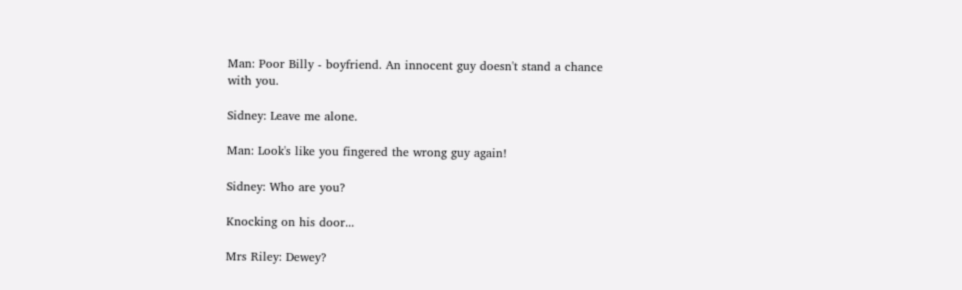Man: Poor Billy - boyfriend. An innocent guy doesn't stand a chance with you.

Sidney: Leave me alone.

Man: Look's like you fingered the wrong guy again!

Sidney: Who are you?

Knocking on his door...

Mrs Riley: Dewey?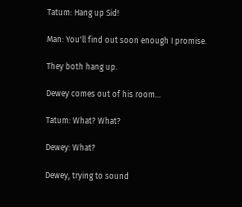Tatum: Hang up Sid!

Man: You'll find out soon enough I promise.

They both hang up.

Dewey comes out of his room...

Tatum: What? What?

Dewey: What?

Dewey, trying to sound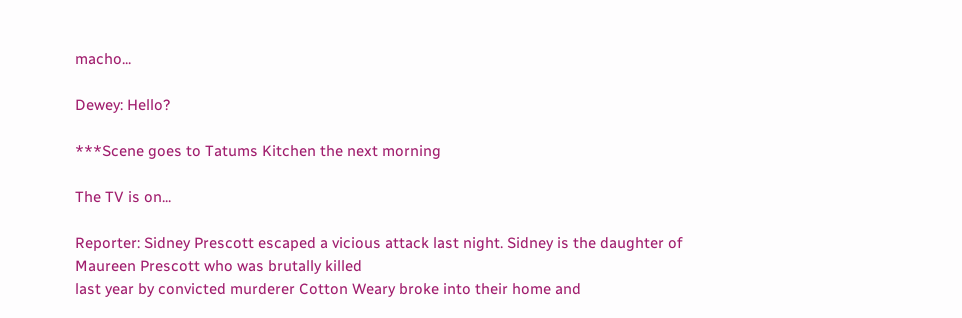macho...

Dewey: Hello?

***Scene goes to Tatums Kitchen the next morning

The TV is on...

Reporter: Sidney Prescott escaped a vicious attack last night. Sidney is the daughter of Maureen Prescott who was brutally killed
last year by convicted murderer Cotton Weary broke into their home and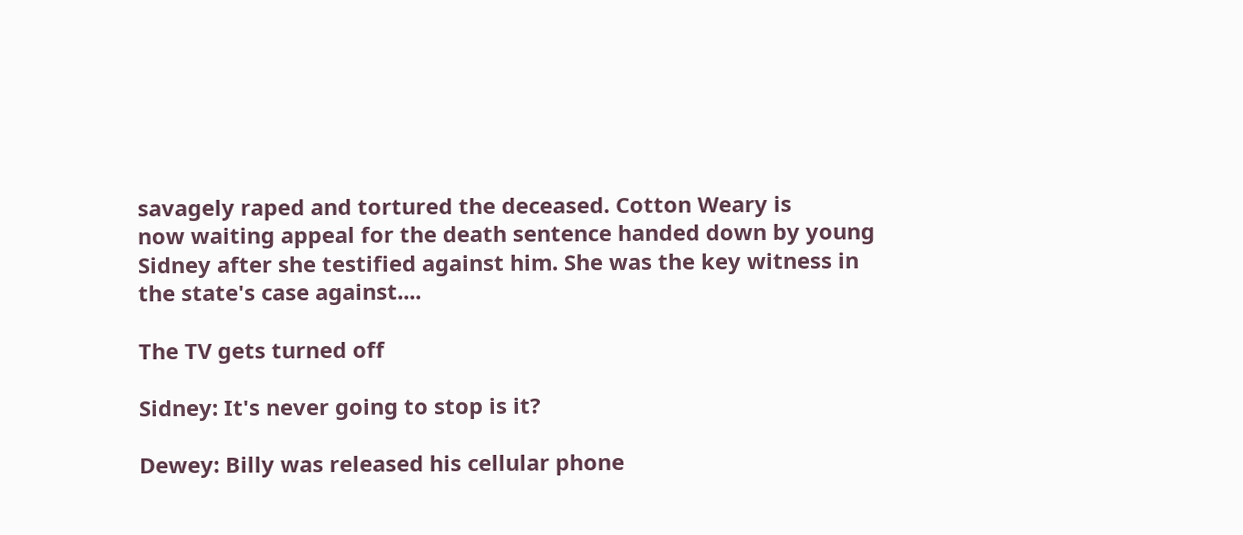savagely raped and tortured the deceased. Cotton Weary is
now waiting appeal for the death sentence handed down by young Sidney after she testified against him. She was the key witness in
the state's case against....

The TV gets turned off

Sidney: It's never going to stop is it?

Dewey: Billy was released his cellular phone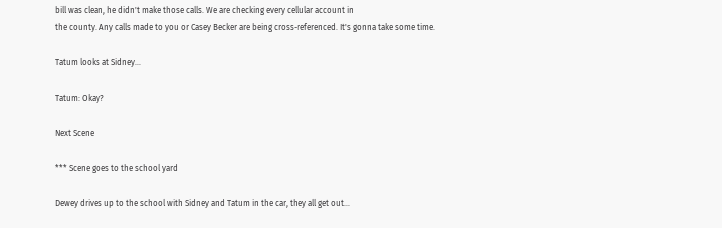bill was clean, he didn't make those calls. We are checking every cellular account in
the county. Any calls made to you or Casey Becker are being cross-referenced. It's gonna take some time.

Tatum looks at Sidney...

Tatum: Okay?

Next Scene

*** Scene goes to the school yard

Dewey drives up to the school with Sidney and Tatum in the car, they all get out...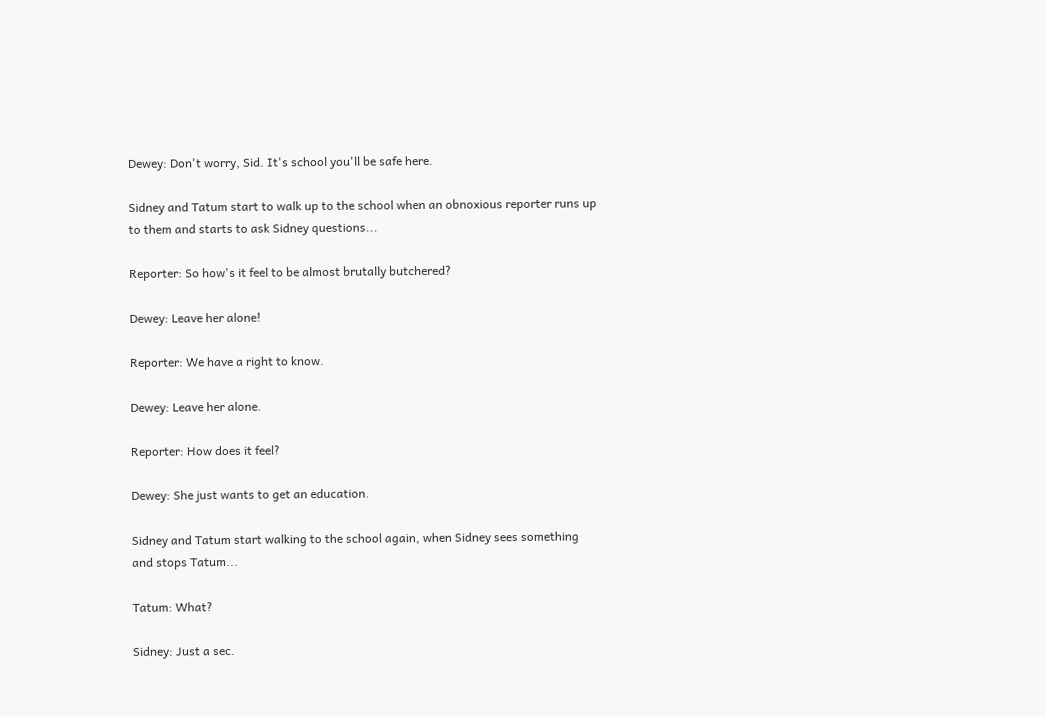Dewey: Don't worry, Sid. It's school you'll be safe here.

Sidney and Tatum start to walk up to the school when an obnoxious reporter runs up to them and starts to ask Sidney questions...

Reporter: So how's it feel to be almost brutally butchered?

Dewey: Leave her alone!

Reporter: We have a right to know.

Dewey: Leave her alone.

Reporter: How does it feel?

Dewey: She just wants to get an education.

Sidney and Tatum start walking to the school again, when Sidney sees something and stops Tatum...

Tatum: What?

Sidney: Just a sec.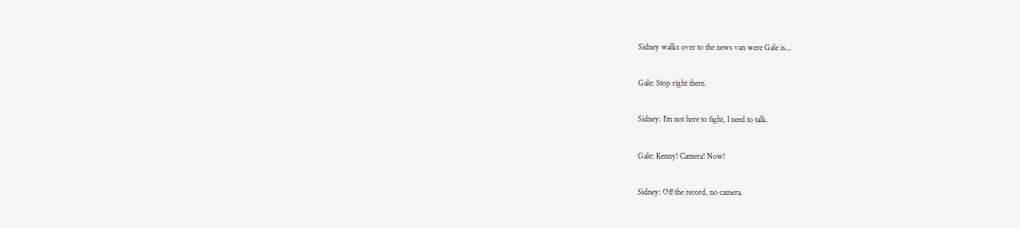Sidney walks over to the news van were Gale is...

Gale: Stop right there.

Sidney: I'm not here to fight, I need to talk.

Gale: Kenny! Camera! Now!

Sidney: Off the record, no camera.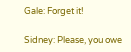Gale: Forget it!

Sidney: Please, you owe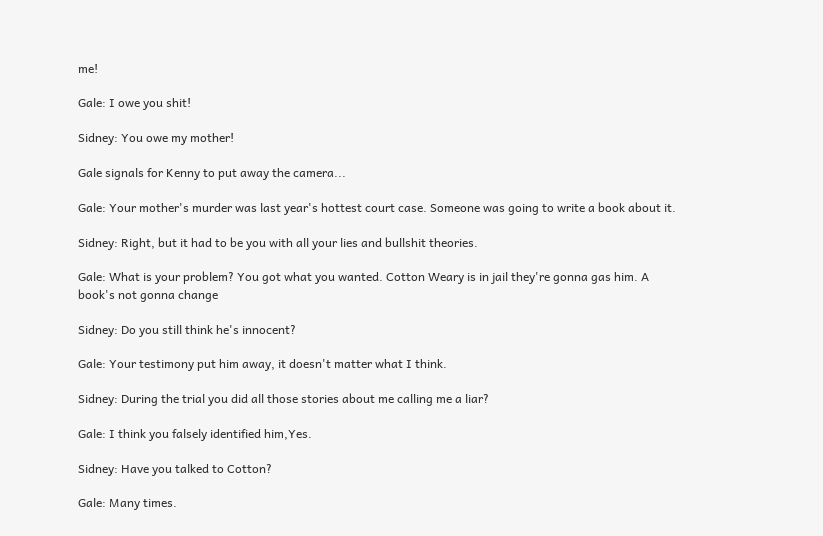me!

Gale: I owe you shit!

Sidney: You owe my mother!

Gale signals for Kenny to put away the camera...

Gale: Your mother's murder was last year's hottest court case. Someone was going to write a book about it.

Sidney: Right, but it had to be you with all your lies and bullshit theories.

Gale: What is your problem? You got what you wanted. Cotton Weary is in jail they're gonna gas him. A book's not gonna change

Sidney: Do you still think he's innocent?

Gale: Your testimony put him away, it doesn't matter what I think.

Sidney: During the trial you did all those stories about me calling me a liar?

Gale: I think you falsely identified him,Yes.

Sidney: Have you talked to Cotton?

Gale: Many times.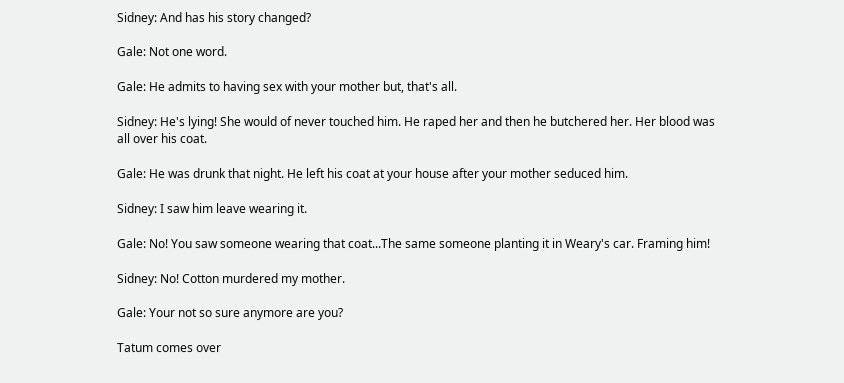Sidney: And has his story changed?

Gale: Not one word.

Gale: He admits to having sex with your mother but, that's all.

Sidney: He's lying! She would of never touched him. He raped her and then he butchered her. Her blood was all over his coat.

Gale: He was drunk that night. He left his coat at your house after your mother seduced him.

Sidney: I saw him leave wearing it.

Gale: No! You saw someone wearing that coat...The same someone planting it in Weary's car. Framing him!

Sidney: No! Cotton murdered my mother.

Gale: Your not so sure anymore are you?

Tatum comes over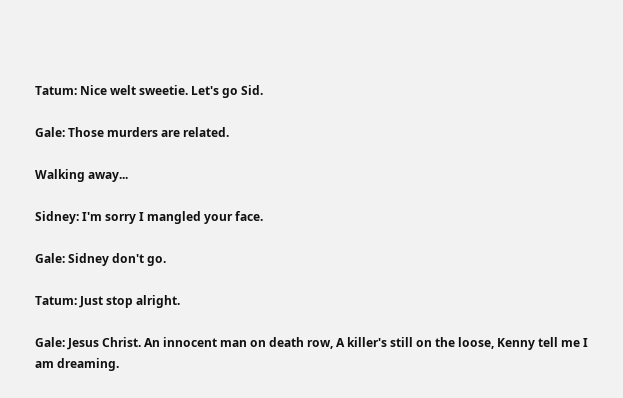Tatum: Nice welt sweetie. Let's go Sid.

Gale: Those murders are related.

Walking away...

Sidney: I'm sorry I mangled your face.

Gale: Sidney don't go.

Tatum: Just stop alright.

Gale: Jesus Christ. An innocent man on death row, A killer's still on the loose, Kenny tell me I am dreaming.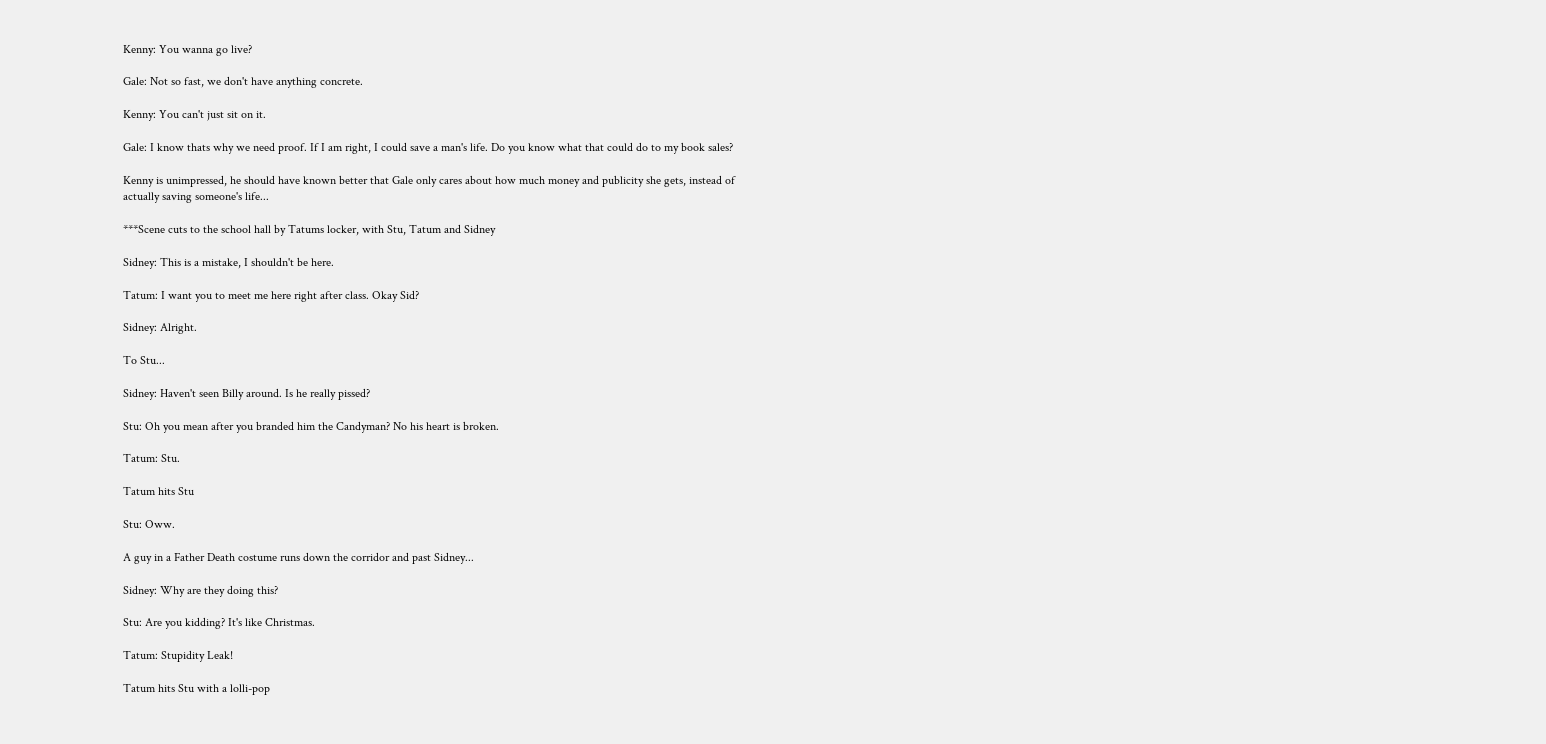Kenny: You wanna go live?

Gale: Not so fast, we don't have anything concrete.

Kenny: You can't just sit on it.

Gale: I know thats why we need proof. If I am right, I could save a man's life. Do you know what that could do to my book sales?

Kenny is unimpressed, he should have known better that Gale only cares about how much money and publicity she gets, instead of
actually saving someone's life...

***Scene cuts to the school hall by Tatums locker, with Stu, Tatum and Sidney

Sidney: This is a mistake, I shouldn't be here.

Tatum: I want you to meet me here right after class. Okay Sid?

Sidney: Alright.

To Stu...

Sidney: Haven't seen Billy around. Is he really pissed?

Stu: Oh you mean after you branded him the Candyman? No his heart is broken.

Tatum: Stu.

Tatum hits Stu

Stu: Oww.

A guy in a Father Death costume runs down the corridor and past Sidney...

Sidney: Why are they doing this?

Stu: Are you kidding? It's like Christmas.

Tatum: Stupidity Leak!

Tatum hits Stu with a lolli-pop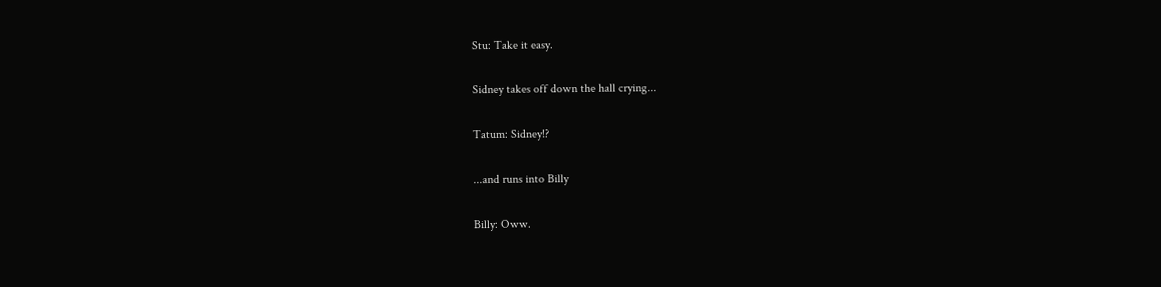Stu: Take it easy.

Sidney takes off down the hall crying...

Tatum: Sidney!?

...and runs into Billy

Billy: Oww.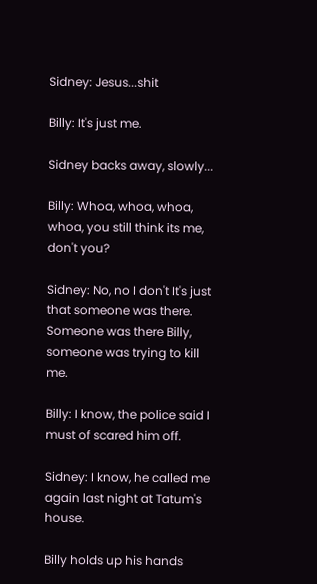Sidney: Jesus...shit

Billy: It's just me.

Sidney backs away, slowly...

Billy: Whoa, whoa, whoa, whoa, you still think its me, don't you?

Sidney: No, no I don't It's just that someone was there. Someone was there Billy, someone was trying to kill me.

Billy: I know, the police said I must of scared him off.

Sidney: I know, he called me again last night at Tatum's house.

Billy holds up his hands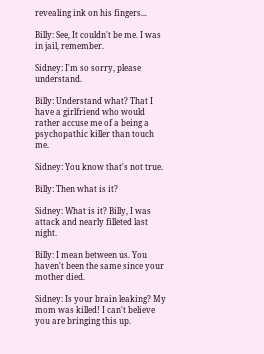revealing ink on his fingers...

Billy: See, It couldn't be me. I was in jail, remember.

Sidney: I'm so sorry, please understand.

Billy: Understand what? That I have a girlfriend who would rather accuse me of a being a psychopathic killer than touch me.

Sidney: You know that's not true.

Billy: Then what is it?

Sidney: What is it? Billy, I was attack and nearly filleted last night.

Billy: I mean between us. You haven't been the same since your mother died.

Sidney: Is your brain leaking? My mom was killed! I can't believe you are bringing this up.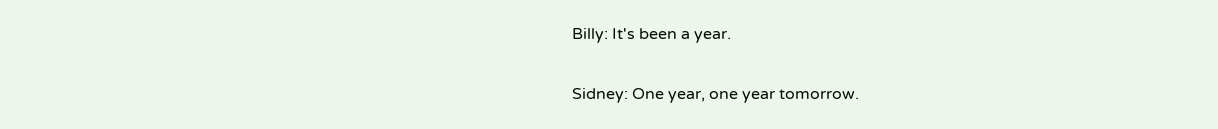Billy: It's been a year.

Sidney: One year, one year tomorrow.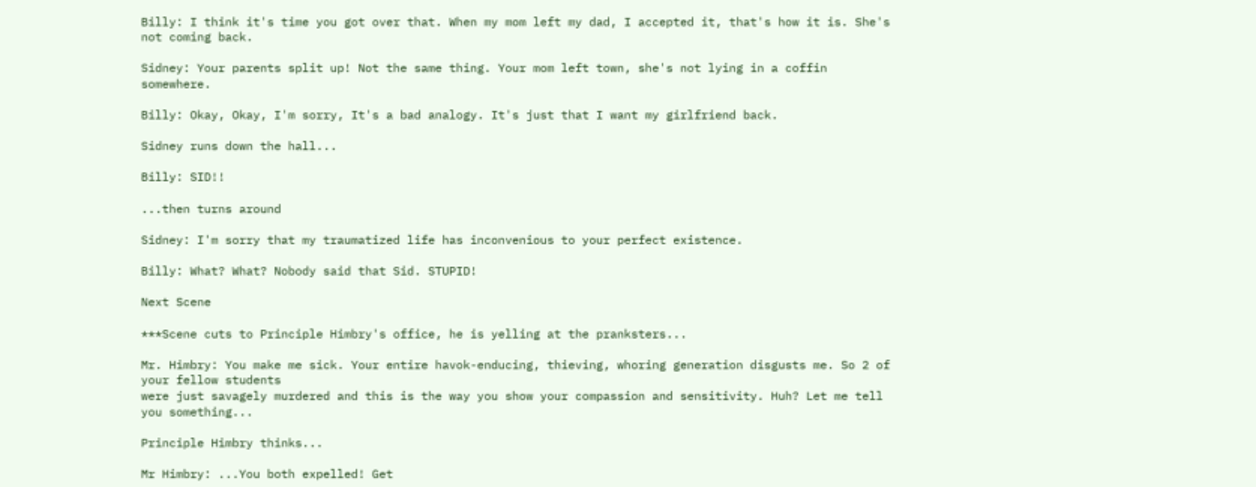Billy: I think it's time you got over that. When my mom left my dad, I accepted it, that's how it is. She's not coming back.

Sidney: Your parents split up! Not the same thing. Your mom left town, she's not lying in a coffin somewhere.

Billy: Okay, Okay, I'm sorry, It's a bad analogy. It's just that I want my girlfriend back.

Sidney runs down the hall...

Billy: SID!!

...then turns around

Sidney: I'm sorry that my traumatized life has inconvenious to your perfect existence.

Billy: What? What? Nobody said that Sid. STUPID!

Next Scene

***Scene cuts to Principle Himbry's office, he is yelling at the pranksters...

Mr. Himbry: You make me sick. Your entire havok-enducing, thieving, whoring generation disgusts me. So 2 of your fellow students
were just savagely murdered and this is the way you show your compassion and sensitivity. Huh? Let me tell you something...

Principle Himbry thinks...

Mr Himbry: ...You both expelled! Get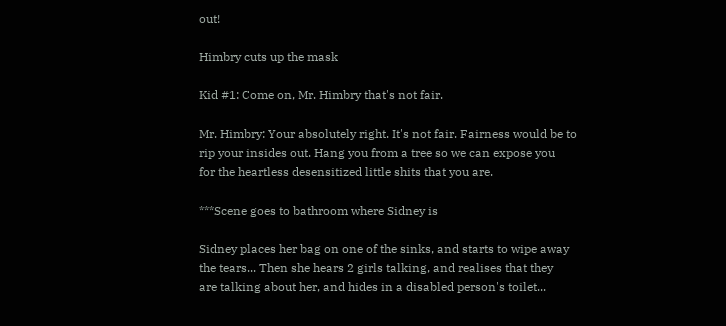out!

Himbry cuts up the mask

Kid #1: Come on, Mr. Himbry that's not fair.

Mr. Himbry: Your absolutely right. It's not fair. Fairness would be to rip your insides out. Hang you from a tree so we can expose you
for the heartless desensitized little shits that you are.

***Scene goes to bathroom where Sidney is

Sidney places her bag on one of the sinks, and starts to wipe away the tears... Then she hears 2 girls talking, and realises that they
are talking about her, and hides in a disabled person's toilet...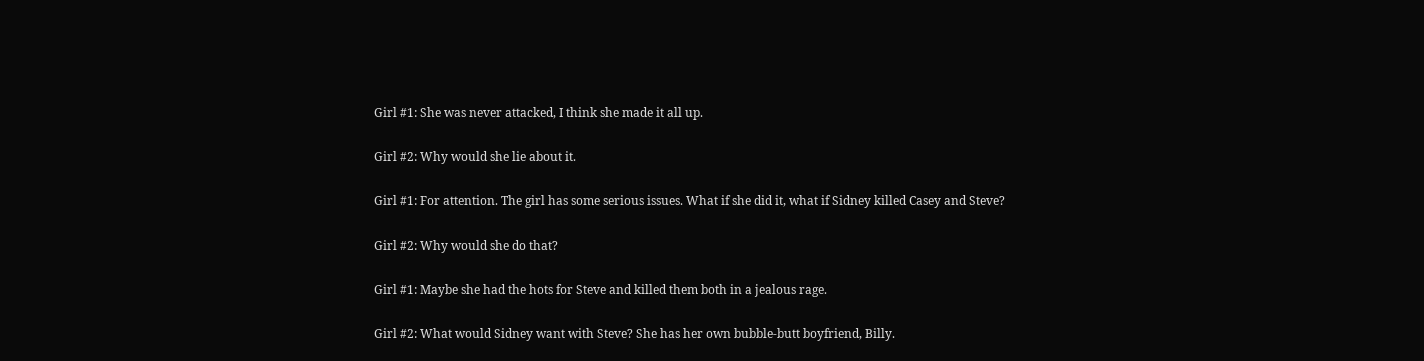Girl #1: She was never attacked, I think she made it all up.

Girl #2: Why would she lie about it.

Girl #1: For attention. The girl has some serious issues. What if she did it, what if Sidney killed Casey and Steve?

Girl #2: Why would she do that?

Girl #1: Maybe she had the hots for Steve and killed them both in a jealous rage.

Girl #2: What would Sidney want with Steve? She has her own bubble-butt boyfriend, Billy.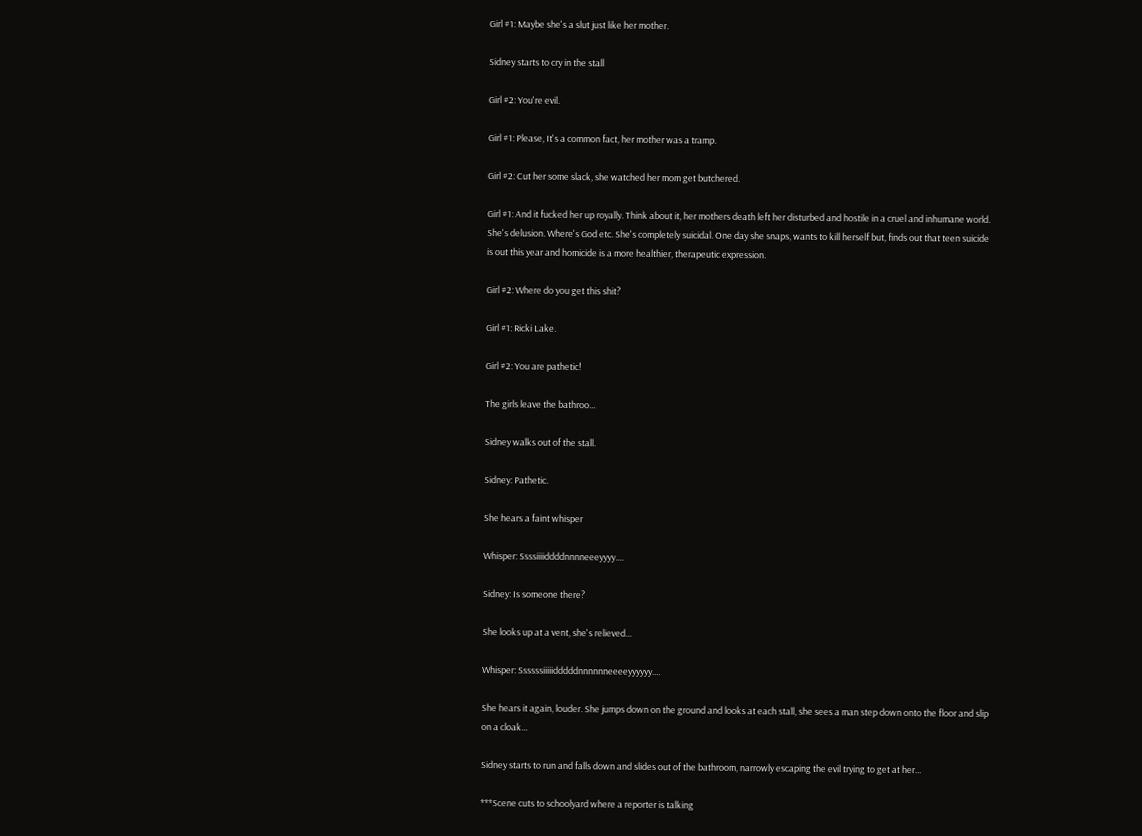Girl #1: Maybe she's a slut just like her mother.

Sidney starts to cry in the stall

Girl #2: You're evil.

Girl #1: Please, It's a common fact, her mother was a tramp.

Girl #2: Cut her some slack, she watched her mom get butchered.

Girl #1: And it fucked her up royally. Think about it, her mothers death left her disturbed and hostile in a cruel and inhumane world.
She's delusion. Where's God etc. She's completely suicidal. One day she snaps, wants to kill herself but, finds out that teen suicide
is out this year and homicide is a more healthier, therapeutic expression.

Girl #2: Where do you get this shit?

Girl #1: Ricki Lake.

Girl #2: You are pathetic!

The girls leave the bathroo...

Sidney walks out of the stall.

Sidney: Pathetic.

She hears a faint whisper

Whisper: Ssssiiiiddddnnnneeeyyyy....

Sidney: Is someone there?

She looks up at a vent, she's relieved...

Whisper: Ssssssiiiiidddddnnnnnneeeeyyyyyy....

She hears it again, louder. She jumps down on the ground and looks at each stall, she sees a man step down onto the floor and slip
on a cloak...

Sidney starts to run and falls down and slides out of the bathroom, narrowly escaping the evil trying to get at her...

***Scene cuts to schoolyard where a reporter is talking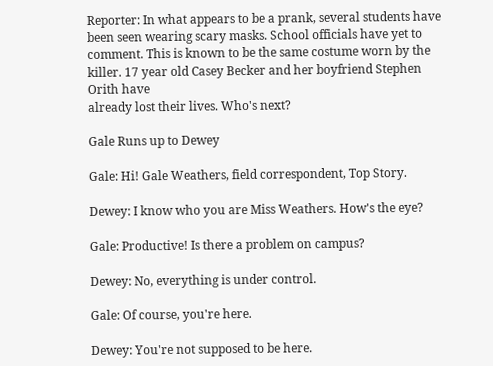Reporter: In what appears to be a prank, several students have been seen wearing scary masks. School officials have yet to
comment. This is known to be the same costume worn by the killer. 17 year old Casey Becker and her boyfriend Stephen Orith have
already lost their lives. Who's next?

Gale Runs up to Dewey

Gale: Hi! Gale Weathers, field correspondent, Top Story.

Dewey: I know who you are Miss Weathers. How's the eye?

Gale: Productive! Is there a problem on campus?

Dewey: No, everything is under control.

Gale: Of course, you're here.

Dewey: You're not supposed to be here.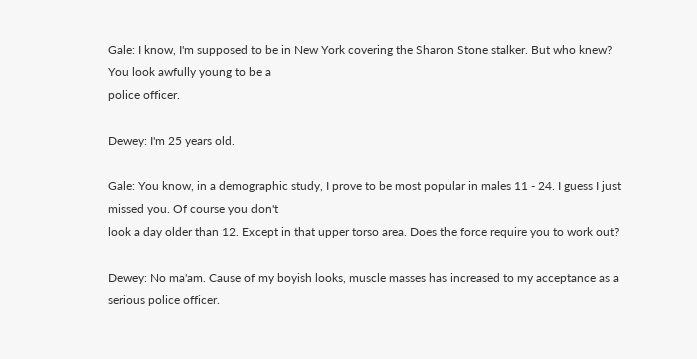Gale: I know, I'm supposed to be in New York covering the Sharon Stone stalker. But who knew? You look awfully young to be a
police officer.

Dewey: I'm 25 years old.

Gale: You know, in a demographic study, I prove to be most popular in males 11 - 24. I guess I just missed you. Of course you don't
look a day older than 12. Except in that upper torso area. Does the force require you to work out?

Dewey: No ma'am. Cause of my boyish looks, muscle masses has increased to my acceptance as a serious police officer.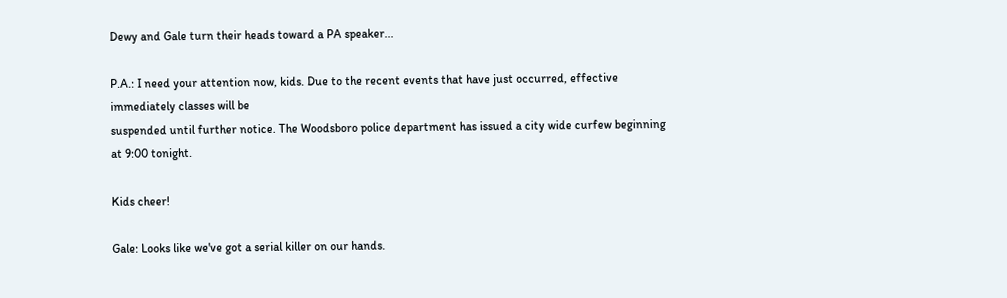Dewy and Gale turn their heads toward a PA speaker...

P.A.: I need your attention now, kids. Due to the recent events that have just occurred, effective immediately classes will be
suspended until further notice. The Woodsboro police department has issued a city wide curfew beginning at 9:00 tonight.

Kids cheer!

Gale: Looks like we've got a serial killer on our hands.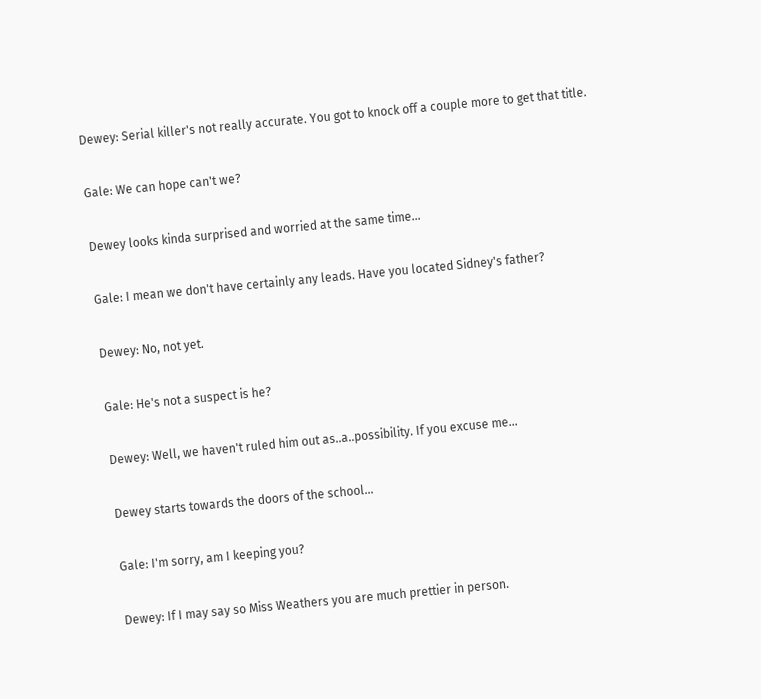Dewey: Serial killer's not really accurate. You got to knock off a couple more to get that title.

Gale: We can hope can't we?

Dewey looks kinda surprised and worried at the same time...

Gale: I mean we don't have certainly any leads. Have you located Sidney's father?

Dewey: No, not yet.

Gale: He's not a suspect is he?

Dewey: Well, we haven't ruled him out as..a..possibility. If you excuse me...

Dewey starts towards the doors of the school...

Gale: I'm sorry, am I keeping you?

Dewey: If I may say so Miss Weathers you are much prettier in person.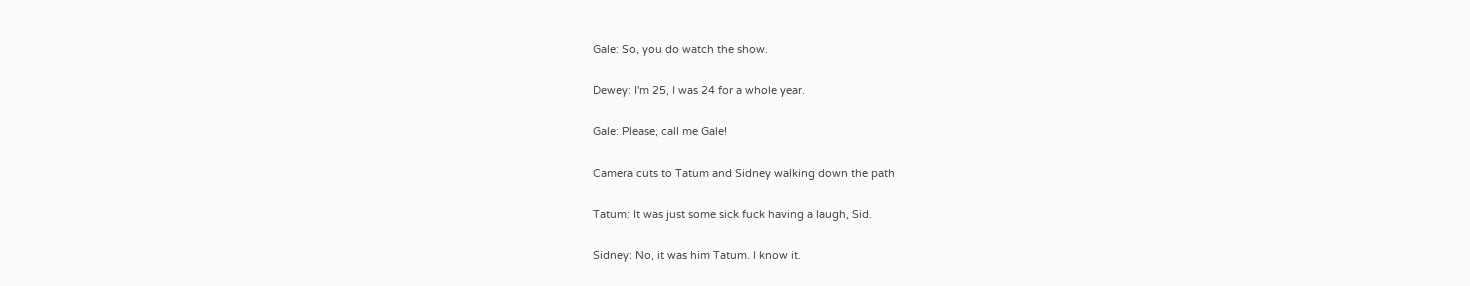Gale: So, you do watch the show.

Dewey: I'm 25, I was 24 for a whole year.

Gale: Please, call me Gale!

Camera cuts to Tatum and Sidney walking down the path

Tatum: It was just some sick fuck having a laugh, Sid.

Sidney: No, it was him Tatum. I know it.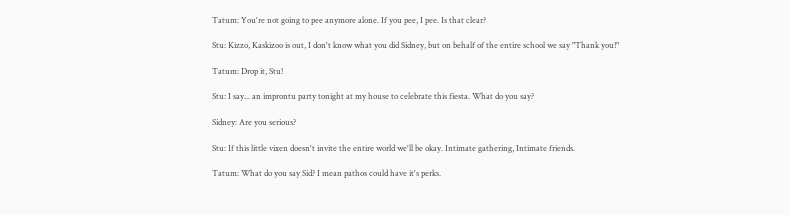Tatum: You're not going to pee anymore alone. If you pee, I pee. Is that clear?

Stu: Kizzo, Kaskizoo is out, I don't know what you did Sidney, but on behalf of the entire school we say "Thank you!"

Tatum: Drop it, Stu!

Stu: I say... an improntu party tonight at my house to celebrate this fiesta. What do you say?

Sidney: Are you serious?

Stu: If this little vixen doesn't invite the entire world we'll be okay. Intimate gathering, Intimate friends.

Tatum: What do you say Sid? I mean pathos could have it's perks.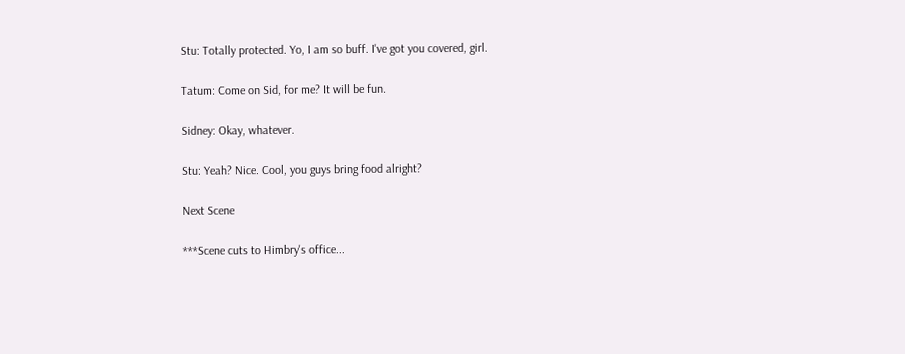Stu: Totally protected. Yo, I am so buff. I've got you covered, girl.

Tatum: Come on Sid, for me? It will be fun.

Sidney: Okay, whatever.

Stu: Yeah? Nice. Cool, you guys bring food alright?

Next Scene

***Scene cuts to Himbry's office...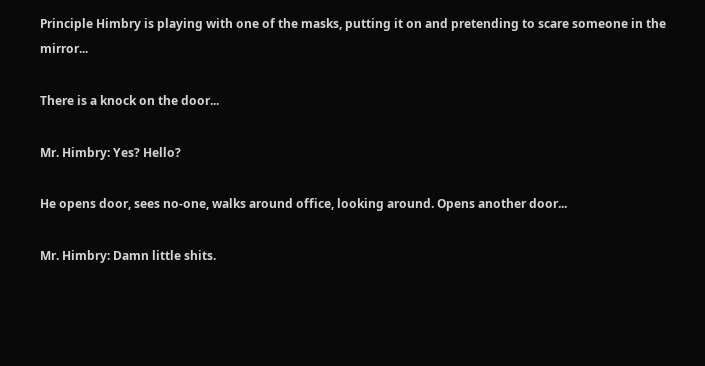Principle Himbry is playing with one of the masks, putting it on and pretending to scare someone in the mirror...

There is a knock on the door...

Mr. Himbry: Yes? Hello?

He opens door, sees no-one, walks around office, looking around. Opens another door...

Mr. Himbry: Damn little shits.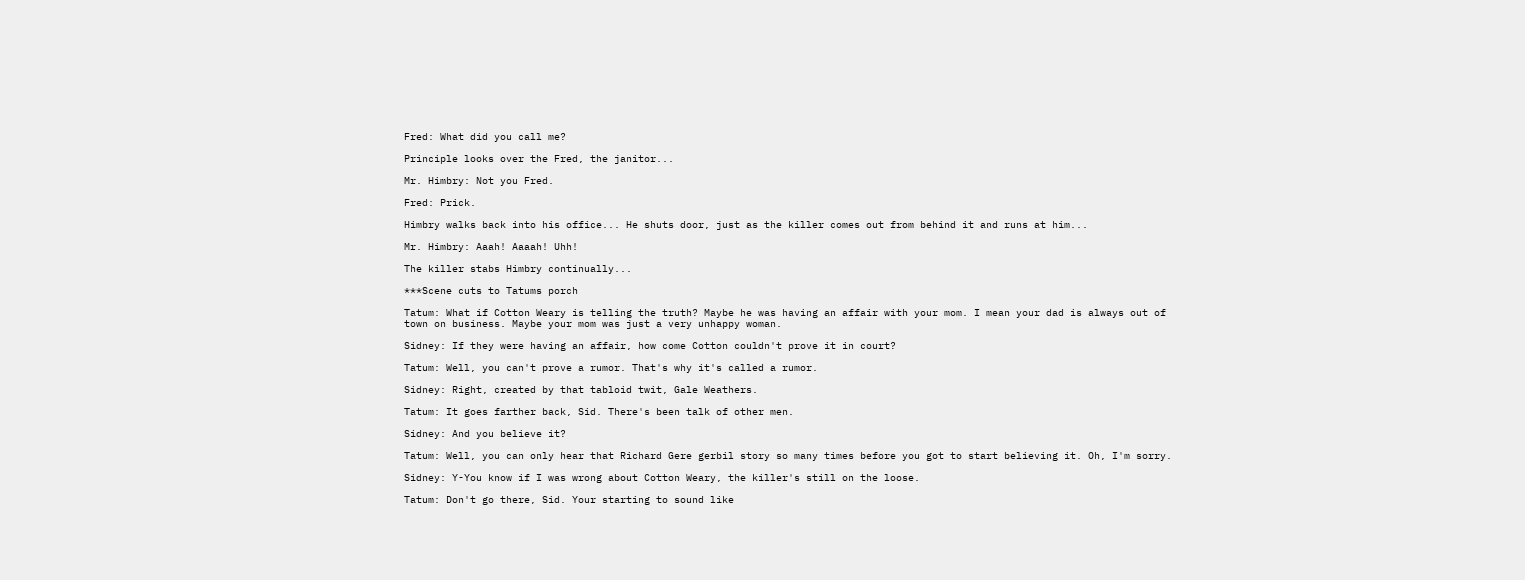Fred: What did you call me?

Principle looks over the Fred, the janitor...

Mr. Himbry: Not you Fred.

Fred: Prick.

Himbry walks back into his office... He shuts door, just as the killer comes out from behind it and runs at him...

Mr. Himbry: Aaah! Aaaah! Uhh!

The killer stabs Himbry continually...

***Scene cuts to Tatums porch

Tatum: What if Cotton Weary is telling the truth? Maybe he was having an affair with your mom. I mean your dad is always out of
town on business. Maybe your mom was just a very unhappy woman.

Sidney: If they were having an affair, how come Cotton couldn't prove it in court?

Tatum: Well, you can't prove a rumor. That's why it's called a rumor.

Sidney: Right, created by that tabloid twit, Gale Weathers.

Tatum: It goes farther back, Sid. There's been talk of other men.

Sidney: And you believe it?

Tatum: Well, you can only hear that Richard Gere gerbil story so many times before you got to start believing it. Oh, I'm sorry.

Sidney: Y-You know if I was wrong about Cotton Weary, the killer's still on the loose.

Tatum: Don't go there, Sid. Your starting to sound like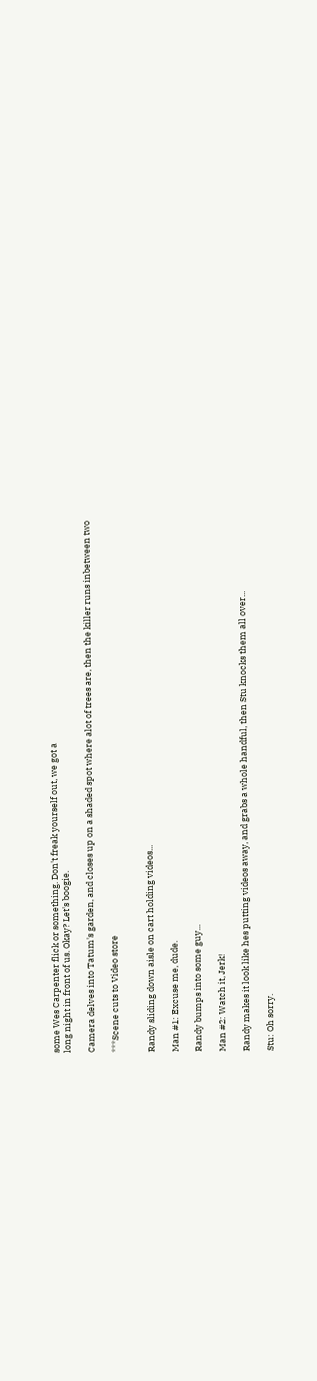some Wes Carpenter flick or something. Don't freak yourself out, we got a
long night in front of us. Okay? Let's boogie.

Camera delves into Tatum's garden, and closes up on a shaded spot where alot of trees are, then the killer runs inbetween two

***Scene cuts to Video store


Randy sliding down aisle on cart holding videos...

Man #1: Excuse me, dude.

Randy bumps into some guy...

Man #2: Watch it, Jerk!

Randy makes it look like hes putting videos away, and grabs a whole handful, then Stu knocks them all over...

Stu: Oh sorry.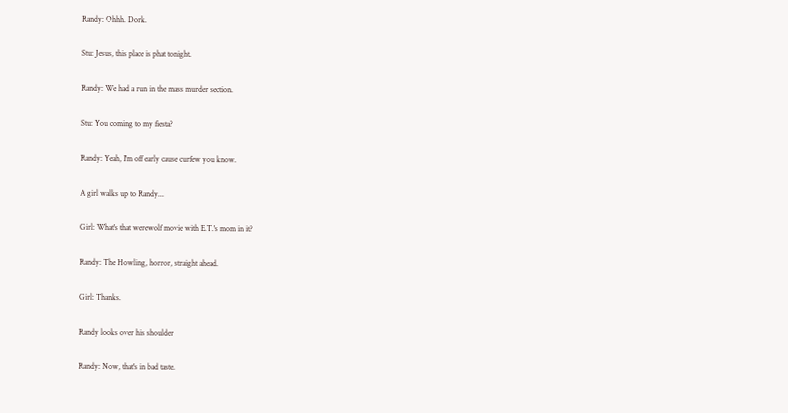Randy: Ohhh. Dork.

Stu: Jesus, this place is phat tonight.

Randy: We had a run in the mass murder section.

Stu: You coming to my fiesta?

Randy: Yeah, I'm off early cause curfew you know.

A girl walks up to Randy...

Girl: What's that werewolf movie with E.T.'s mom in it?

Randy: The Howling, horror, straight ahead.

Girl: Thanks.

Randy looks over his shoulder

Randy: Now, that's in bad taste.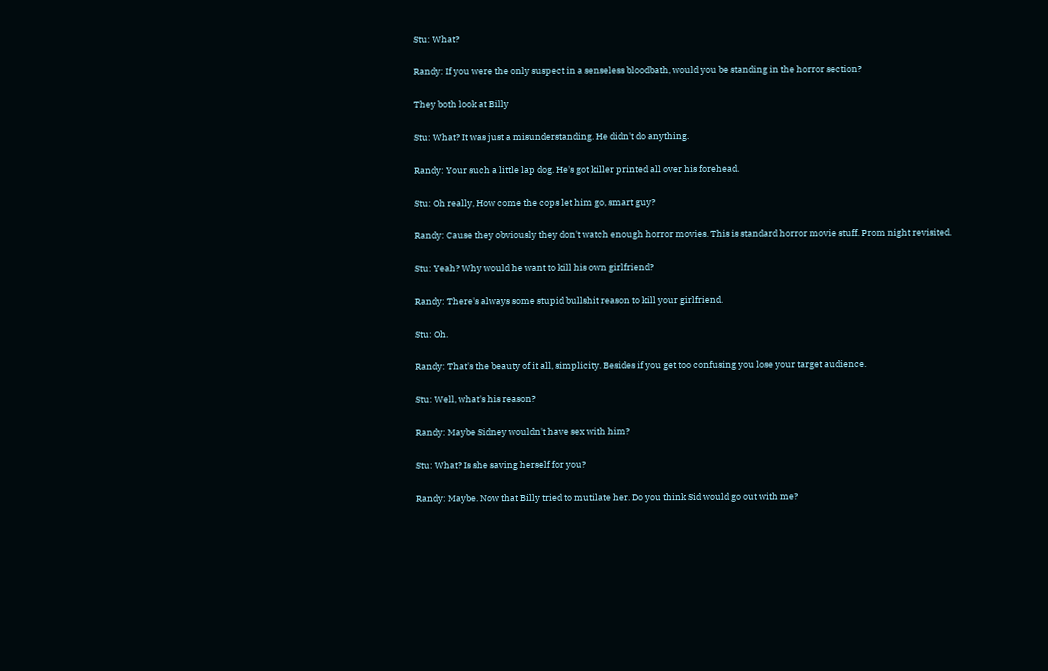Stu: What?

Randy: If you were the only suspect in a senseless bloodbath, would you be standing in the horror section?

They both look at Billy

Stu: What? It was just a misunderstanding. He didn't do anything.

Randy: Your such a little lap dog. He's got killer printed all over his forehead.

Stu: Oh really, How come the cops let him go, smart guy?

Randy: Cause they obviously they don't watch enough horror movies. This is standard horror movie stuff. Prom night revisited.

Stu: Yeah? Why would he want to kill his own girlfriend?

Randy: There's always some stupid bullshit reason to kill your girlfriend.

Stu: Oh.

Randy: That's the beauty of it all, simplicity. Besides if you get too confusing you lose your target audience.

Stu: Well, what's his reason?

Randy: Maybe Sidney wouldn't have sex with him?

Stu: What? Is she saving herself for you?

Randy: Maybe. Now that Billy tried to mutilate her. Do you think Sid would go out with me?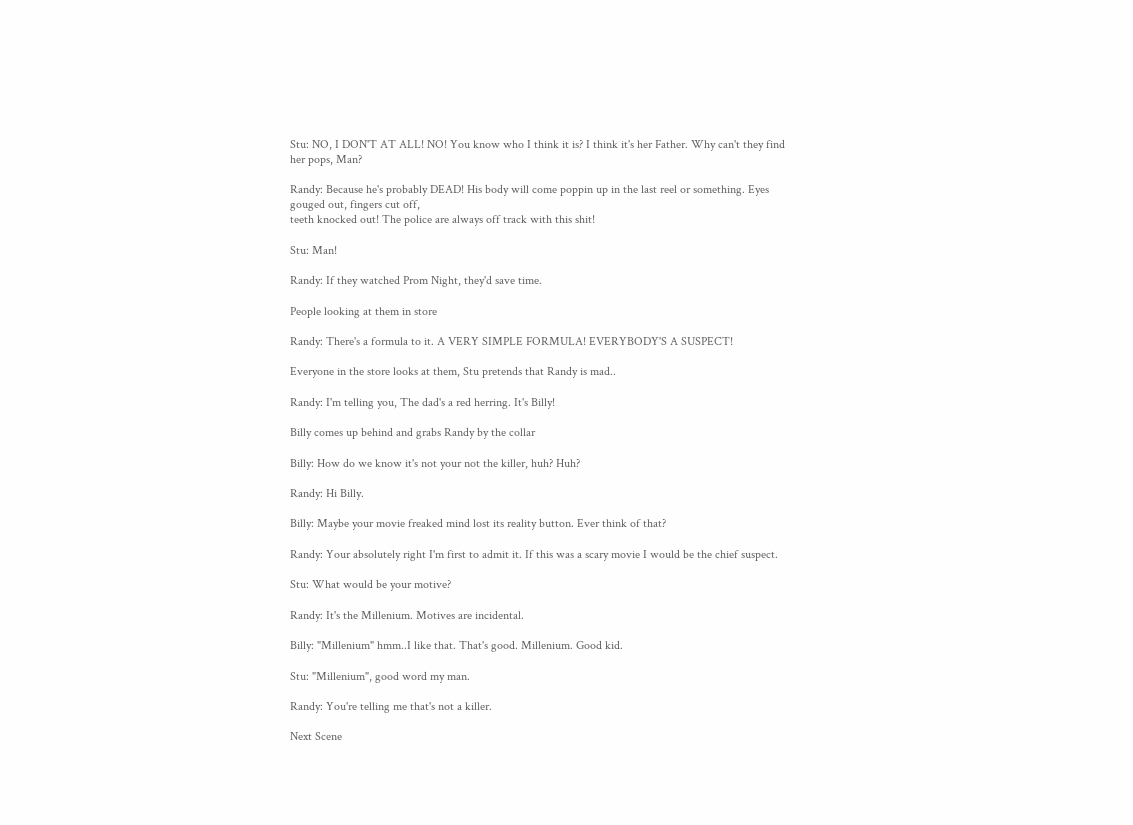Stu: NO, I DON'T AT ALL! NO! You know who I think it is? I think it's her Father. Why can't they find her pops, Man?

Randy: Because he's probably DEAD! His body will come poppin up in the last reel or something. Eyes gouged out, fingers cut off,
teeth knocked out! The police are always off track with this shit!

Stu: Man!

Randy: If they watched Prom Night, they'd save time.

People looking at them in store

Randy: There's a formula to it. A VERY SIMPLE FORMULA! EVERYBODY'S A SUSPECT!

Everyone in the store looks at them, Stu pretends that Randy is mad..

Randy: I'm telling you, The dad's a red herring. It's Billy!

Billy comes up behind and grabs Randy by the collar

Billy: How do we know it's not your not the killer, huh? Huh?

Randy: Hi Billy.

Billy: Maybe your movie freaked mind lost its reality button. Ever think of that?

Randy: Your absolutely right I'm first to admit it. If this was a scary movie I would be the chief suspect.

Stu: What would be your motive?

Randy: It's the Millenium. Motives are incidental.

Billy: "Millenium" hmm..I like that. That's good. Millenium. Good kid.

Stu: "Millenium", good word my man.

Randy: You're telling me that's not a killer.

Next Scene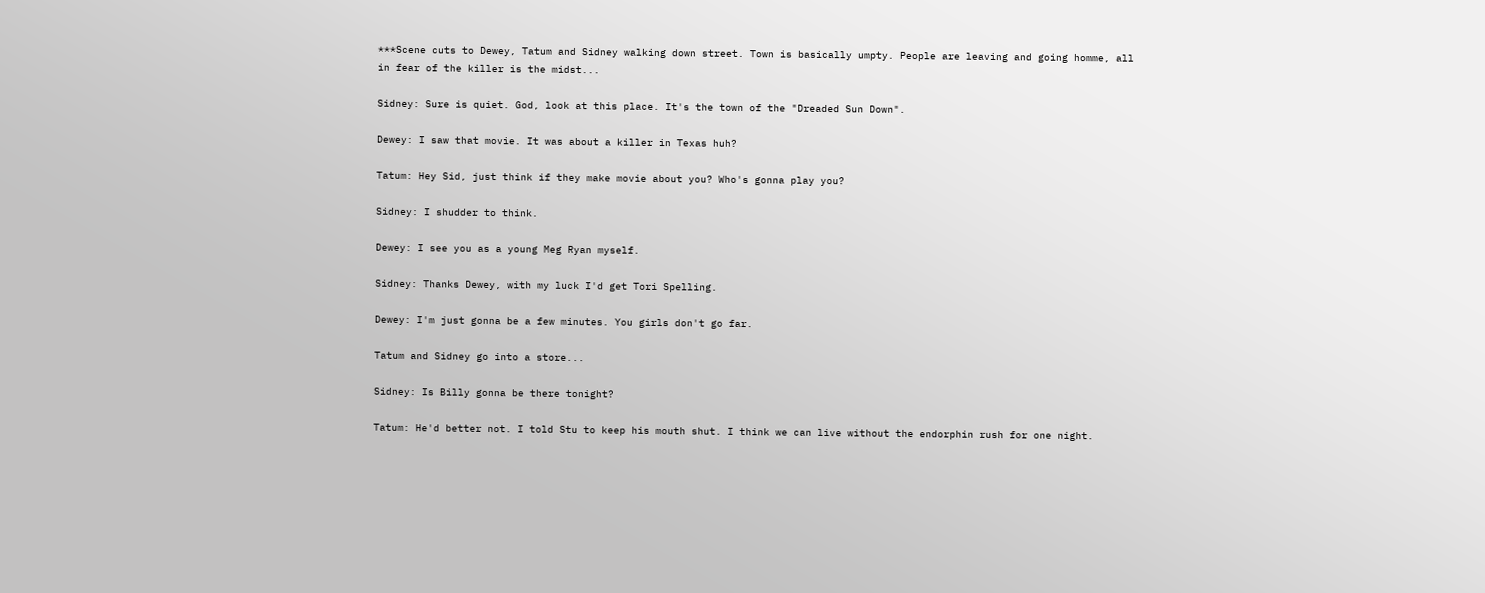***Scene cuts to Dewey, Tatum and Sidney walking down street. Town is basically umpty. People are leaving and going homme, all
in fear of the killer is the midst...

Sidney: Sure is quiet. God, look at this place. It's the town of the "Dreaded Sun Down".

Dewey: I saw that movie. It was about a killer in Texas huh?

Tatum: Hey Sid, just think if they make movie about you? Who's gonna play you?

Sidney: I shudder to think.

Dewey: I see you as a young Meg Ryan myself.

Sidney: Thanks Dewey, with my luck I'd get Tori Spelling.

Dewey: I'm just gonna be a few minutes. You girls don't go far.

Tatum and Sidney go into a store...

Sidney: Is Billy gonna be there tonight?

Tatum: He'd better not. I told Stu to keep his mouth shut. I think we can live without the endorphin rush for one night.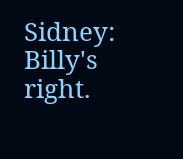Sidney: Billy's right.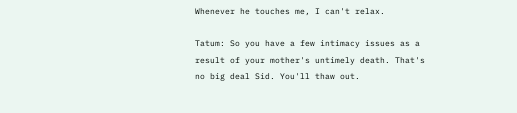Whenever he touches me, I can't relax.

Tatum: So you have a few intimacy issues as a result of your mother's untimely death. That's no big deal Sid. You'll thaw out.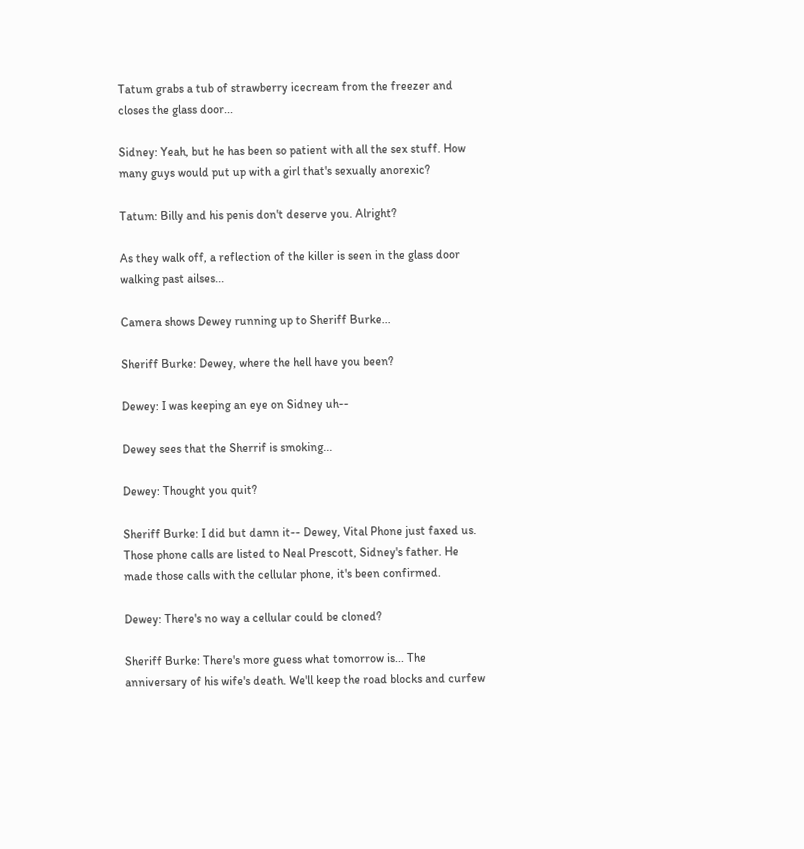Tatum grabs a tub of strawberry icecream from the freezer and closes the glass door...

Sidney: Yeah, but he has been so patient with all the sex stuff. How many guys would put up with a girl that's sexually anorexic?

Tatum: Billy and his penis don't deserve you. Alright?

As they walk off, a reflection of the killer is seen in the glass door walking past ailses...

Camera shows Dewey running up to Sheriff Burke...

Sheriff Burke: Dewey, where the hell have you been?

Dewey: I was keeping an eye on Sidney uh--

Dewey sees that the Sherrif is smoking...

Dewey: Thought you quit?

Sheriff Burke: I did but damn it-- Dewey, Vital Phone just faxed us. Those phone calls are listed to Neal Prescott, Sidney's father. He
made those calls with the cellular phone, it's been confirmed.

Dewey: There's no way a cellular could be cloned?

Sheriff Burke: There's more guess what tomorrow is... The anniversary of his wife's death. We'll keep the road blocks and curfew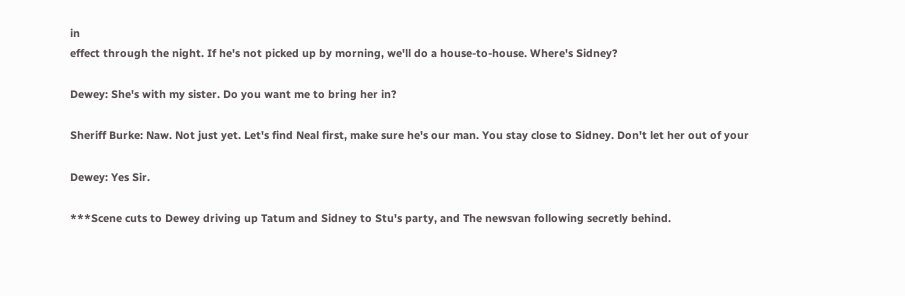in
effect through the night. If he's not picked up by morning, we'll do a house-to-house. Where's Sidney?

Dewey: She's with my sister. Do you want me to bring her in?

Sheriff Burke: Naw. Not just yet. Let's find Neal first, make sure he's our man. You stay close to Sidney. Don't let her out of your

Dewey: Yes Sir.

***Scene cuts to Dewey driving up Tatum and Sidney to Stu's party, and The newsvan following secretly behind.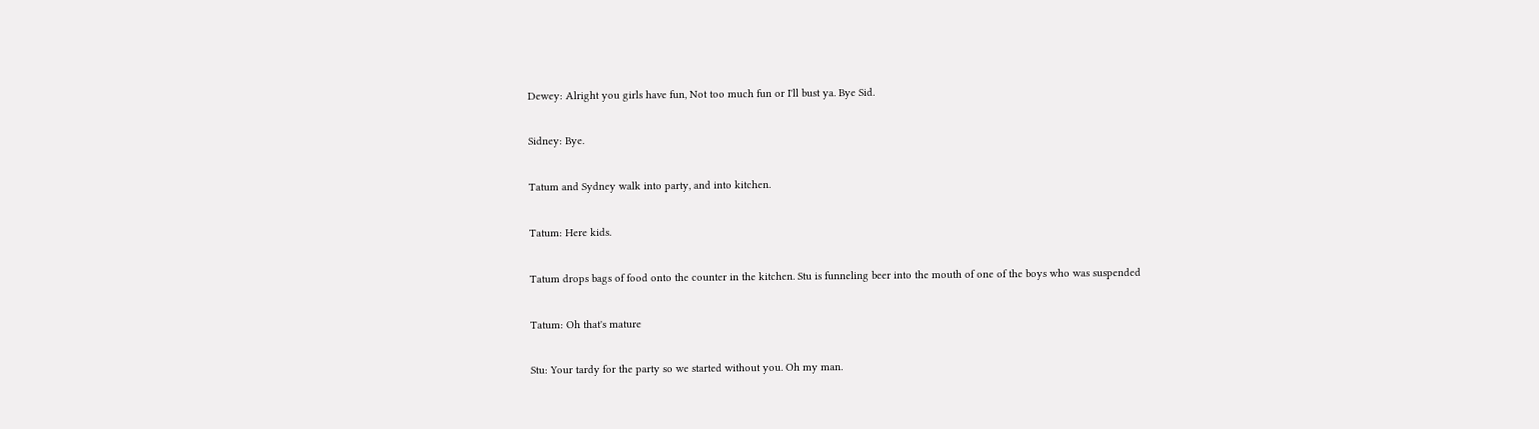Dewey: Alright you girls have fun, Not too much fun or I'll bust ya. Bye Sid.

Sidney: Bye.

Tatum and Sydney walk into party, and into kitchen.

Tatum: Here kids.

Tatum drops bags of food onto the counter in the kitchen. Stu is funneling beer into the mouth of one of the boys who was suspended

Tatum: Oh that's mature

Stu: Your tardy for the party so we started without you. Oh my man.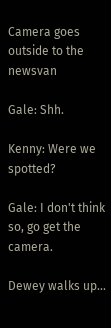Camera goes outside to the newsvan

Gale: Shh.

Kenny: Were we spotted?

Gale: I don't think so, go get the camera.

Dewey walks up...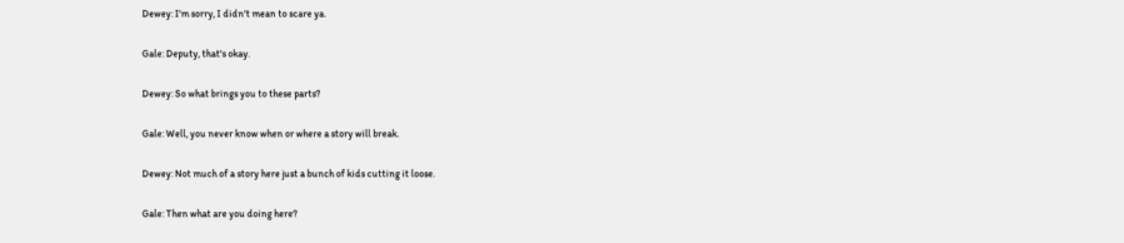Dewey: I'm sorry, I didn't mean to scare ya.

Gale: Deputy, that's okay.

Dewey: So what brings you to these parts?

Gale: Well, you never know when or where a story will break.

Dewey: Not much of a story here just a bunch of kids cutting it loose.

Gale: Then what are you doing here?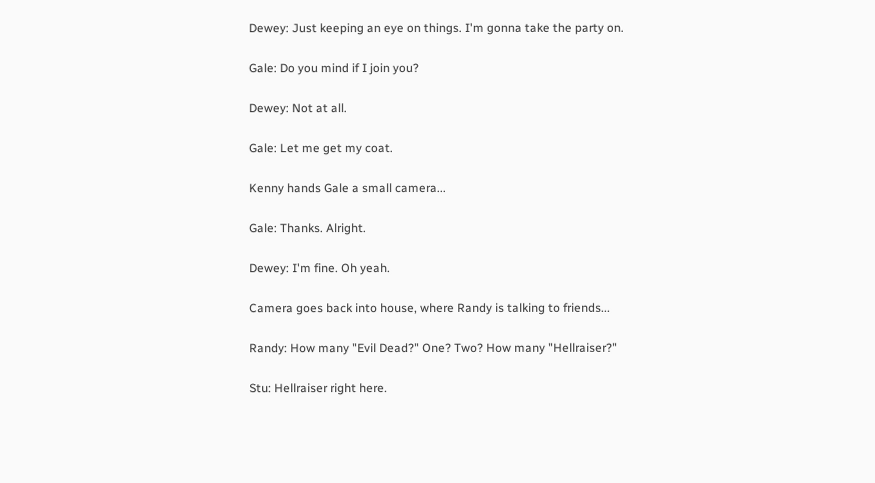Dewey: Just keeping an eye on things. I'm gonna take the party on.

Gale: Do you mind if I join you?

Dewey: Not at all.

Gale: Let me get my coat.

Kenny hands Gale a small camera...

Gale: Thanks. Alright.

Dewey: I'm fine. Oh yeah.

Camera goes back into house, where Randy is talking to friends...

Randy: How many "Evil Dead?" One? Two? How many "Hellraiser?"

Stu: Hellraiser right here.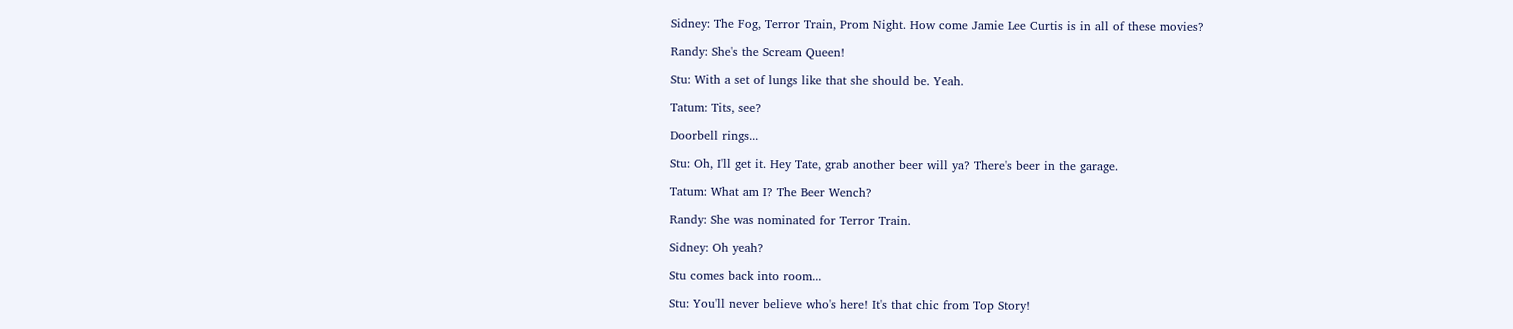Sidney: The Fog, Terror Train, Prom Night. How come Jamie Lee Curtis is in all of these movies?

Randy: She's the Scream Queen!

Stu: With a set of lungs like that she should be. Yeah.

Tatum: Tits, see?

Doorbell rings...

Stu: Oh, I'll get it. Hey Tate, grab another beer will ya? There's beer in the garage.

Tatum: What am I? The Beer Wench?

Randy: She was nominated for Terror Train.

Sidney: Oh yeah?

Stu comes back into room...

Stu: You'll never believe who's here! It's that chic from Top Story!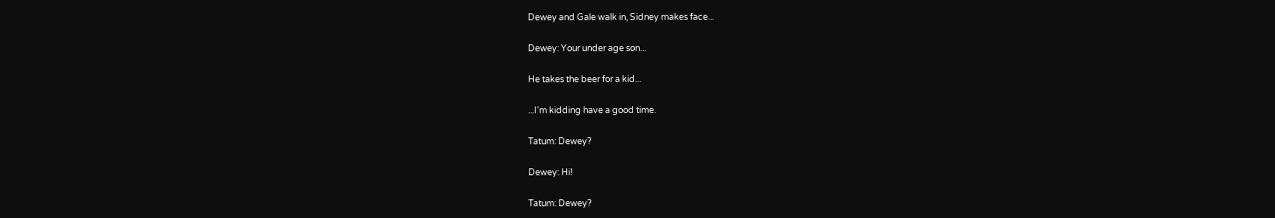Dewey and Gale walk in, Sidney makes face...

Dewey: Your under age son...

He takes the beer for a kid...

...I'm kidding have a good time.

Tatum: Dewey?

Dewey: Hi!

Tatum: Dewey?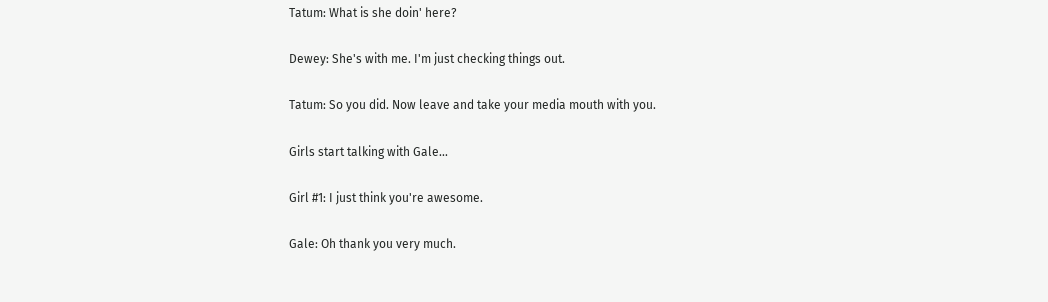Tatum: What is she doin' here?

Dewey: She's with me. I'm just checking things out.

Tatum: So you did. Now leave and take your media mouth with you.

Girls start talking with Gale...

Girl #1: I just think you're awesome.

Gale: Oh thank you very much.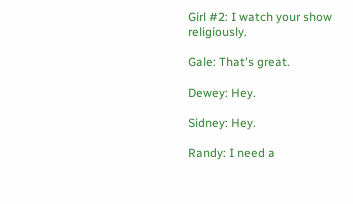Girl #2: I watch your show religiously.

Gale: That's great.

Dewey: Hey.

Sidney: Hey.

Randy: I need a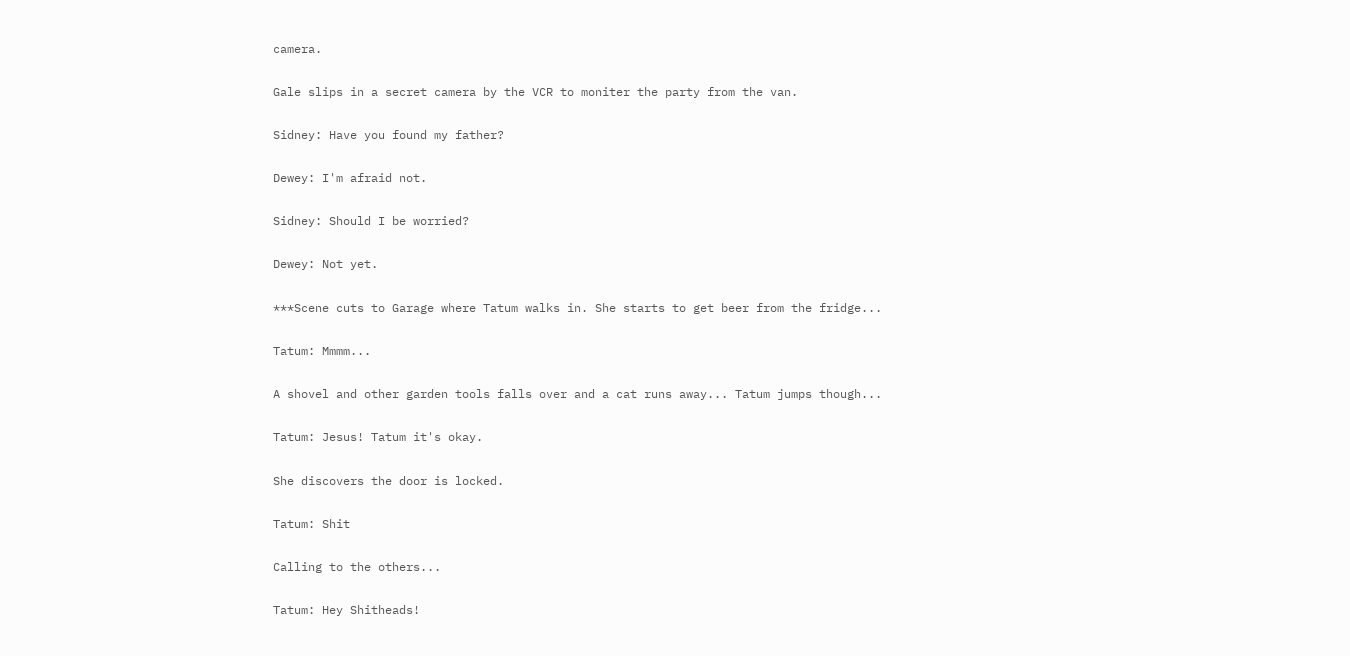camera.

Gale slips in a secret camera by the VCR to moniter the party from the van.

Sidney: Have you found my father?

Dewey: I'm afraid not.

Sidney: Should I be worried?

Dewey: Not yet.

***Scene cuts to Garage where Tatum walks in. She starts to get beer from the fridge...

Tatum: Mmmm...

A shovel and other garden tools falls over and a cat runs away... Tatum jumps though...

Tatum: Jesus! Tatum it's okay.

She discovers the door is locked.

Tatum: Shit

Calling to the others...

Tatum: Hey Shitheads!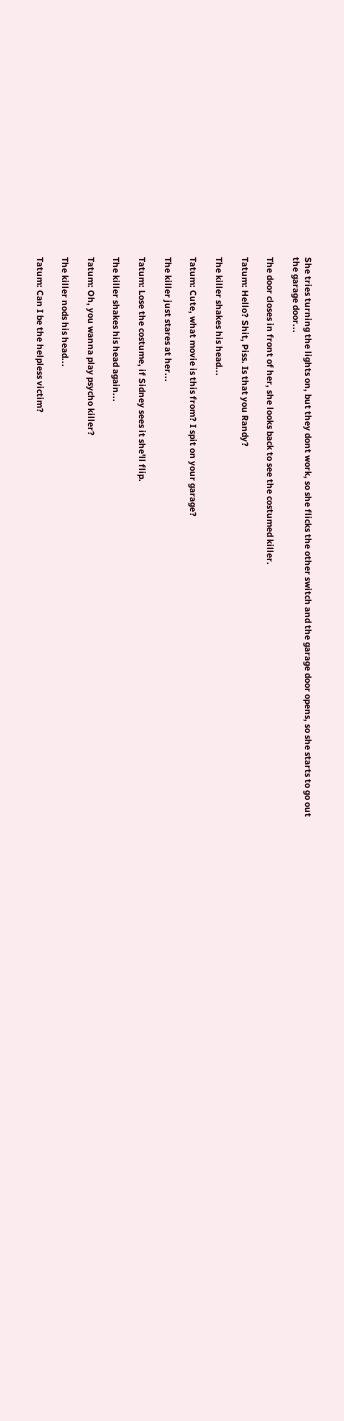She tries turning the lights on, but they dont work, so she flicks the other switch and the garage door opens, so she starts to go out
the garage door...

The door closes in front of her, she looks back to see the costumed killer.

Tatum: Hello? Shit, Piss. Is that you Randy?

The killer shakes his head...

Tatum: Cute, what movie is this from? I spit on your garage?

The killer just stares at her...

Tatum: Lose the costume, if Sidney sees it she'll flip.

The killer shakes his head again...

Tatum: Oh, you wanna play psycho killer?

The killer nods his head...

Tatum: Can I be the helpless victim?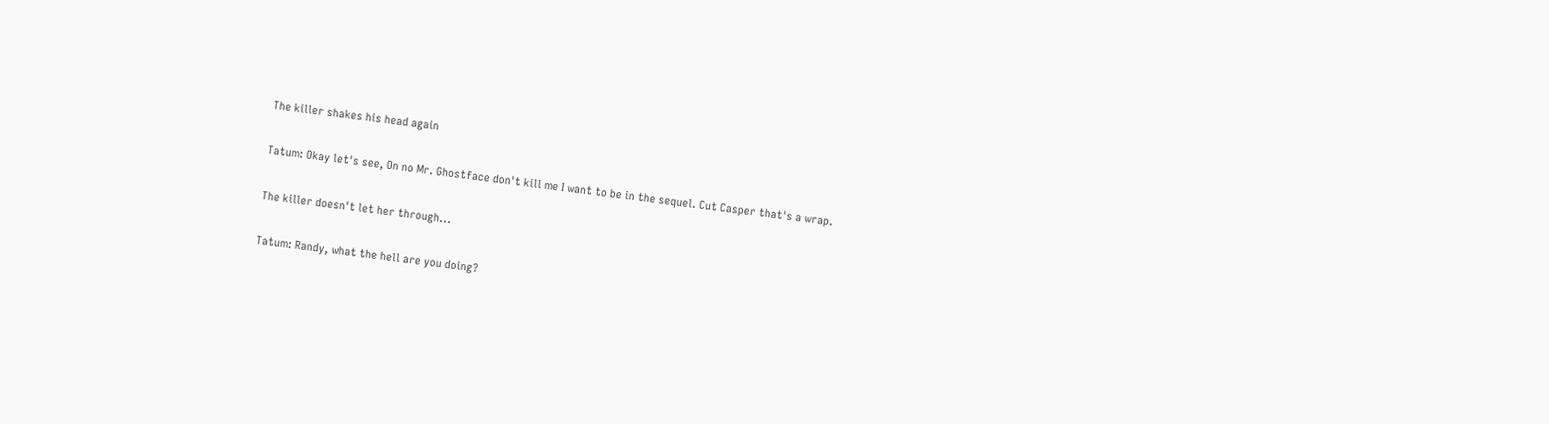The killer shakes his head again

Tatum: Okay let's see, On no Mr. Ghostface don't kill me I want to be in the sequel. Cut Casper that's a wrap.

The killer doesn't let her through...

Tatum: Randy, what the hell are you doing?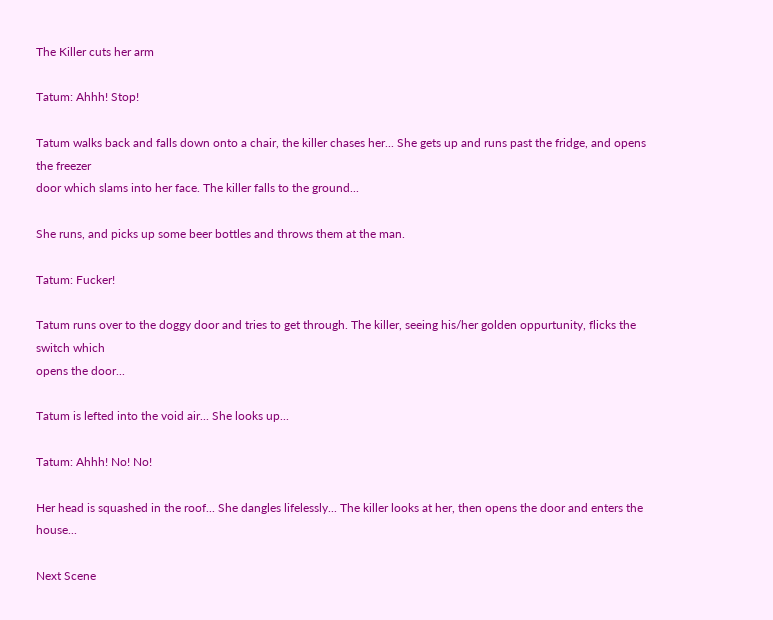The Killer cuts her arm

Tatum: Ahhh! Stop!

Tatum walks back and falls down onto a chair, the killer chases her... She gets up and runs past the fridge, and opens the freezer
door which slams into her face. The killer falls to the ground...

She runs, and picks up some beer bottles and throws them at the man.

Tatum: Fucker!

Tatum runs over to the doggy door and tries to get through. The killer, seeing his/her golden oppurtunity, flicks the switch which
opens the door...

Tatum is lefted into the void air... She looks up...

Tatum: Ahhh! No! No!

Her head is squashed in the roof... She dangles lifelessly... The killer looks at her, then opens the door and enters the house...

Next Scene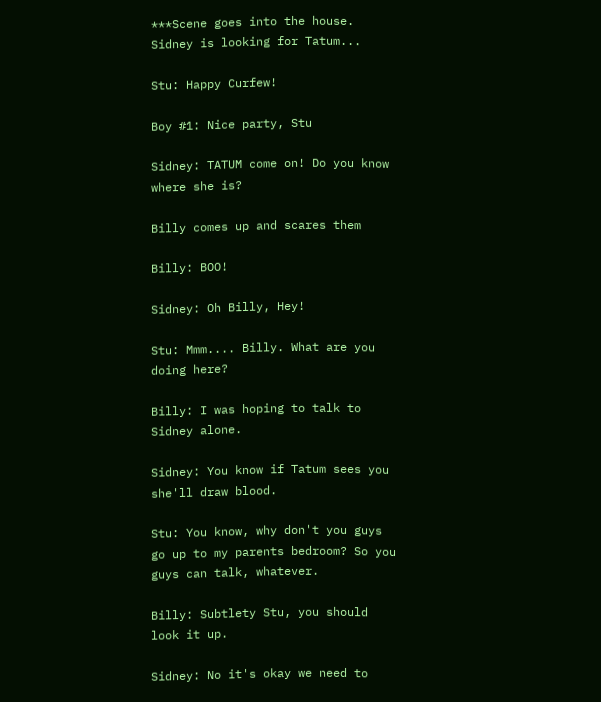***Scene goes into the house. Sidney is looking for Tatum...

Stu: Happy Curfew!

Boy #1: Nice party, Stu

Sidney: TATUM come on! Do you know where she is?

Billy comes up and scares them

Billy: BOO!

Sidney: Oh Billy, Hey!

Stu: Mmm.... Billy. What are you doing here?

Billy: I was hoping to talk to Sidney alone.

Sidney: You know if Tatum sees you she'll draw blood.

Stu: You know, why don't you guys go up to my parents bedroom? So you guys can talk, whatever.

Billy: Subtlety Stu, you should look it up.

Sidney: No it's okay we need to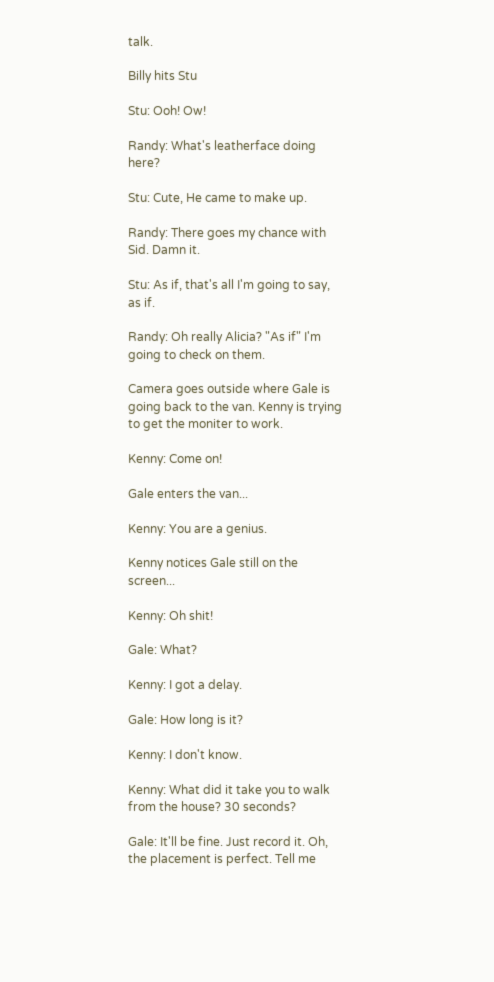talk.

Billy hits Stu

Stu: Ooh! Ow!

Randy: What's leatherface doing here?

Stu: Cute, He came to make up.

Randy: There goes my chance with Sid. Damn it.

Stu: As if, that's all I'm going to say, as if.

Randy: Oh really Alicia? "As if" I'm going to check on them.

Camera goes outside where Gale is going back to the van. Kenny is trying to get the moniter to work.

Kenny: Come on!

Gale enters the van...

Kenny: You are a genius.

Kenny notices Gale still on the screen...

Kenny: Oh shit!

Gale: What?

Kenny: I got a delay.

Gale: How long is it?

Kenny: I don't know.

Kenny: What did it take you to walk from the house? 30 seconds?

Gale: It'll be fine. Just record it. Oh, the placement is perfect. Tell me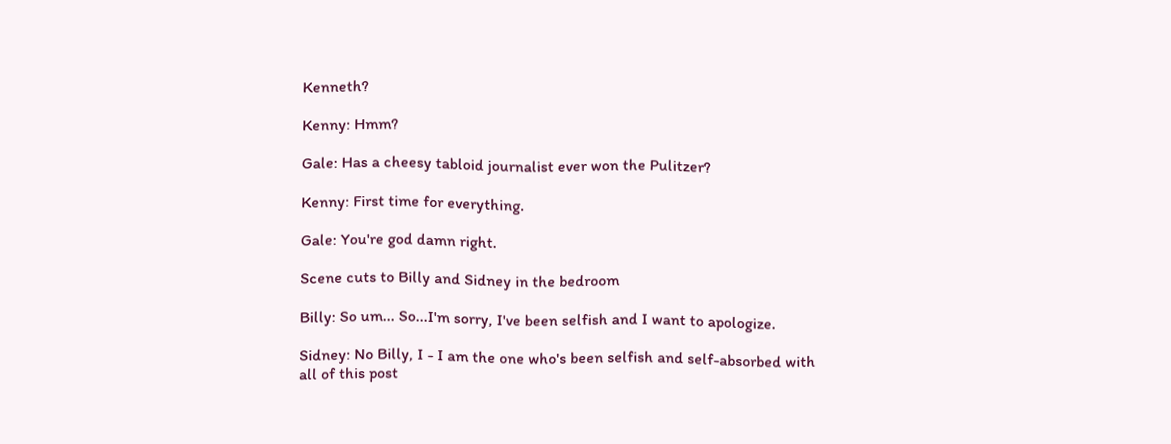Kenneth?

Kenny: Hmm?

Gale: Has a cheesy tabloid journalist ever won the Pulitzer?

Kenny: First time for everything.

Gale: You're god damn right.

Scene cuts to Billy and Sidney in the bedroom

Billy: So um... So...I'm sorry, I've been selfish and I want to apologize.

Sidney: No Billy, I - I am the one who's been selfish and self-absorbed with all of this post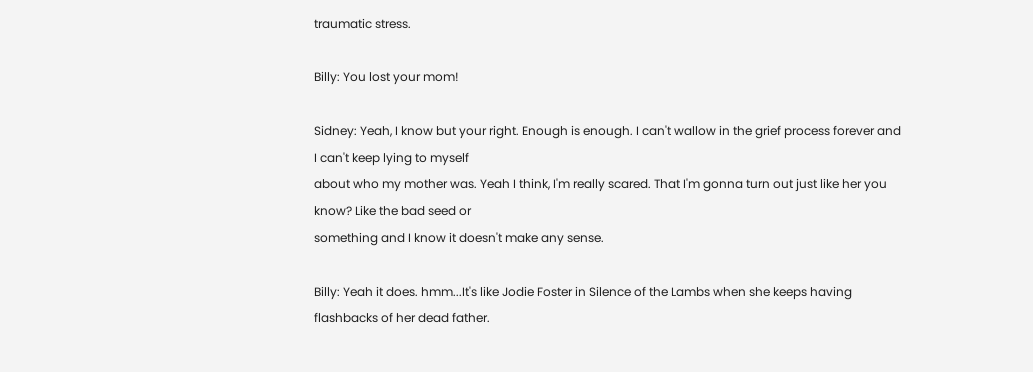traumatic stress.

Billy: You lost your mom!

Sidney: Yeah, I know but your right. Enough is enough. I can't wallow in the grief process forever and I can't keep lying to myself
about who my mother was. Yeah I think, I'm really scared. That I'm gonna turn out just like her you know? Like the bad seed or
something and I know it doesn't make any sense.

Billy: Yeah it does. hmm...It's like Jodie Foster in Silence of the Lambs when she keeps having flashbacks of her dead father.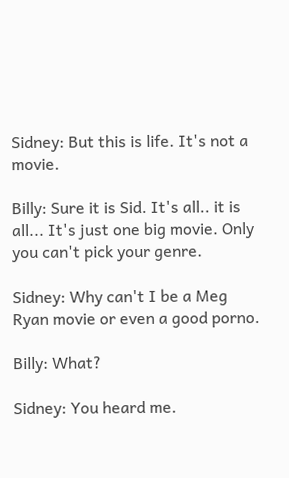Sidney: But this is life. It's not a movie.

Billy: Sure it is Sid. It's all.. it is all... It's just one big movie. Only you can't pick your genre.

Sidney: Why can't I be a Meg Ryan movie or even a good porno.

Billy: What?

Sidney: You heard me.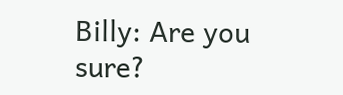Billy: Are you sure?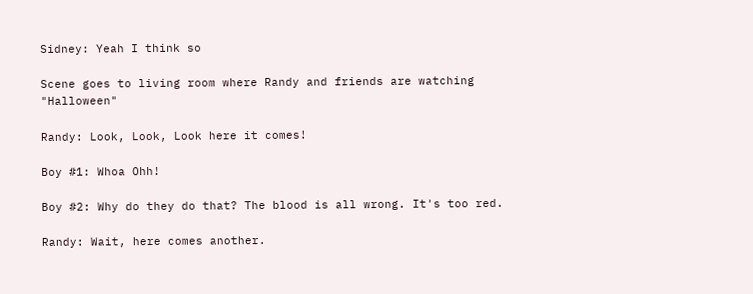Sidney: Yeah I think so

Scene goes to living room where Randy and friends are watching "Halloween"

Randy: Look, Look, Look here it comes!

Boy #1: Whoa Ohh!

Boy #2: Why do they do that? The blood is all wrong. It's too red.

Randy: Wait, here comes another.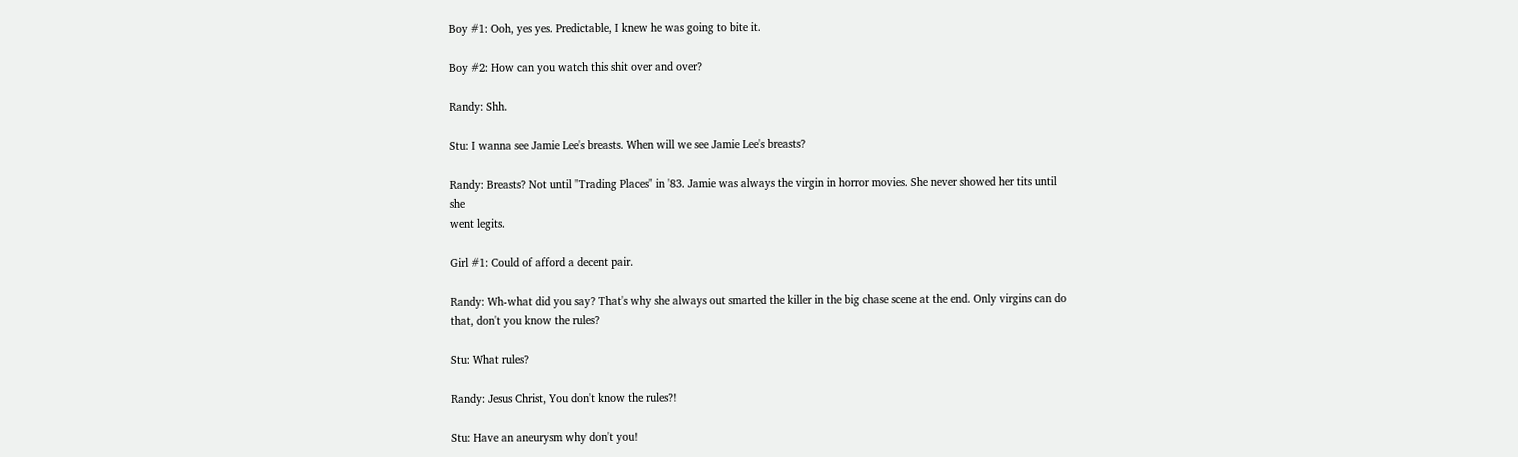Boy #1: Ooh, yes yes. Predictable, I knew he was going to bite it.

Boy #2: How can you watch this shit over and over?

Randy: Shh.

Stu: I wanna see Jamie Lee's breasts. When will we see Jamie Lee's breasts?

Randy: Breasts? Not until "Trading Places" in '83. Jamie was always the virgin in horror movies. She never showed her tits until she
went legits.

Girl #1: Could of afford a decent pair.

Randy: Wh-what did you say? That's why she always out smarted the killer in the big chase scene at the end. Only virgins can do
that, don't you know the rules?

Stu: What rules?

Randy: Jesus Christ, You don't know the rules?!

Stu: Have an aneurysm why don't you!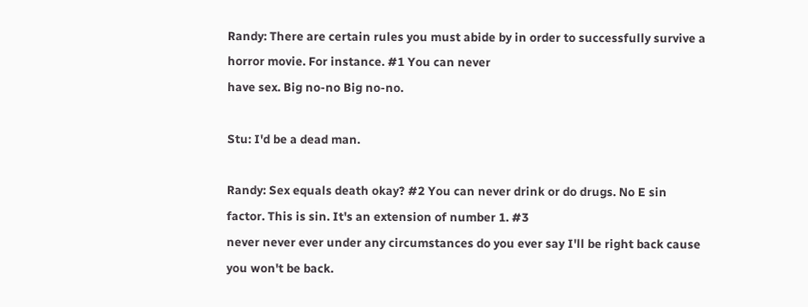Randy: There are certain rules you must abide by in order to successfully survive a horror movie. For instance. #1 You can never
have sex. Big no-no Big no-no.

Stu: I'd be a dead man.

Randy: Sex equals death okay? #2 You can never drink or do drugs. No E sin factor. This is sin. It's an extension of number 1. #3
never never ever under any circumstances do you ever say I'll be right back cause you won't be back.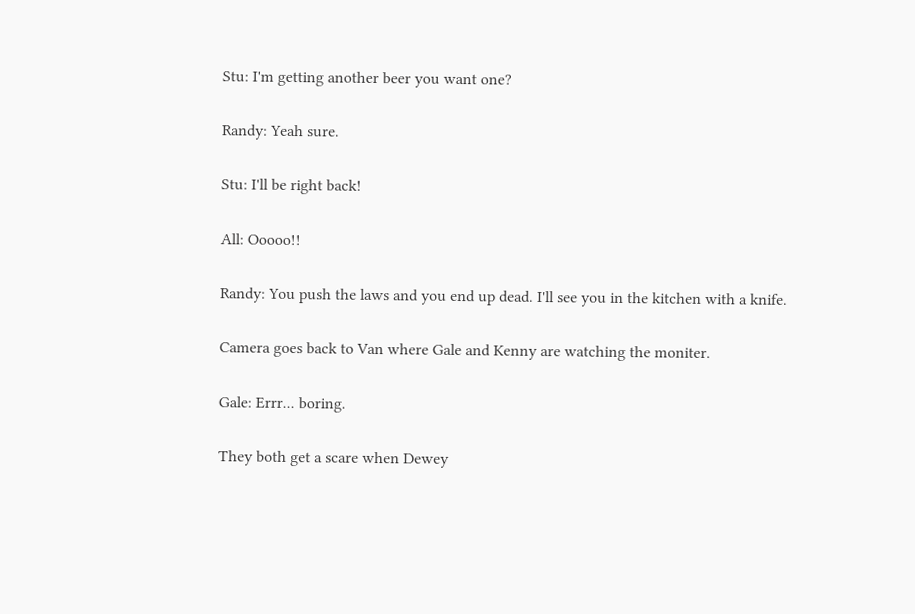Stu: I'm getting another beer you want one?

Randy: Yeah sure.

Stu: I'll be right back!

All: Ooooo!!

Randy: You push the laws and you end up dead. I'll see you in the kitchen with a knife.

Camera goes back to Van where Gale and Kenny are watching the moniter.

Gale: Errr... boring.

They both get a scare when Dewey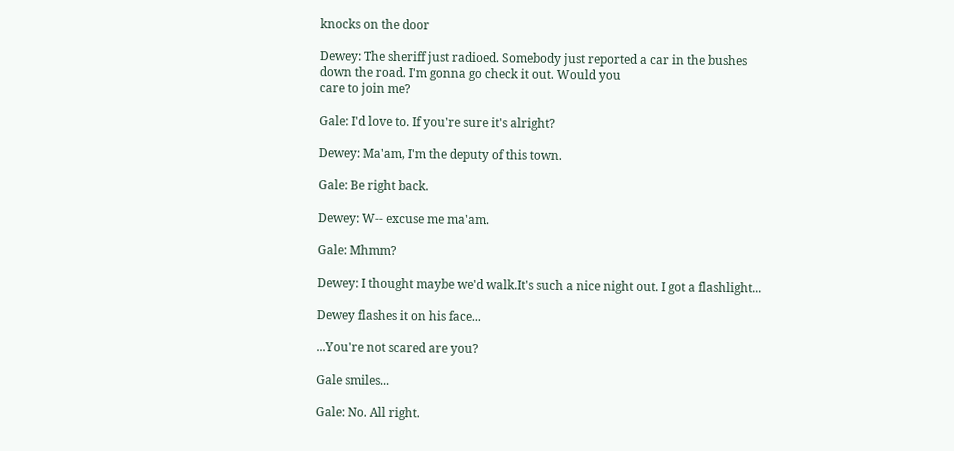knocks on the door

Dewey: The sheriff just radioed. Somebody just reported a car in the bushes down the road. I'm gonna go check it out. Would you
care to join me?

Gale: I'd love to. If you're sure it's alright?

Dewey: Ma'am, I'm the deputy of this town.

Gale: Be right back.

Dewey: W-- excuse me ma'am.

Gale: Mhmm?

Dewey: I thought maybe we'd walk.It's such a nice night out. I got a flashlight...

Dewey flashes it on his face...

...You're not scared are you?

Gale smiles...

Gale: No. All right.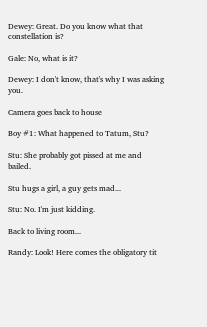Dewey: Great. Do you know what that constellation is?

Gale: No, what is it?

Dewey: I don't know, that's why I was asking you.

Camera goes back to house

Boy #1: What happened to Tatum, Stu?

Stu: She probably got pissed at me and bailed.

Stu hugs a girl, a guy gets mad...

Stu: No. I'm just kidding.

Back to living room...

Randy: Look! Here comes the obligatory tit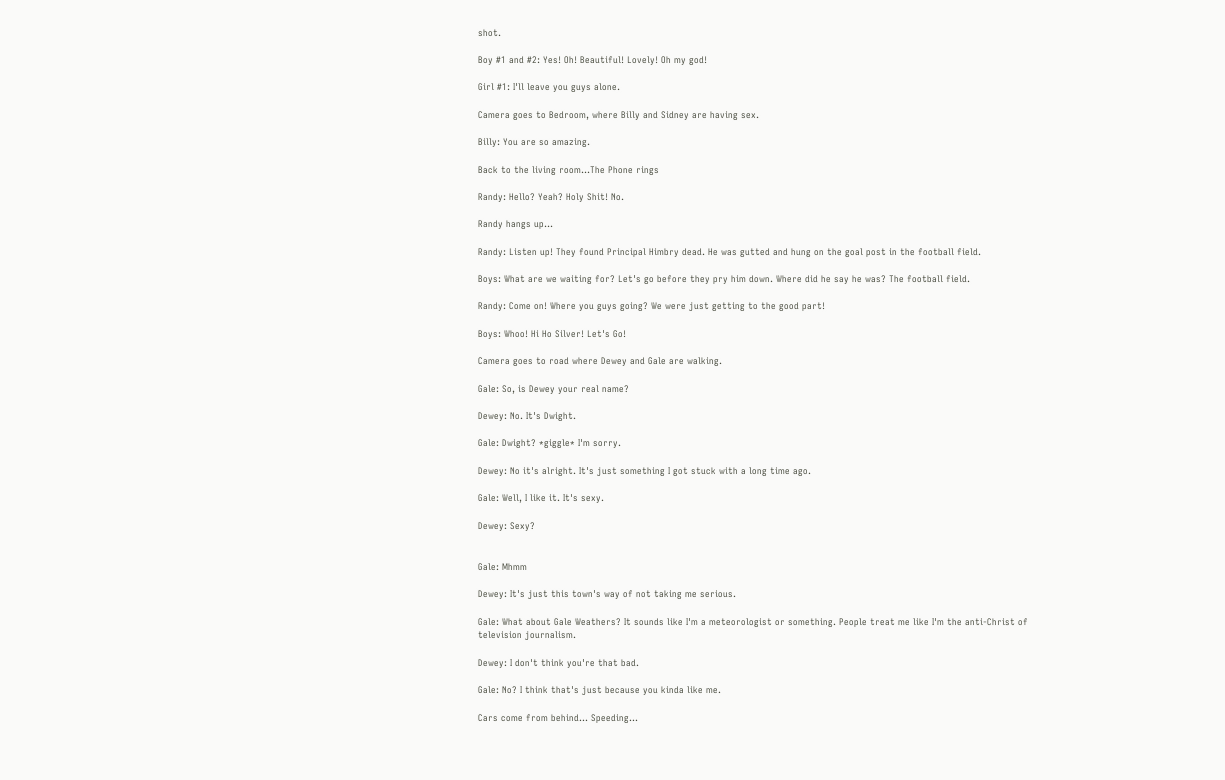shot.

Boy #1 and #2: Yes! Oh! Beautiful! Lovely! Oh my god!

Girl #1: I'll leave you guys alone.

Camera goes to Bedroom, where Billy and Sidney are having sex.

Billy: You are so amazing.

Back to the living room...The Phone rings

Randy: Hello? Yeah? Holy Shit! No.

Randy hangs up...

Randy: Listen up! They found Principal Himbry dead. He was gutted and hung on the goal post in the football field.

Boys: What are we waiting for? Let's go before they pry him down. Where did he say he was? The football field.

Randy: Come on! Where you guys going? We were just getting to the good part!

Boys: Whoo! Hi Ho Silver! Let's Go!

Camera goes to road where Dewey and Gale are walking.

Gale: So, is Dewey your real name?

Dewey: No. It's Dwight.

Gale: Dwight? *giggle* I'm sorry.

Dewey: No it's alright. It's just something I got stuck with a long time ago.

Gale: Well, I like it. It's sexy.

Dewey: Sexy?


Gale: Mhmm

Dewey: It's just this town's way of not taking me serious.

Gale: What about Gale Weathers? It sounds like I'm a meteorologist or something. People treat me like I'm the anti-Christ of
television journalism.

Dewey: I don't think you're that bad.

Gale: No? I think that's just because you kinda like me.

Cars come from behind... Speeding...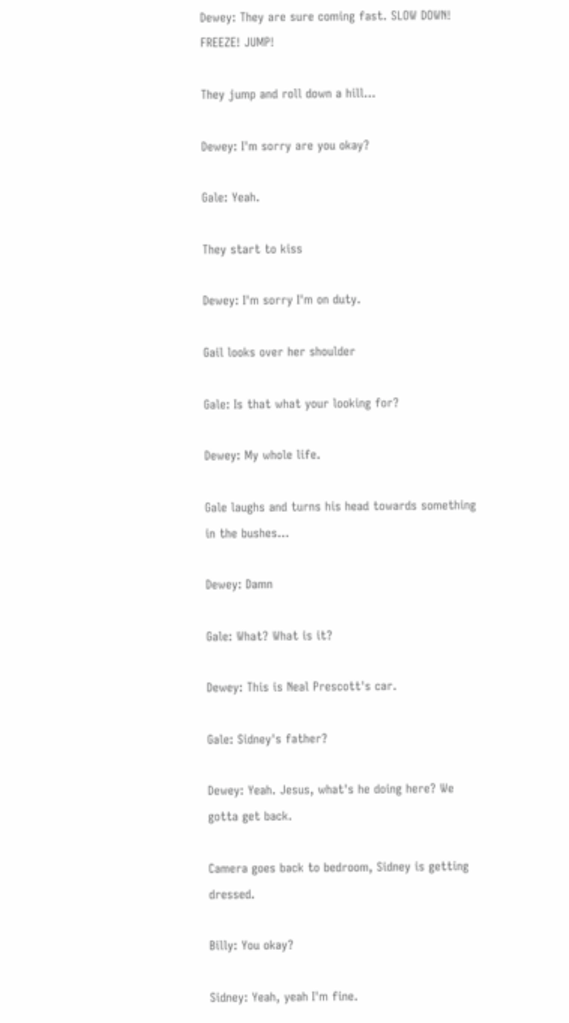Dewey: They are sure coming fast. SLOW DOWN! FREEZE! JUMP!

They jump and roll down a hill...

Dewey: I'm sorry are you okay?

Gale: Yeah.

They start to kiss

Dewey: I'm sorry I'm on duty.

Gail looks over her shoulder

Gale: Is that what your looking for?

Dewey: My whole life.

Gale laughs and turns his head towards something in the bushes...

Dewey: Damn

Gale: What? What is it?

Dewey: This is Neal Prescott's car.

Gale: Sidney's father?

Dewey: Yeah. Jesus, what's he doing here? We gotta get back.

Camera goes back to bedroom, Sidney is getting dressed.

Billy: You okay?

Sidney: Yeah, yeah I'm fine.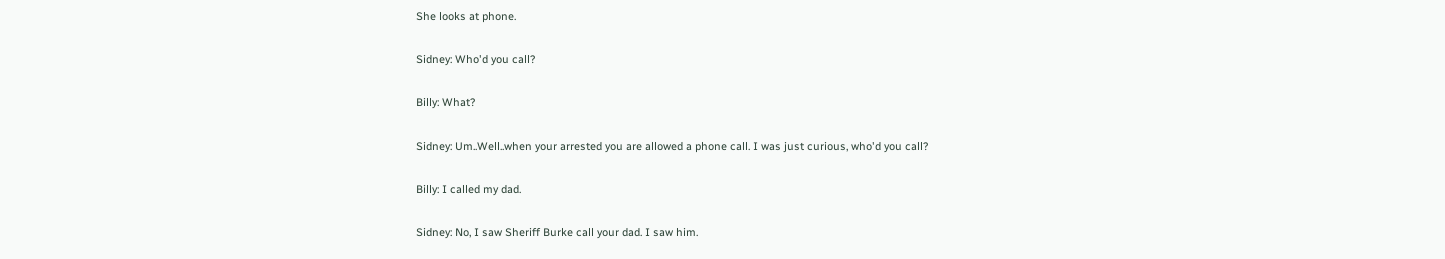She looks at phone.

Sidney: Who'd you call?

Billy: What?

Sidney: Um..Well..when your arrested you are allowed a phone call. I was just curious, who'd you call?

Billy: I called my dad.

Sidney: No, I saw Sheriff Burke call your dad. I saw him.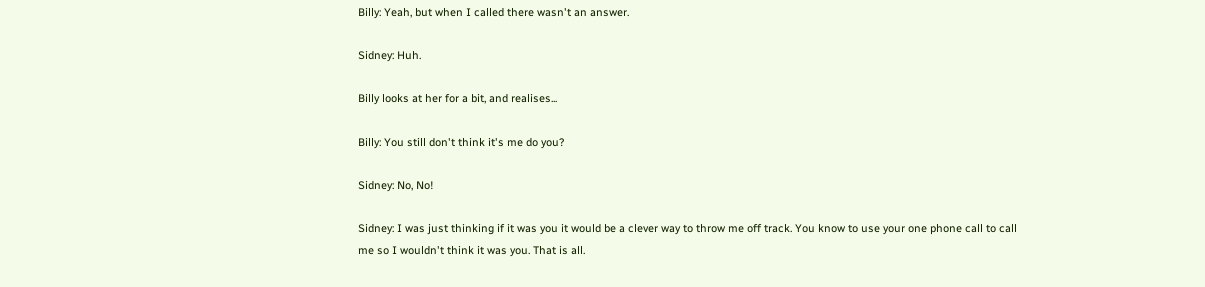Billy: Yeah, but when I called there wasn't an answer.

Sidney: Huh.

Billy looks at her for a bit, and realises...

Billy: You still don't think it's me do you?

Sidney: No, No!

Sidney: I was just thinking if it was you it would be a clever way to throw me off track. You know to use your one phone call to call
me so I wouldn't think it was you. That is all.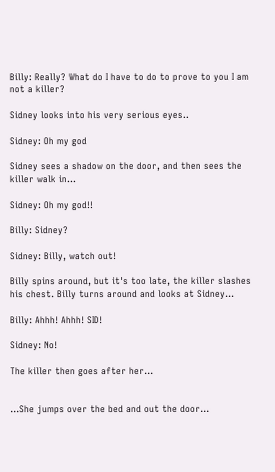Billy: Really? What do I have to do to prove to you I am not a killer?

Sidney looks into his very serious eyes..

Sidney: Oh my god

Sidney sees a shadow on the door, and then sees the killer walk in...

Sidney: Oh my god!!

Billy: Sidney?

Sidney: Billy, watch out!

Billy spins around, but it's too late, the killer slashes his chest. Billy turns around and looks at Sidney...

Billy: Ahhh! Ahhh! SID!

Sidney: No!

The killer then goes after her...


...She jumps over the bed and out the door...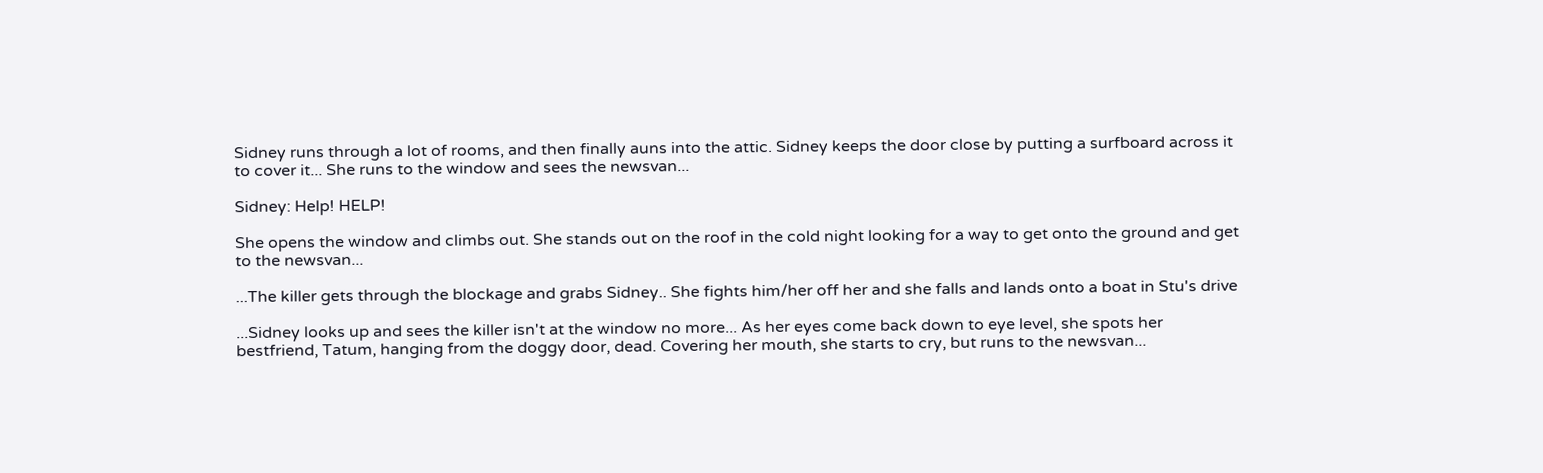Sidney runs through a lot of rooms, and then finally auns into the attic. Sidney keeps the door close by putting a surfboard across it
to cover it... She runs to the window and sees the newsvan...

Sidney: Help! HELP!

She opens the window and climbs out. She stands out on the roof in the cold night looking for a way to get onto the ground and get
to the newsvan...

...The killer gets through the blockage and grabs Sidney.. She fights him/her off her and she falls and lands onto a boat in Stu's drive

...Sidney looks up and sees the killer isn't at the window no more... As her eyes come back down to eye level, she spots her
bestfriend, Tatum, hanging from the doggy door, dead. Covering her mouth, she starts to cry, but runs to the newsvan...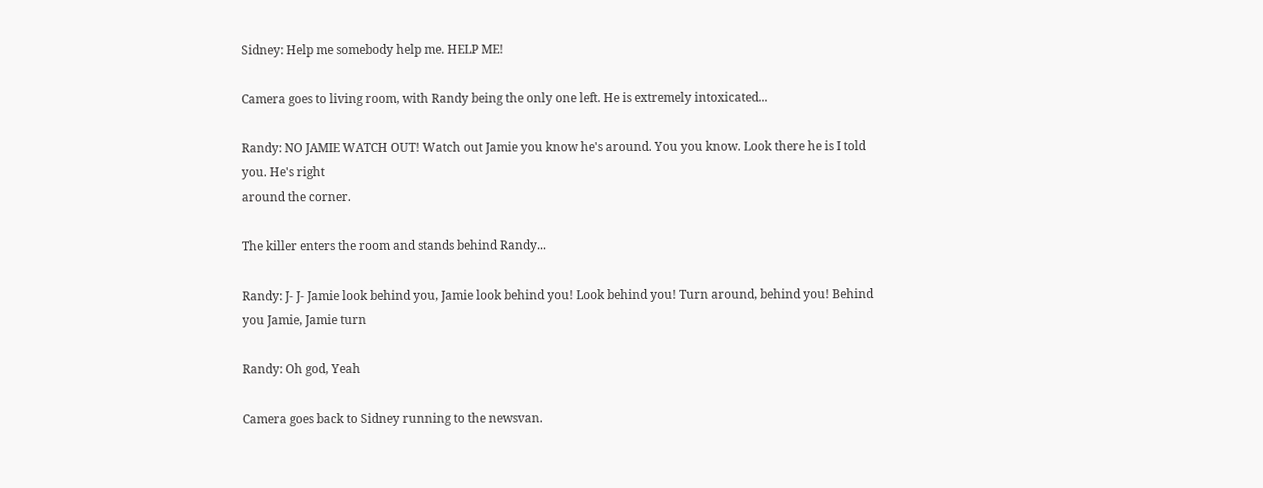Sidney: Help me somebody help me. HELP ME!

Camera goes to living room, with Randy being the only one left. He is extremely intoxicated...

Randy: NO JAMIE WATCH OUT! Watch out Jamie you know he's around. You you know. Look there he is I told you. He's right
around the corner.

The killer enters the room and stands behind Randy...

Randy: J- J- Jamie look behind you, Jamie look behind you! Look behind you! Turn around, behind you! Behind you Jamie, Jamie turn

Randy: Oh god, Yeah

Camera goes back to Sidney running to the newsvan.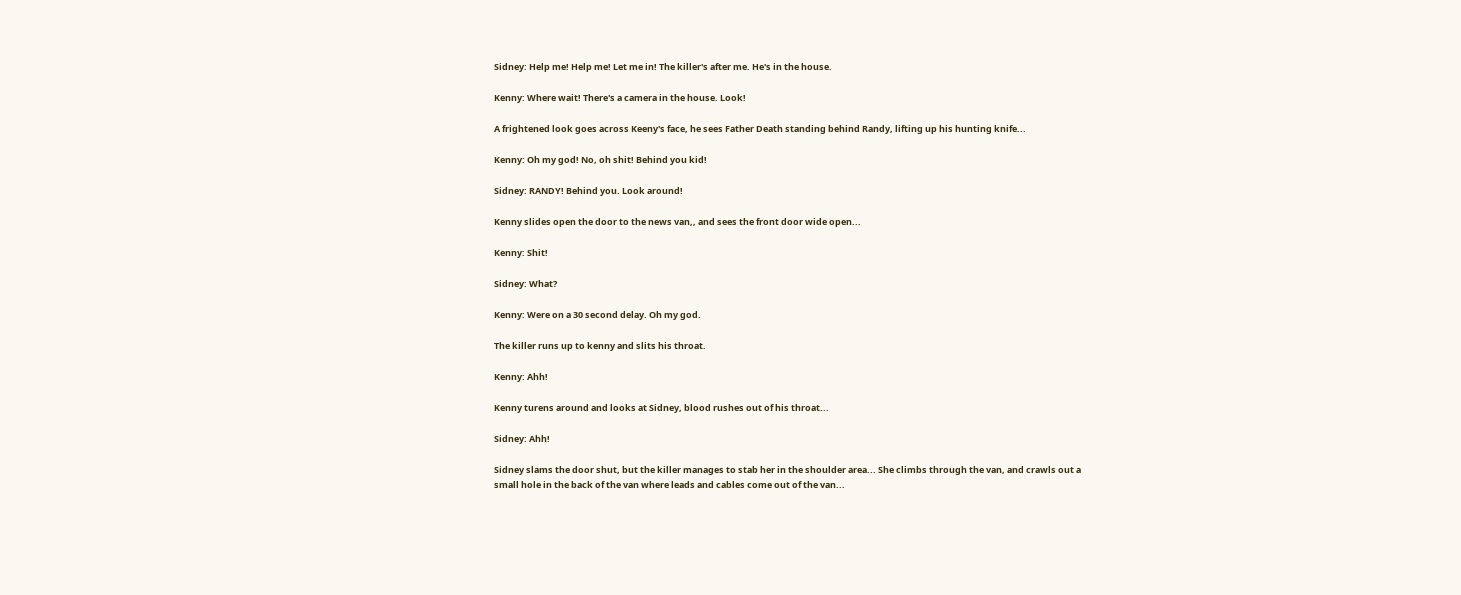Sidney: Help me! Help me! Let me in! The killer's after me. He's in the house.

Kenny: Where wait! There's a camera in the house. Look!

A frightened look goes across Keeny's face, he sees Father Death standing behind Randy, lifting up his hunting knife...

Kenny: Oh my god! No, oh shit! Behind you kid!

Sidney: RANDY! Behind you. Look around!

Kenny slides open the door to the news van,, and sees the front door wide open...

Kenny: Shit!

Sidney: What?

Kenny: Were on a 30 second delay. Oh my god.

The killer runs up to kenny and slits his throat.

Kenny: Ahh!

Kenny turens around and looks at Sidney, blood rushes out of his throat...

Sidney: Ahh!

Sidney slams the door shut, but the killer manages to stab her in the shoulder area... She climbs through the van, and crawls out a
small hole in the back of the van where leads and cables come out of the van...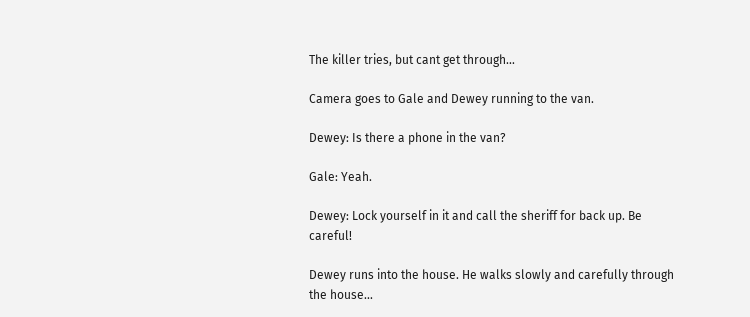The killer tries, but cant get through...

Camera goes to Gale and Dewey running to the van.

Dewey: Is there a phone in the van?

Gale: Yeah.

Dewey: Lock yourself in it and call the sheriff for back up. Be careful!

Dewey runs into the house. He walks slowly and carefully through the house...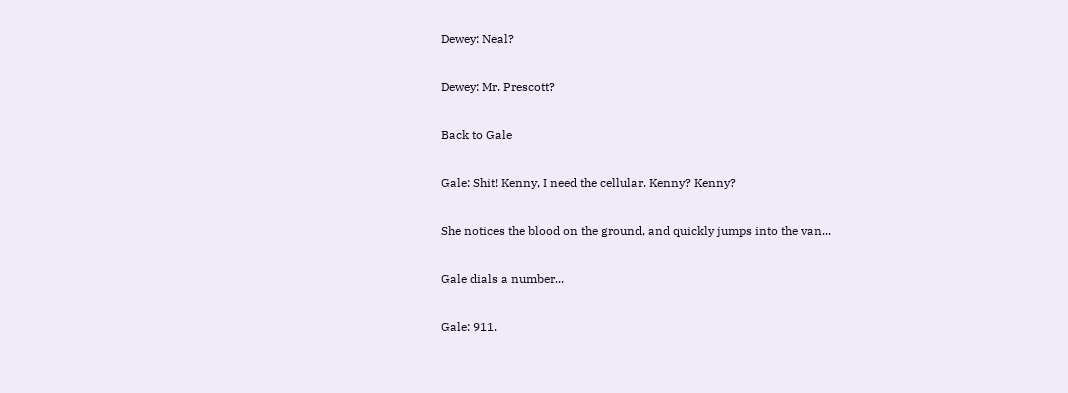Dewey: Neal?

Dewey: Mr. Prescott?

Back to Gale

Gale: Shit! Kenny, I need the cellular. Kenny? Kenny?

She notices the blood on the ground, and quickly jumps into the van...

Gale dials a number...

Gale: 911.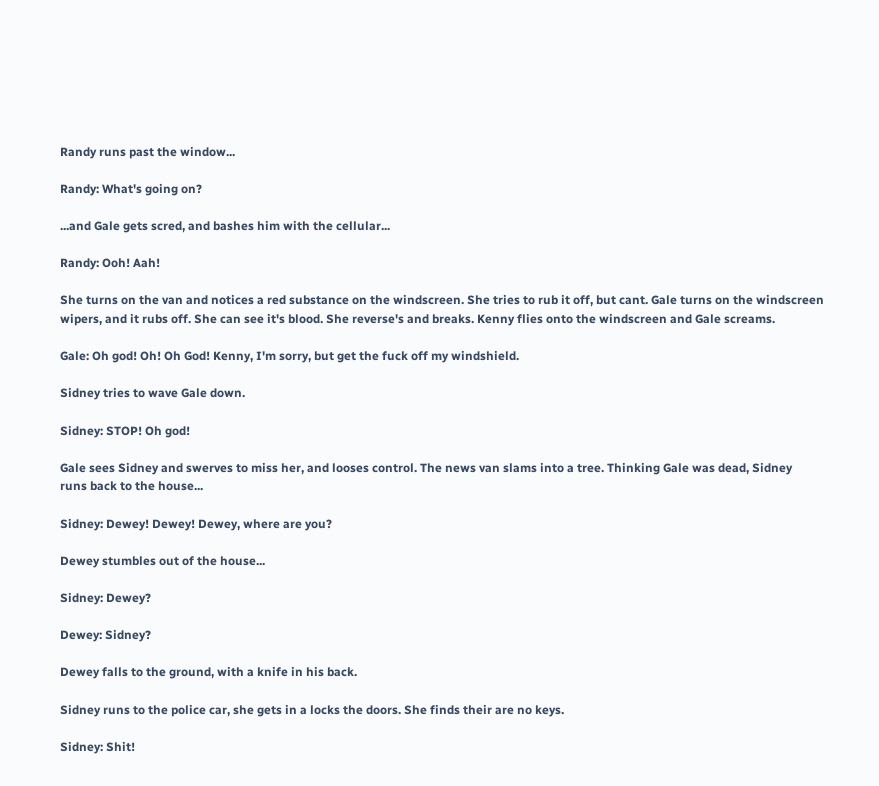Randy runs past the window...

Randy: What's going on?

...and Gale gets scred, and bashes him with the cellular...

Randy: Ooh! Aah!

She turns on the van and notices a red substance on the windscreen. She tries to rub it off, but cant. Gale turns on the windscreen
wipers, and it rubs off. She can see it's blood. She reverse's and breaks. Kenny flies onto the windscreen and Gale screams.

Gale: Oh god! Oh! Oh God! Kenny, I'm sorry, but get the fuck off my windshield.

Sidney tries to wave Gale down.

Sidney: STOP! Oh god!

Gale sees Sidney and swerves to miss her, and looses control. The news van slams into a tree. Thinking Gale was dead, Sidney
runs back to the house...

Sidney: Dewey! Dewey! Dewey, where are you?

Dewey stumbles out of the house...

Sidney: Dewey?

Dewey: Sidney?

Dewey falls to the ground, with a knife in his back.

Sidney runs to the police car, she gets in a locks the doors. She finds their are no keys.

Sidney: Shit!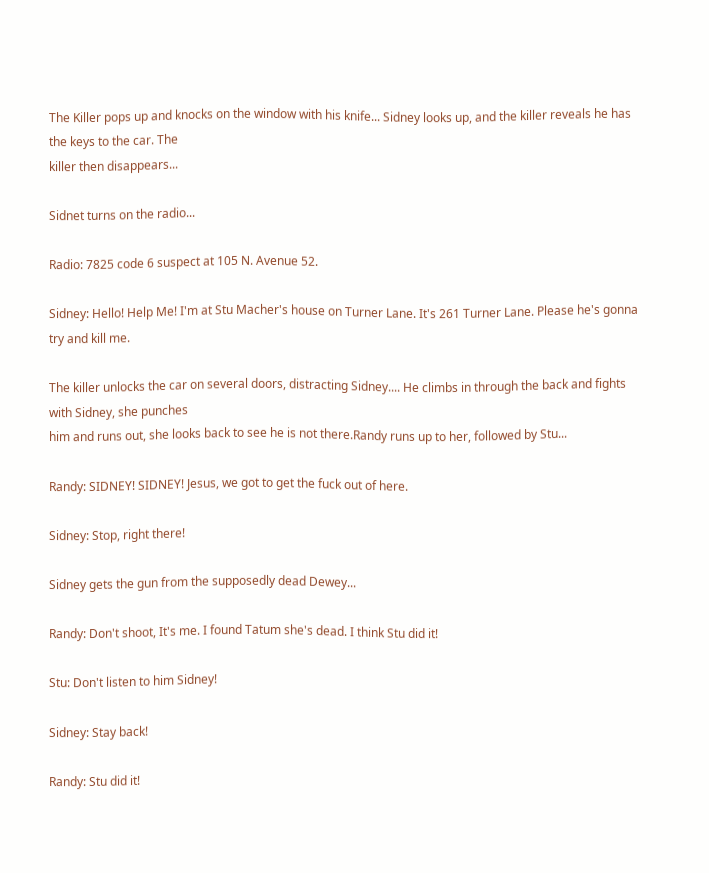The Killer pops up and knocks on the window with his knife... Sidney looks up, and the killer reveals he has the keys to the car. The
killer then disappears...

Sidnet turns on the radio...

Radio: 7825 code 6 suspect at 105 N. Avenue 52.

Sidney: Hello! Help Me! I'm at Stu Macher's house on Turner Lane. It's 261 Turner Lane. Please he's gonna try and kill me.

The killer unlocks the car on several doors, distracting Sidney.... He climbs in through the back and fights with Sidney, she punches
him and runs out, she looks back to see he is not there.Randy runs up to her, followed by Stu...

Randy: SIDNEY! SIDNEY! Jesus, we got to get the fuck out of here.

Sidney: Stop, right there!

Sidney gets the gun from the supposedly dead Dewey...

Randy: Don't shoot, It's me. I found Tatum she's dead. I think Stu did it!

Stu: Don't listen to him Sidney!

Sidney: Stay back!

Randy: Stu did it!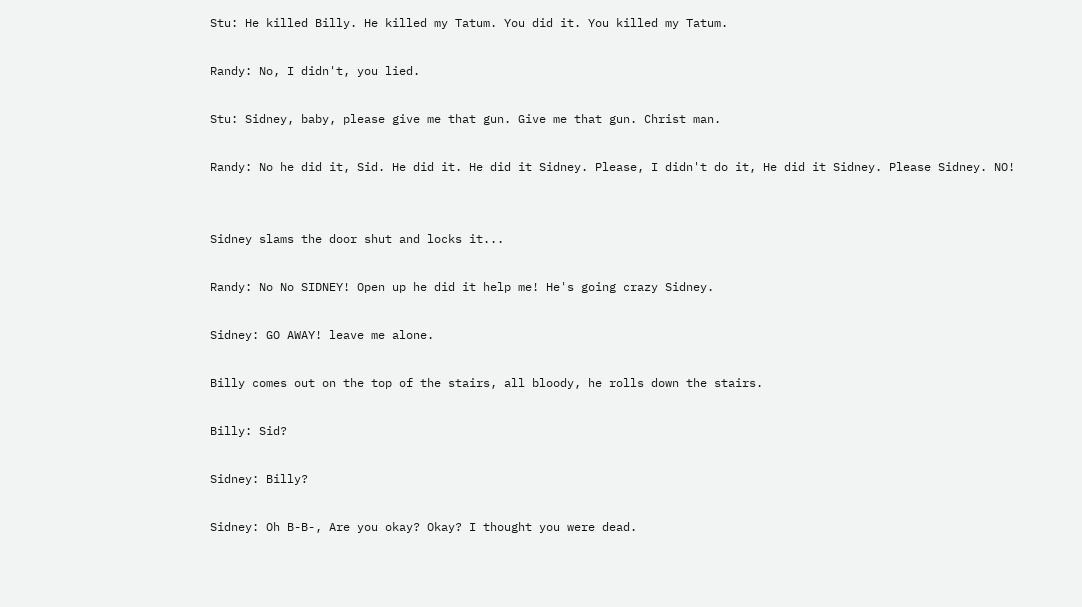Stu: He killed Billy. He killed my Tatum. You did it. You killed my Tatum.

Randy: No, I didn't, you lied.

Stu: Sidney, baby, please give me that gun. Give me that gun. Christ man.

Randy: No he did it, Sid. He did it. He did it Sidney. Please, I didn't do it, He did it Sidney. Please Sidney. NO!


Sidney slams the door shut and locks it...

Randy: No No SIDNEY! Open up he did it help me! He's going crazy Sidney.

Sidney: GO AWAY! leave me alone.

Billy comes out on the top of the stairs, all bloody, he rolls down the stairs.

Billy: Sid?

Sidney: Billy?

Sidney: Oh B-B-, Are you okay? Okay? I thought you were dead.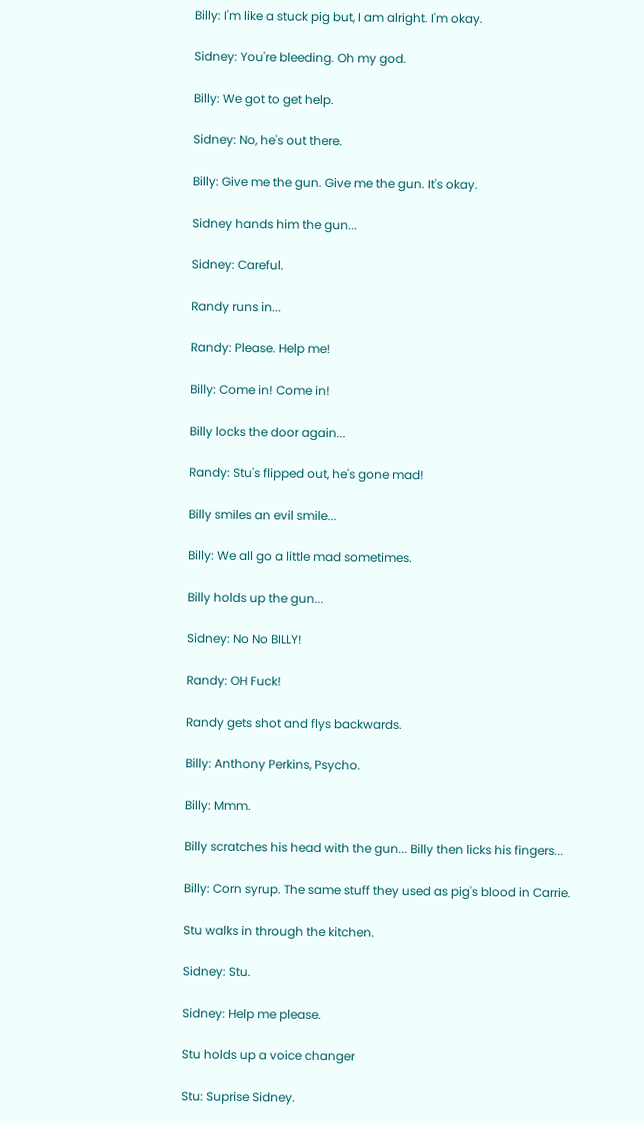Billy: I'm like a stuck pig but, I am alright. I'm okay.

Sidney: You're bleeding. Oh my god.

Billy: We got to get help.

Sidney: No, he's out there.

Billy: Give me the gun. Give me the gun. It's okay.

Sidney hands him the gun...

Sidney: Careful.

Randy runs in...

Randy: Please. Help me!

Billy: Come in! Come in!

Billy locks the door again...

Randy: Stu's flipped out, he's gone mad!

Billy smiles an evil smile...

Billy: We all go a little mad sometimes.

Billy holds up the gun...

Sidney: No No BILLY!

Randy: OH Fuck!

Randy gets shot and flys backwards.

Billy: Anthony Perkins, Psycho.

Billy: Mmm.

Billy scratches his head with the gun... Billy then licks his fingers...

Billy: Corn syrup. The same stuff they used as pig's blood in Carrie.

Stu walks in through the kitchen.

Sidney: Stu.

Sidney: Help me please.

Stu holds up a voice changer

Stu: Suprise Sidney.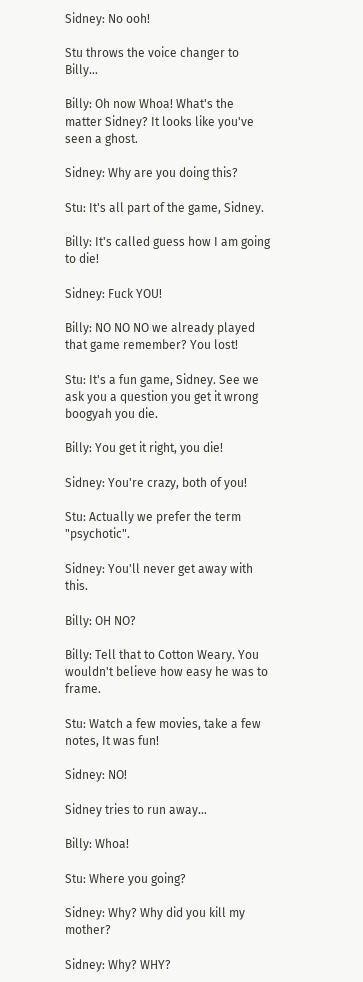Sidney: No ooh!

Stu throws the voice changer to Billy...

Billy: Oh now Whoa! What's the matter Sidney? It looks like you've seen a ghost.

Sidney: Why are you doing this?

Stu: It's all part of the game, Sidney.

Billy: It's called guess how I am going to die!

Sidney: Fuck YOU!

Billy: NO NO NO we already played that game remember? You lost!

Stu: It's a fun game, Sidney. See we ask you a question you get it wrong boogyah you die.

Billy: You get it right, you die!

Sidney: You're crazy, both of you!

Stu: Actually we prefer the term "psychotic".

Sidney: You'll never get away with this.

Billy: OH NO?

Billy: Tell that to Cotton Weary. You wouldn't believe how easy he was to frame.

Stu: Watch a few movies, take a few notes, It was fun!

Sidney: NO!

Sidney tries to run away...

Billy: Whoa!

Stu: Where you going?

Sidney: Why? Why did you kill my mother?

Sidney: Why? WHY?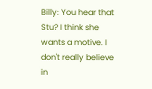Billy: You hear that Stu? I think she wants a motive. I don't really believe in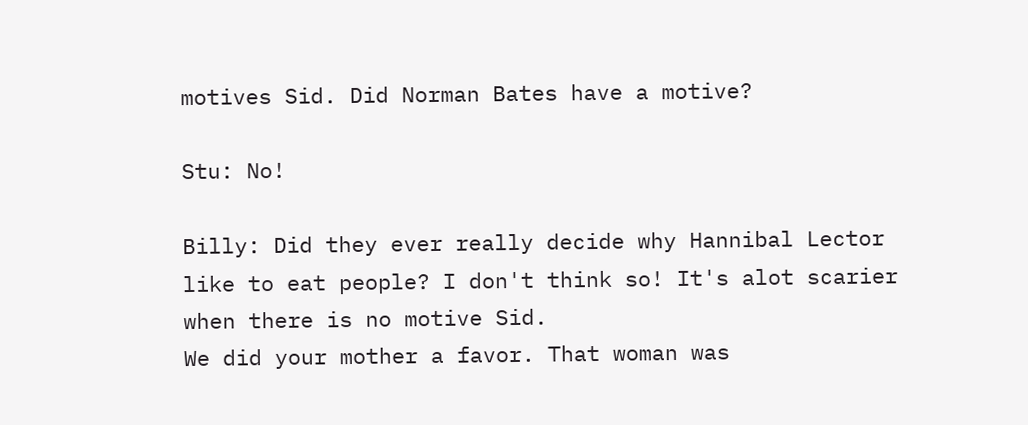motives Sid. Did Norman Bates have a motive?

Stu: No!

Billy: Did they ever really decide why Hannibal Lector like to eat people? I don't think so! It's alot scarier when there is no motive Sid.
We did your mother a favor. That woman was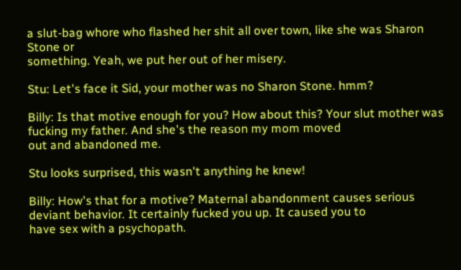a slut-bag whore who flashed her shit all over town, like she was Sharon Stone or
something. Yeah, we put her out of her misery.

Stu: Let's face it Sid, your mother was no Sharon Stone. hmm?

Billy: Is that motive enough for you? How about this? Your slut mother was fucking my father. And she's the reason my mom moved
out and abandoned me.

Stu looks surprised, this wasn't anything he knew!

Billy: How's that for a motive? Maternal abandonment causes serious deviant behavior. It certainly fucked you up. It caused you to
have sex with a psychopath.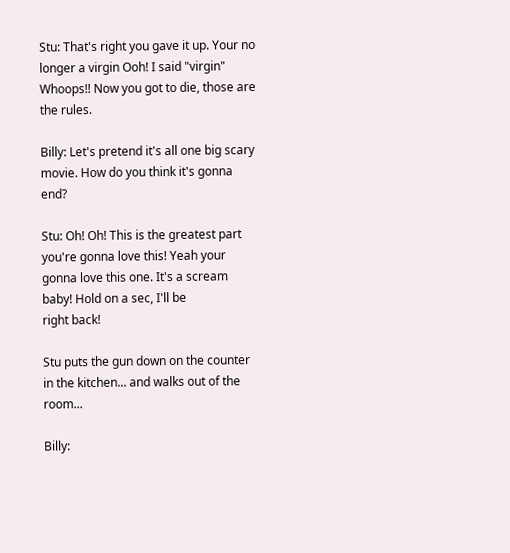Stu: That's right you gave it up. Your no longer a virgin Ooh! I said "virgin" Whoops!! Now you got to die, those are the rules.

Billy: Let's pretend it's all one big scary movie. How do you think it's gonna end?

Stu: Oh! Oh! This is the greatest part you're gonna love this! Yeah your gonna love this one. It's a scream baby! Hold on a sec, I'll be
right back!

Stu puts the gun down on the counter in the kitchen... and walks out of the room...

Billy: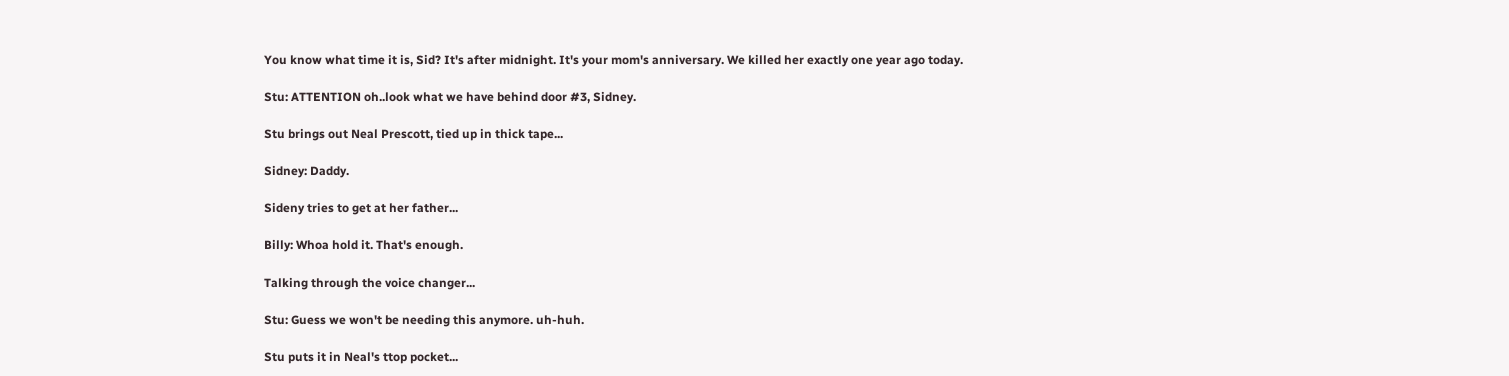You know what time it is, Sid? It's after midnight. It's your mom's anniversary. We killed her exactly one year ago today.

Stu: ATTENTION oh..look what we have behind door #3, Sidney.

Stu brings out Neal Prescott, tied up in thick tape...

Sidney: Daddy.

Sideny tries to get at her father...

Billy: Whoa hold it. That's enough.

Talking through the voice changer...

Stu: Guess we won't be needing this anymore. uh-huh.

Stu puts it in Neal's ttop pocket...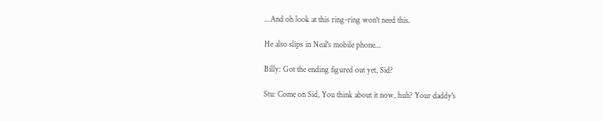...And oh look at this ring-ring won't need this.

He also slips in Neal's mobile phone...

Billy: Got the ending figured out yet, Sid?

Stu: Come on Sid, You think about it now, huh? Your daddy's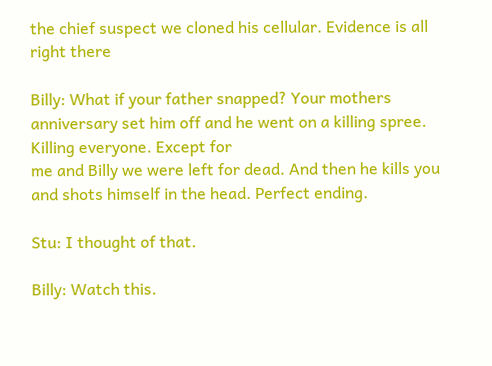the chief suspect we cloned his cellular. Evidence is all right there

Billy: What if your father snapped? Your mothers anniversary set him off and he went on a killing spree. Killing everyone. Except for
me and Billy we were left for dead. And then he kills you and shots himself in the head. Perfect ending.

Stu: I thought of that.

Billy: Watch this.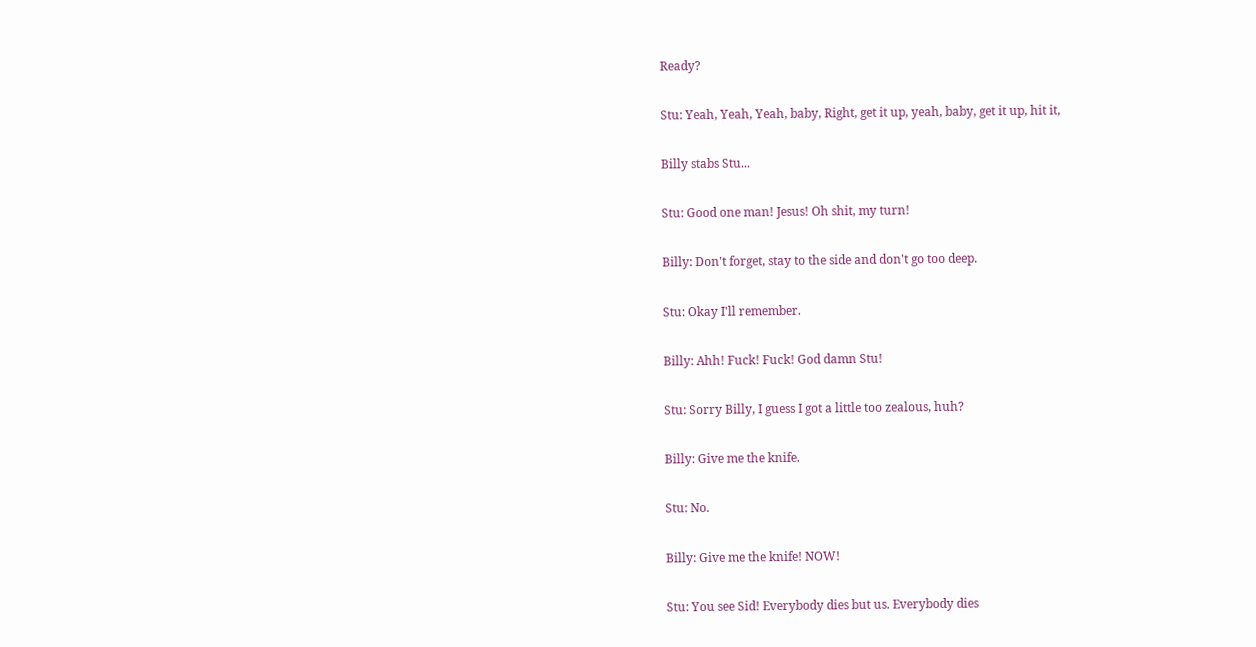Ready?

Stu: Yeah, Yeah, Yeah, baby, Right, get it up, yeah, baby, get it up, hit it,

Billy stabs Stu...

Stu: Good one man! Jesus! Oh shit, my turn!

Billy: Don't forget, stay to the side and don't go too deep.

Stu: Okay I'll remember.

Billy: Ahh! Fuck! Fuck! God damn Stu!

Stu: Sorry Billy, I guess I got a little too zealous, huh?

Billy: Give me the knife.

Stu: No.

Billy: Give me the knife! NOW!

Stu: You see Sid! Everybody dies but us. Everybody dies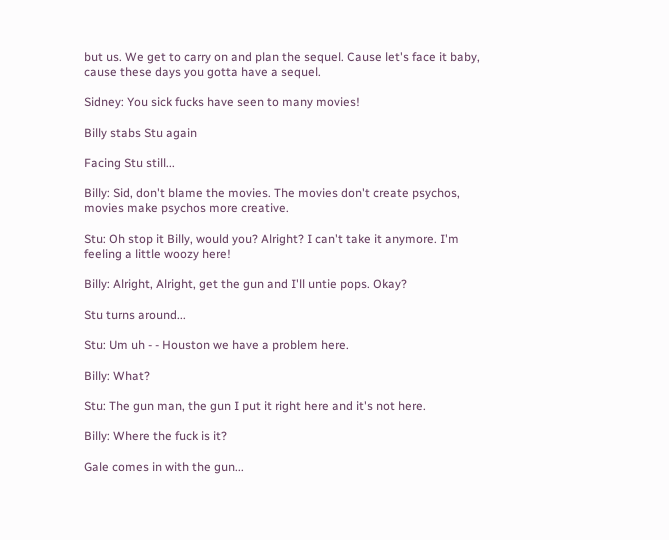but us. We get to carry on and plan the sequel. Cause let's face it baby,
cause these days you gotta have a sequel.

Sidney: You sick fucks have seen to many movies!

Billy stabs Stu again

Facing Stu still...

Billy: Sid, don't blame the movies. The movies don't create psychos, movies make psychos more creative.

Stu: Oh stop it Billy, would you? Alright? I can't take it anymore. I'm feeling a little woozy here!

Billy: Alright, Alright, get the gun and I'll untie pops. Okay?

Stu turns around...

Stu: Um uh - - Houston we have a problem here.

Billy: What?

Stu: The gun man, the gun I put it right here and it's not here.

Billy: Where the fuck is it?

Gale comes in with the gun...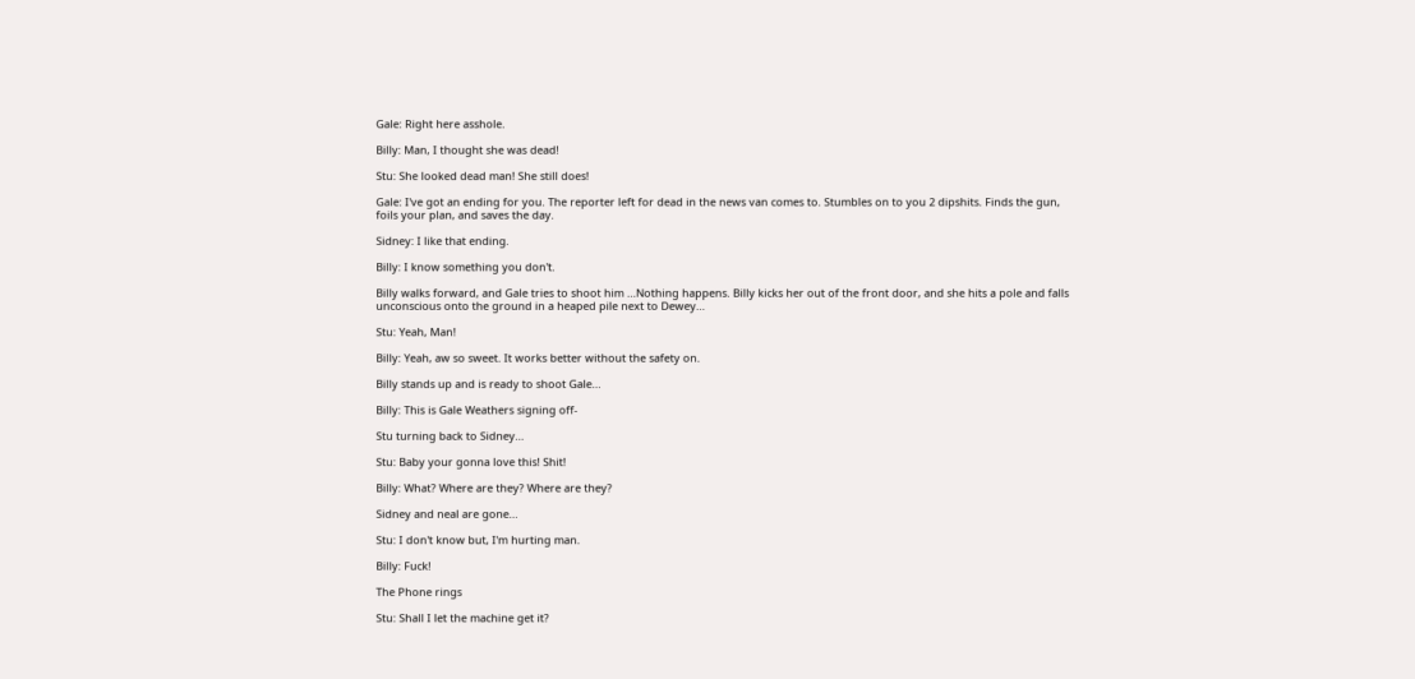Gale: Right here asshole.

Billy: Man, I thought she was dead!

Stu: She looked dead man! She still does!

Gale: I've got an ending for you. The reporter left for dead in the news van comes to. Stumbles on to you 2 dipshits. Finds the gun,
foils your plan, and saves the day.

Sidney: I like that ending.

Billy: I know something you don't.

Billy walks forward, and Gale tries to shoot him ...Nothing happens. Billy kicks her out of the front door, and she hits a pole and falls
unconscious onto the ground in a heaped pile next to Dewey...

Stu: Yeah, Man!

Billy: Yeah, aw so sweet. It works better without the safety on.

Billy stands up and is ready to shoot Gale...

Billy: This is Gale Weathers signing off-

Stu turning back to Sidney...

Stu: Baby your gonna love this! Shit!

Billy: What? Where are they? Where are they?

Sidney and neal are gone...

Stu: I don't know but, I'm hurting man.

Billy: Fuck!

The Phone rings

Stu: Shall I let the machine get it?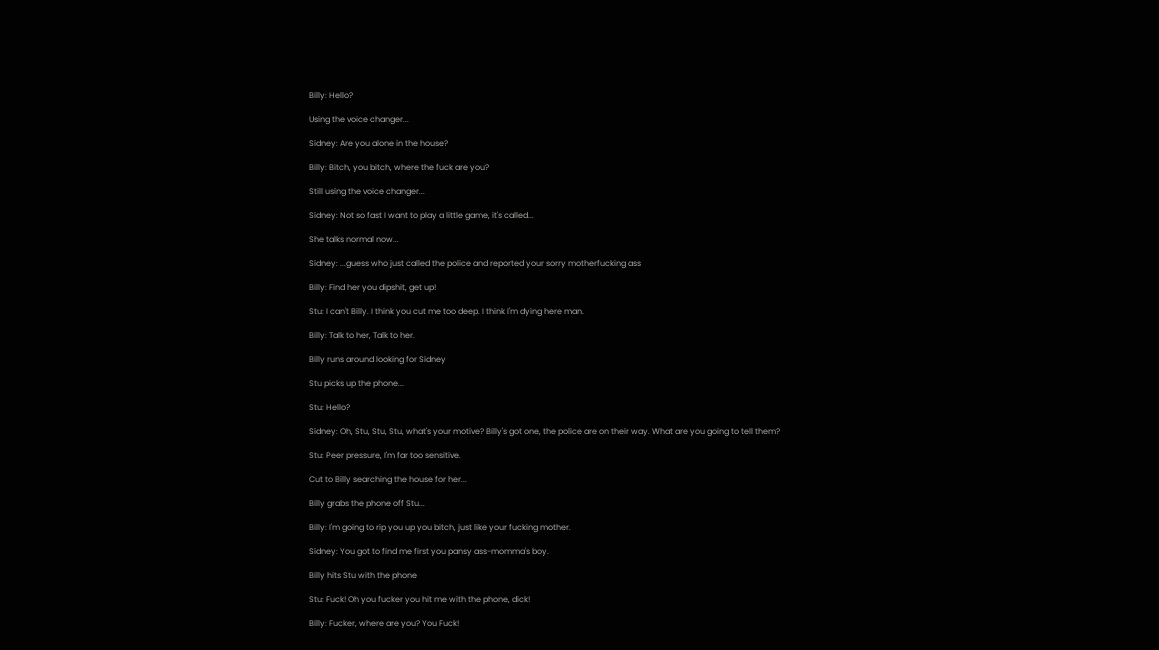Billy: Hello?

Using the voice changer...

Sidney: Are you alone in the house?

Billy: Bitch, you bitch, where the fuck are you?

Still using the voice changer...

Sidney: Not so fast I want to play a little game, it's called...

She talks normal now...

Sidney: ...guess who just called the police and reported your sorry motherfucking ass

Billy: Find her you dipshit, get up!

Stu: I can't Billy. I think you cut me too deep. I think I'm dying here man.

Billy: Talk to her, Talk to her.

Billy runs around looking for Sidney

Stu picks up the phone...

Stu: Hello?

Sidney: Oh, Stu, Stu, Stu, what's your motive? Billy's got one, the police are on their way. What are you going to tell them?

Stu: Peer pressure, I'm far too sensitive.

Cut to Billy searching the house for her...

Billy grabs the phone off Stu...

Billy: I'm going to rip you up you bitch, just like your fucking mother.

Sidney: You got to find me first you pansy ass-momma's boy.

Billy hits Stu with the phone

Stu: Fuck! Oh you fucker you hit me with the phone, dick!

Billy: Fucker, where are you? You Fuck!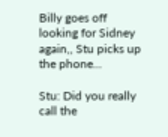Billy goes off looking for Sidney again,, Stu picks up the phone...

Stu: Did you really call the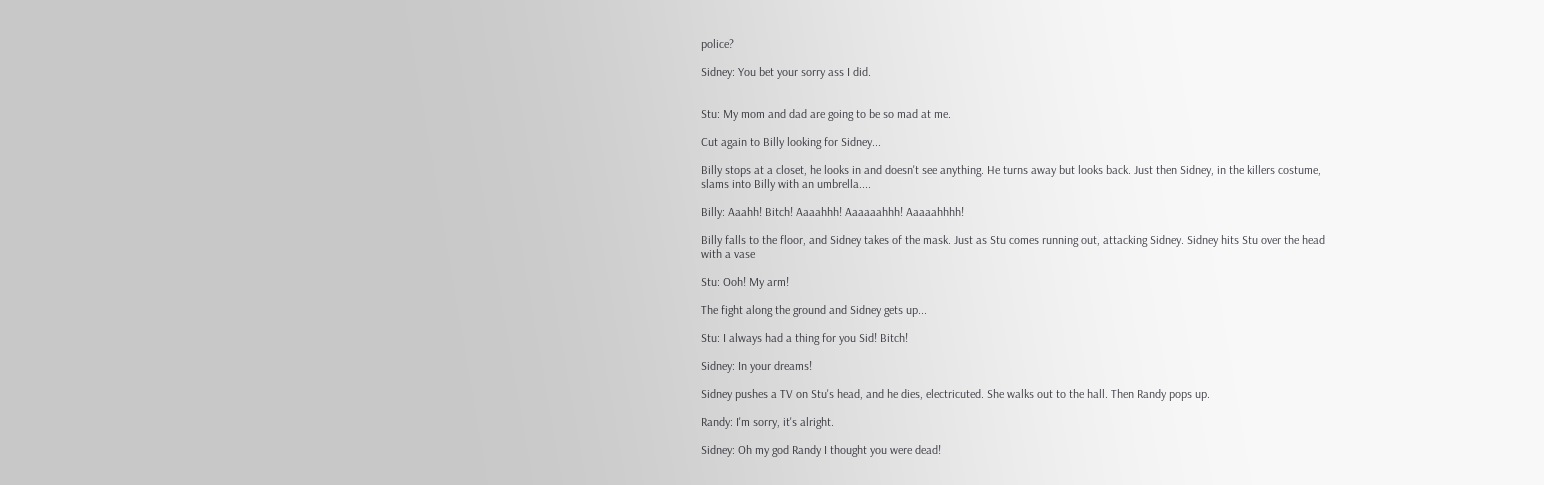police?

Sidney: You bet your sorry ass I did.


Stu: My mom and dad are going to be so mad at me.

Cut again to Billy looking for Sidney...

Billy stops at a closet, he looks in and doesn't see anything. He turns away but looks back. Just then Sidney, in the killers costume,
slams into Billy with an umbrella....

Billy: Aaahh! Bitch! Aaaahhh! Aaaaaahhh! Aaaaahhhh!

Billy falls to the floor, and Sidney takes of the mask. Just as Stu comes running out, attacking Sidney. Sidney hits Stu over the head
with a vase

Stu: Ooh! My arm!

The fight along the ground and Sidney gets up...

Stu: I always had a thing for you Sid! Bitch!

Sidney: In your dreams!

Sidney pushes a TV on Stu's head, and he dies, electricuted. She walks out to the hall. Then Randy pops up.

Randy: I'm sorry, it's alright.

Sidney: Oh my god Randy I thought you were dead!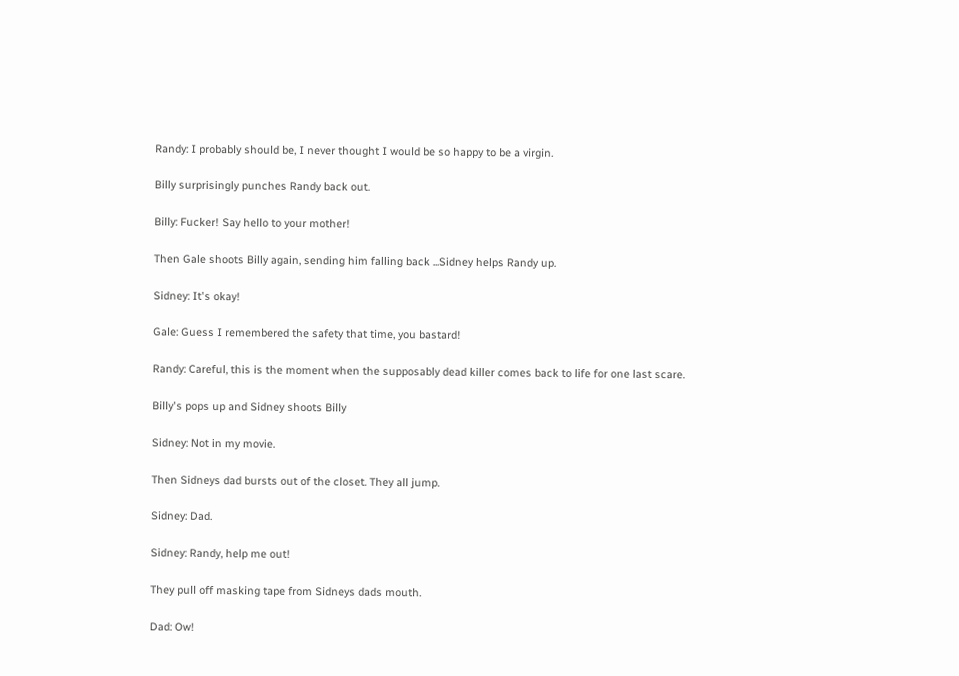Randy: I probably should be, I never thought I would be so happy to be a virgin.

Billy surprisingly punches Randy back out.

Billy: Fucker! Say hello to your mother!

Then Gale shoots Billy again, sending him falling back ...Sidney helps Randy up.

Sidney: It's okay!

Gale: Guess I remembered the safety that time, you bastard!

Randy: Careful, this is the moment when the supposably dead killer comes back to life for one last scare.

Billy's pops up and Sidney shoots Billy

Sidney: Not in my movie.

Then Sidneys dad bursts out of the closet. They all jump.

Sidney: Dad.

Sidney: Randy, help me out!

They pull off masking tape from Sidneys dads mouth.

Dad: Ow!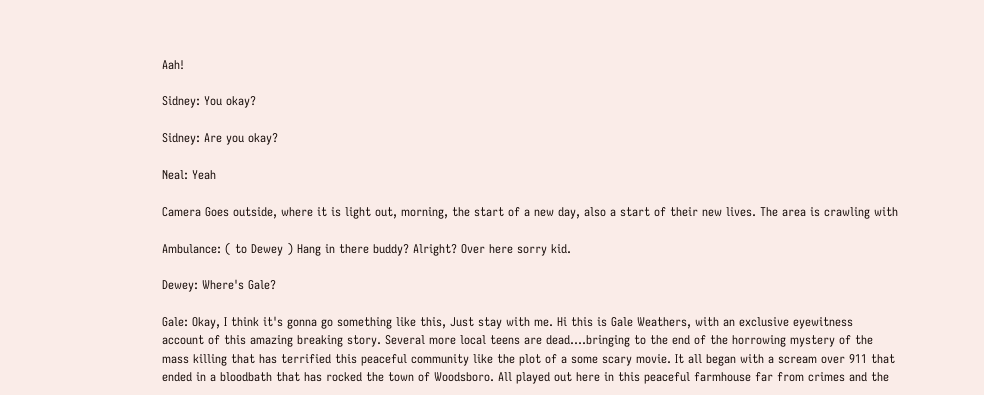Aah!

Sidney: You okay?

Sidney: Are you okay?

Neal: Yeah

Camera Goes outside, where it is light out, morning, the start of a new day, also a start of their new lives. The area is crawling with

Ambulance: ( to Dewey ) Hang in there buddy? Alright? Over here sorry kid.

Dewey: Where's Gale?

Gale: Okay, I think it's gonna go something like this, Just stay with me. Hi this is Gale Weathers, with an exclusive eyewitness
account of this amazing breaking story. Several more local teens are dead....bringing to the end of the horrowing mystery of the
mass killing that has terrified this peaceful community like the plot of a some scary movie. It all began with a scream over 911 that
ended in a bloodbath that has rocked the town of Woodsboro. All played out here in this peaceful farmhouse far from crimes and the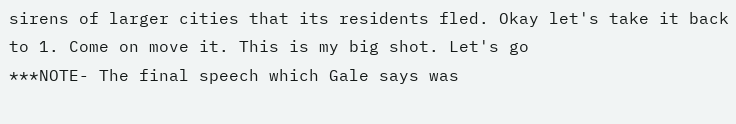sirens of larger cities that its residents fled. Okay let's take it back to 1. Come on move it. This is my big shot. Let's go
***NOTE- The final speech which Gale says was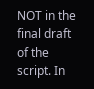NOT in the final draft of the script. In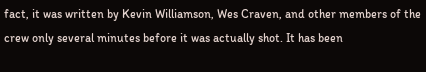fact, it was written by Kevin Williamson, Wes Craven, and other members of the crew only several minutes before it was actually shot. It has been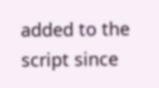added to the script since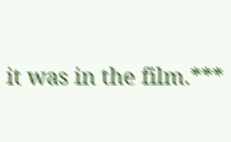it was in the film.***